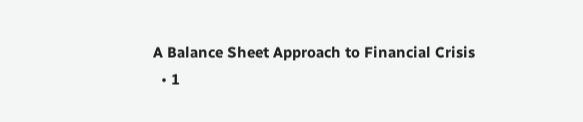A Balance Sheet Approach to Financial Crisis
  • 1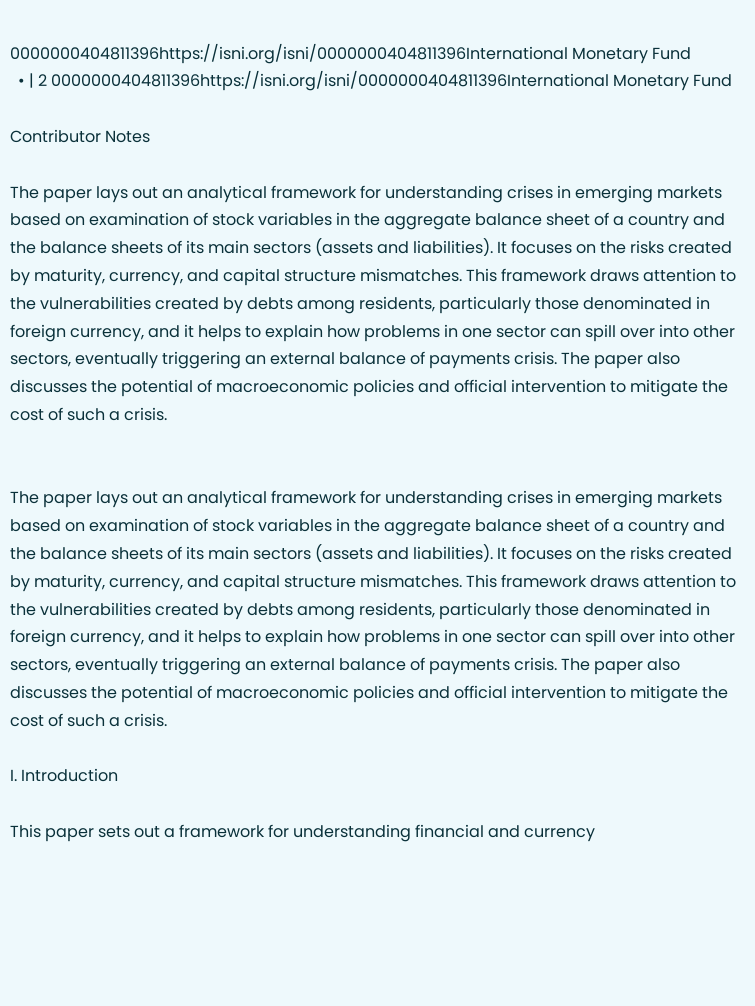0000000404811396https://isni.org/isni/0000000404811396International Monetary Fund
  • | 2 0000000404811396https://isni.org/isni/0000000404811396International Monetary Fund

Contributor Notes

The paper lays out an analytical framework for understanding crises in emerging markets based on examination of stock variables in the aggregate balance sheet of a country and the balance sheets of its main sectors (assets and liabilities). It focuses on the risks created by maturity, currency, and capital structure mismatches. This framework draws attention to the vulnerabilities created by debts among residents, particularly those denominated in foreign currency, and it helps to explain how problems in one sector can spill over into other sectors, eventually triggering an external balance of payments crisis. The paper also discusses the potential of macroeconomic policies and official intervention to mitigate the cost of such a crisis.


The paper lays out an analytical framework for understanding crises in emerging markets based on examination of stock variables in the aggregate balance sheet of a country and the balance sheets of its main sectors (assets and liabilities). It focuses on the risks created by maturity, currency, and capital structure mismatches. This framework draws attention to the vulnerabilities created by debts among residents, particularly those denominated in foreign currency, and it helps to explain how problems in one sector can spill over into other sectors, eventually triggering an external balance of payments crisis. The paper also discusses the potential of macroeconomic policies and official intervention to mitigate the cost of such a crisis.

I. Introduction

This paper sets out a framework for understanding financial and currency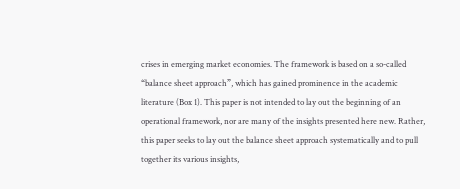crises in emerging market economies. The framework is based on a so-called “balance sheet approach”, which has gained prominence in the academic literature (Box 1). This paper is not intended to lay out the beginning of an operational framework, nor are many of the insights presented here new. Rather, this paper seeks to lay out the balance sheet approach systematically and to pull together its various insights,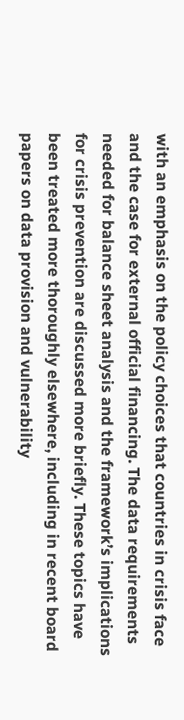with an emphasis on the policy choices that countries in crisis face and the case for external official financing. The data requirements needed for balance sheet analysis and the framework’s implications for crisis prevention are discussed more briefly. These topics have been treated more thoroughly elsewhere, including in recent board papers on data provision and vulnerability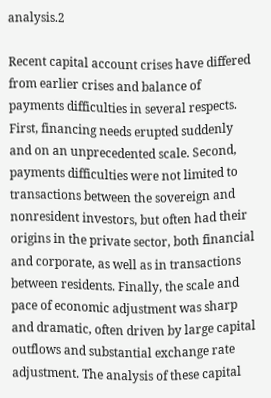analysis.2

Recent capital account crises have differed from earlier crises and balance of payments difficulties in several respects. First, financing needs erupted suddenly and on an unprecedented scale. Second, payments difficulties were not limited to transactions between the sovereign and nonresident investors, but often had their origins in the private sector, both financial and corporate, as well as in transactions between residents. Finally, the scale and pace of economic adjustment was sharp and dramatic, often driven by large capital outflows and substantial exchange rate adjustment. The analysis of these capital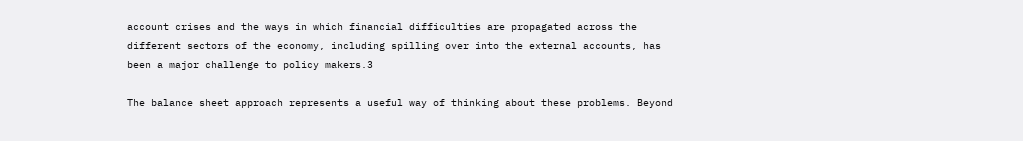account crises and the ways in which financial difficulties are propagated across the different sectors of the economy, including spilling over into the external accounts, has been a major challenge to policy makers.3

The balance sheet approach represents a useful way of thinking about these problems. Beyond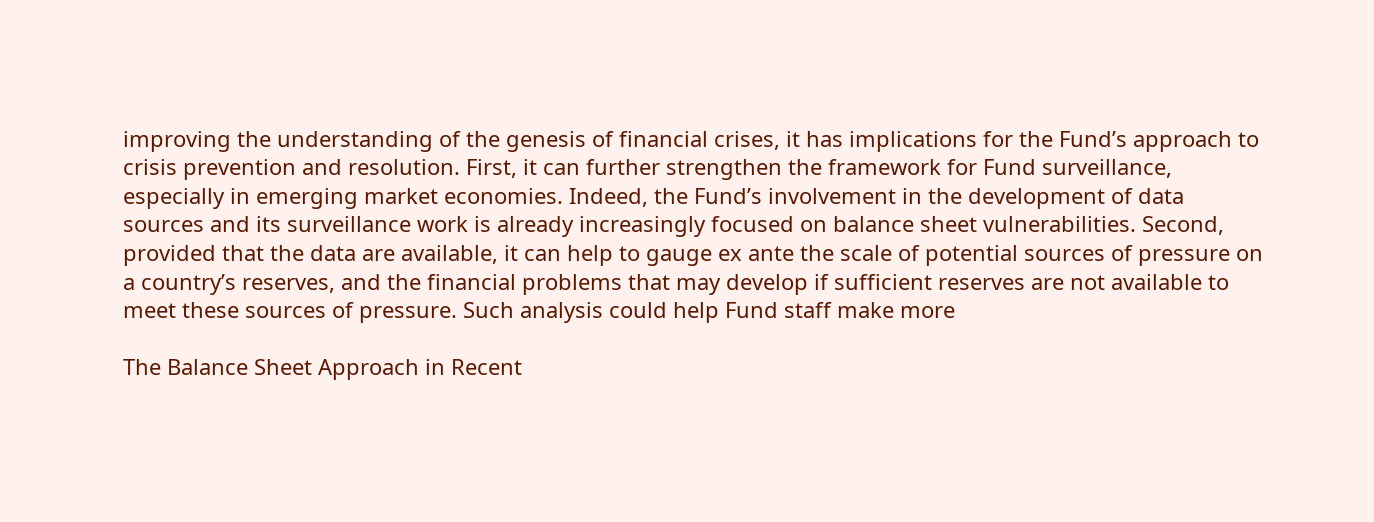improving the understanding of the genesis of financial crises, it has implications for the Fund’s approach to crisis prevention and resolution. First, it can further strengthen the framework for Fund surveillance, especially in emerging market economies. Indeed, the Fund’s involvement in the development of data sources and its surveillance work is already increasingly focused on balance sheet vulnerabilities. Second, provided that the data are available, it can help to gauge ex ante the scale of potential sources of pressure on a country’s reserves, and the financial problems that may develop if sufficient reserves are not available to meet these sources of pressure. Such analysis could help Fund staff make more

The Balance Sheet Approach in Recent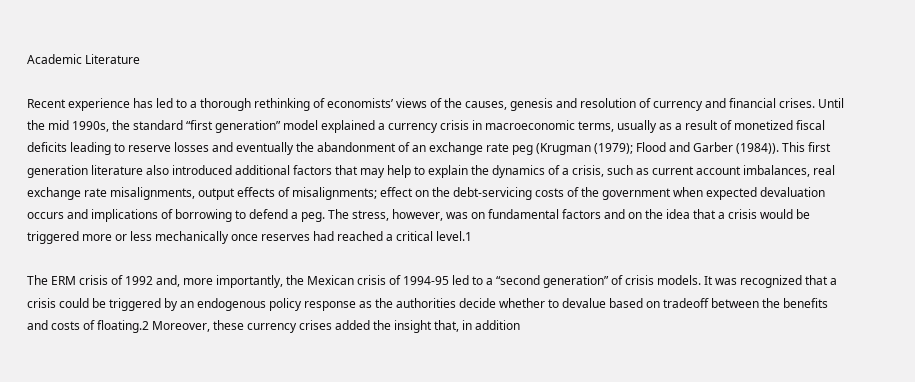Academic Literature

Recent experience has led to a thorough rethinking of economists’ views of the causes, genesis and resolution of currency and financial crises. Until the mid 1990s, the standard “first generation” model explained a currency crisis in macroeconomic terms, usually as a result of monetized fiscal deficits leading to reserve losses and eventually the abandonment of an exchange rate peg (Krugman (1979); Flood and Garber (1984)). This first generation literature also introduced additional factors that may help to explain the dynamics of a crisis, such as current account imbalances, real exchange rate misalignments, output effects of misalignments; effect on the debt-servicing costs of the government when expected devaluation occurs and implications of borrowing to defend a peg. The stress, however, was on fundamental factors and on the idea that a crisis would be triggered more or less mechanically once reserves had reached a critical level.1

The ERM crisis of 1992 and, more importantly, the Mexican crisis of 1994-95 led to a “second generation” of crisis models. It was recognized that a crisis could be triggered by an endogenous policy response as the authorities decide whether to devalue based on tradeoff between the benefits and costs of floating.2 Moreover, these currency crises added the insight that, in addition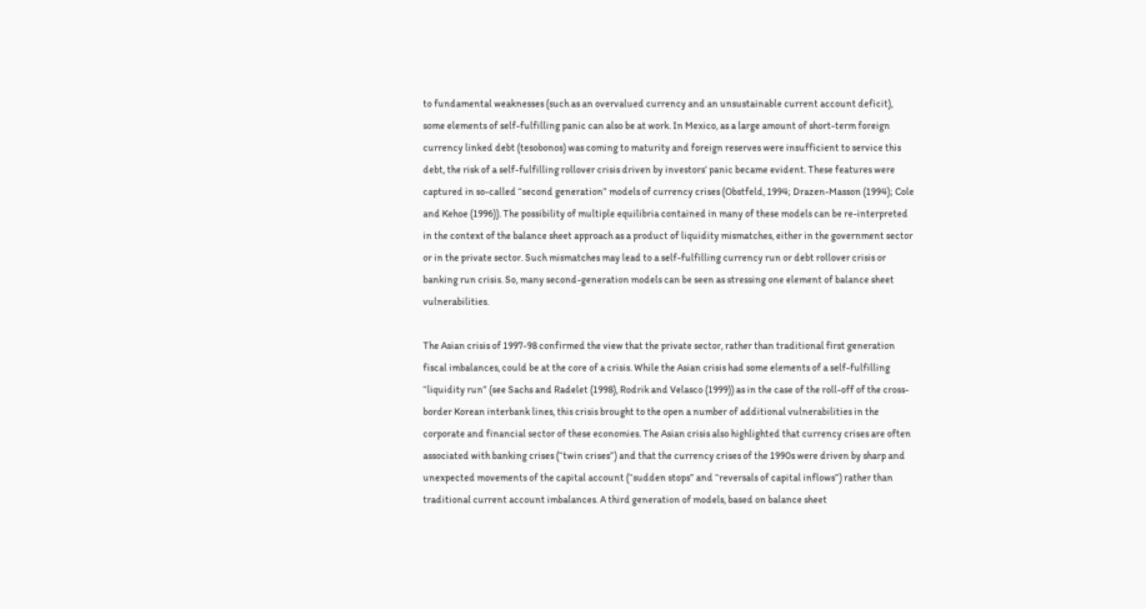to fundamental weaknesses (such as an overvalued currency and an unsustainable current account deficit), some elements of self-fulfilling panic can also be at work. In Mexico, as a large amount of short-term foreign currency linked debt (tesobonos) was coming to maturity and foreign reserves were insufficient to service this debt, the risk of a self-fulfilling rollover crisis driven by investors’ panic became evident. These features were captured in so-called “second generation” models of currency crises (Obstfeld, 1994; Drazen-Masson (1994); Cole and Kehoe (1996)). The possibility of multiple equilibria contained in many of these models can be re-interpreted in the context of the balance sheet approach as a product of liquidity mismatches, either in the government sector or in the private sector. Such mismatches may lead to a self-fulfilling currency run or debt rollover crisis or banking run crisis. So, many second-generation models can be seen as stressing one element of balance sheet vulnerabilities.

The Asian crisis of 1997-98 confirmed the view that the private sector, rather than traditional first generation fiscal imbalances, could be at the core of a crisis. While the Asian crisis had some elements of a self-fulfilling “liquidity run” (see Sachs and Radelet (1998), Rodrik and Velasco (1999)) as in the case of the roll-off of the cross-border Korean interbank lines, this crisis brought to the open a number of additional vulnerabilities in the corporate and financial sector of these economies. The Asian crisis also highlighted that currency crises are often associated with banking crises (“twin crises”) and that the currency crises of the 1990s were driven by sharp and unexpected movements of the capital account (“sudden stops” and “reversals of capital inflows”) rather than traditional current account imbalances. A third generation of models, based on balance sheet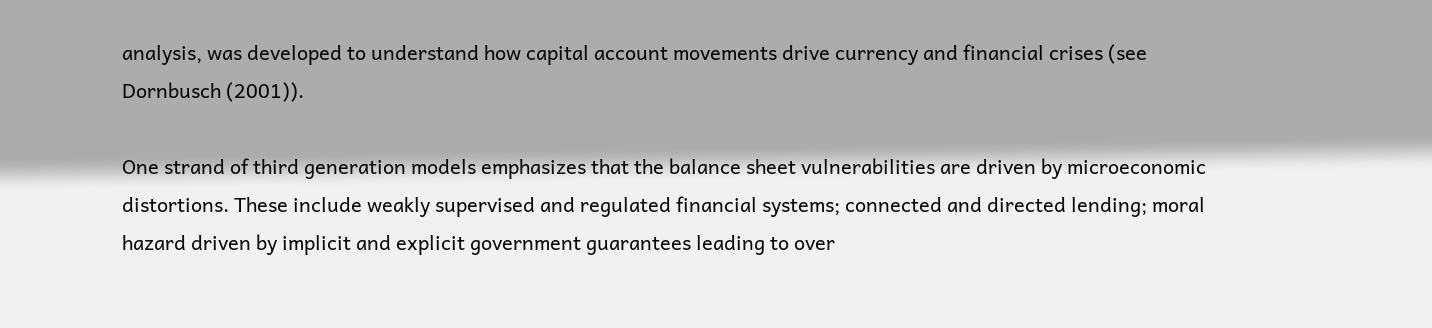analysis, was developed to understand how capital account movements drive currency and financial crises (see Dornbusch (2001)).

One strand of third generation models emphasizes that the balance sheet vulnerabilities are driven by microeconomic distortions. These include weakly supervised and regulated financial systems; connected and directed lending; moral hazard driven by implicit and explicit government guarantees leading to over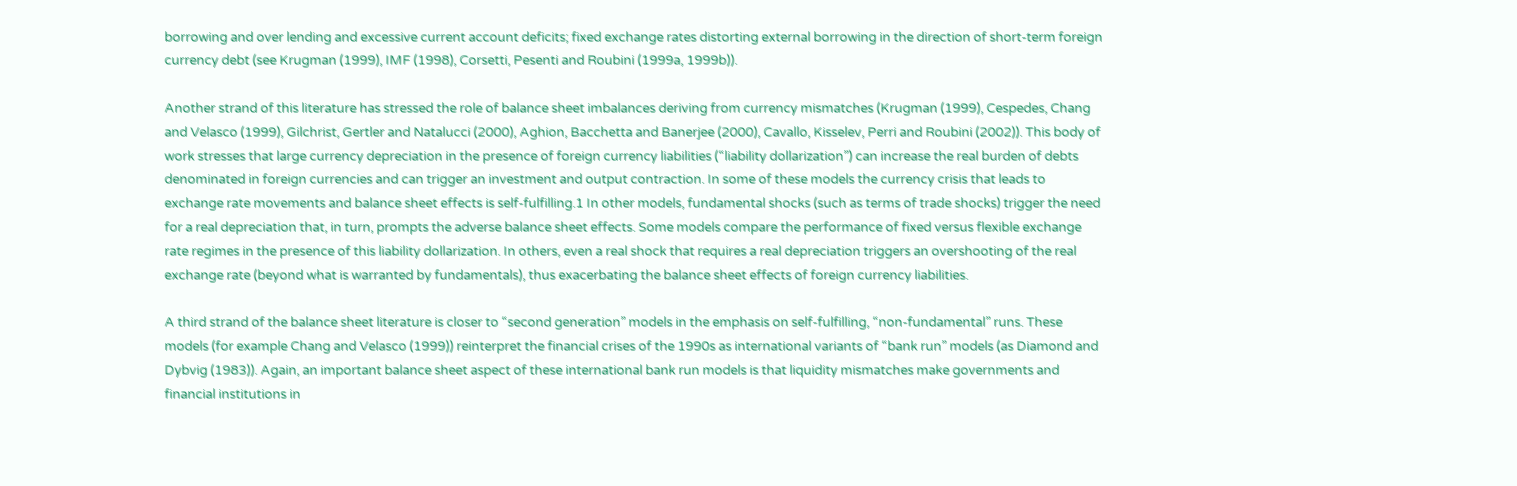borrowing and over lending and excessive current account deficits; fixed exchange rates distorting external borrowing in the direction of short-term foreign currency debt (see Krugman (1999), IMF (1998), Corsetti, Pesenti and Roubini (1999a, 1999b)).

Another strand of this literature has stressed the role of balance sheet imbalances deriving from currency mismatches (Krugman (1999), Cespedes, Chang and Velasco (1999), Gilchrist, Gertler and Natalucci (2000), Aghion, Bacchetta and Banerjee (2000), Cavallo, Kisselev, Perri and Roubini (2002)). This body of work stresses that large currency depreciation in the presence of foreign currency liabilities (“liability dollarization”) can increase the real burden of debts denominated in foreign currencies and can trigger an investment and output contraction. In some of these models the currency crisis that leads to exchange rate movements and balance sheet effects is self-fulfilling.1 In other models, fundamental shocks (such as terms of trade shocks) trigger the need for a real depreciation that, in turn, prompts the adverse balance sheet effects. Some models compare the performance of fixed versus flexible exchange rate regimes in the presence of this liability dollarization. In others, even a real shock that requires a real depreciation triggers an overshooting of the real exchange rate (beyond what is warranted by fundamentals), thus exacerbating the balance sheet effects of foreign currency liabilities.

A third strand of the balance sheet literature is closer to “second generation” models in the emphasis on self-fulfilling, “non-fundamental” runs. These models (for example Chang and Velasco (1999)) reinterpret the financial crises of the 1990s as international variants of “bank run” models (as Diamond and Dybvig (1983)). Again, an important balance sheet aspect of these international bank run models is that liquidity mismatches make governments and financial institutions in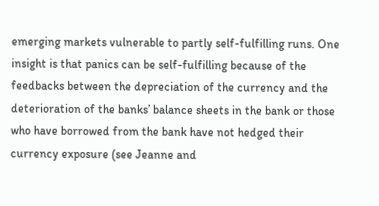emerging markets vulnerable to partly self-fulfilling runs. One insight is that panics can be self-fulfilling because of the feedbacks between the depreciation of the currency and the deterioration of the banks’ balance sheets in the bank or those who have borrowed from the bank have not hedged their currency exposure (see Jeanne and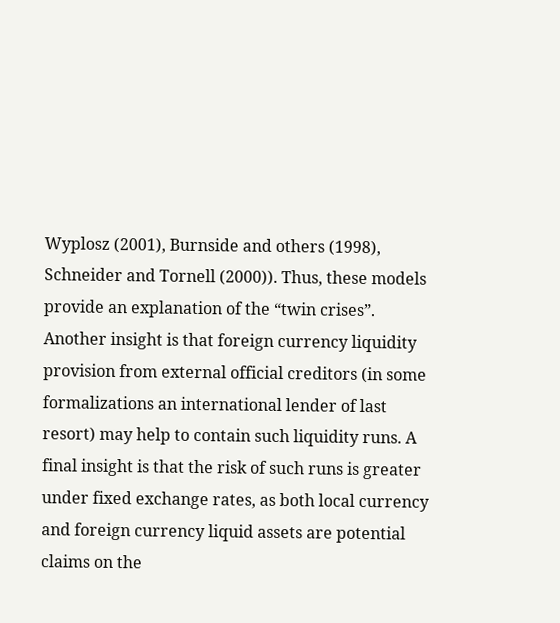Wyplosz (2001), Burnside and others (1998), Schneider and Tornell (2000)). Thus, these models provide an explanation of the “twin crises”. Another insight is that foreign currency liquidity provision from external official creditors (in some formalizations an international lender of last resort) may help to contain such liquidity runs. A final insight is that the risk of such runs is greater under fixed exchange rates, as both local currency and foreign currency liquid assets are potential claims on the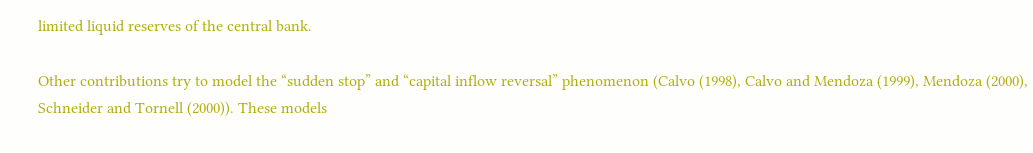limited liquid reserves of the central bank.

Other contributions try to model the “sudden stop” and “capital inflow reversal” phenomenon (Calvo (1998), Calvo and Mendoza (1999), Mendoza (2000), Schneider and Tornell (2000)). These models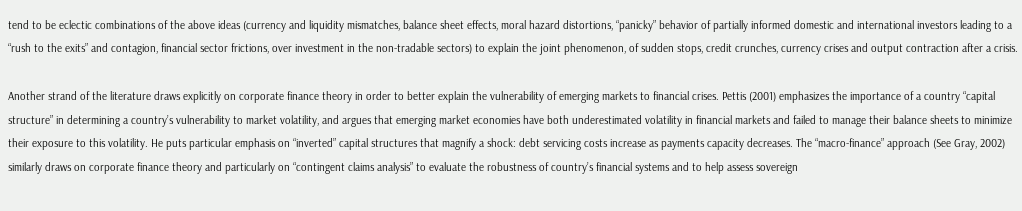tend to be eclectic combinations of the above ideas (currency and liquidity mismatches, balance sheet effects, moral hazard distortions, “panicky” behavior of partially informed domestic and international investors leading to a “rush to the exits” and contagion, financial sector frictions, over investment in the non-tradable sectors) to explain the joint phenomenon, of sudden stops, credit crunches, currency crises and output contraction after a crisis.

Another strand of the literature draws explicitly on corporate finance theory in order to better explain the vulnerability of emerging markets to financial crises. Pettis (2001) emphasizes the importance of a country “capital structure” in determining a country’s vulnerability to market volatility, and argues that emerging market economies have both underestimated volatility in financial markets and failed to manage their balance sheets to minimize their exposure to this volatility. He puts particular emphasis on “inverted” capital structures that magnify a shock: debt servicing costs increase as payments capacity decreases. The “macro-finance” approach (See Gray, 2002) similarly draws on corporate finance theory and particularly on “contingent claims analysis” to evaluate the robustness of country’s financial systems and to help assess sovereign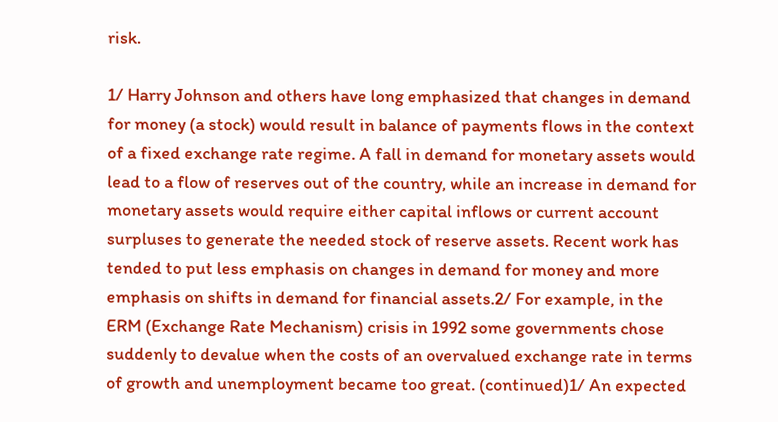risk.

1/ Harry Johnson and others have long emphasized that changes in demand for money (a stock) would result in balance of payments flows in the context of a fixed exchange rate regime. A fall in demand for monetary assets would lead to a flow of reserves out of the country, while an increase in demand for monetary assets would require either capital inflows or current account surpluses to generate the needed stock of reserve assets. Recent work has tended to put less emphasis on changes in demand for money and more emphasis on shifts in demand for financial assets.2/ For example, in the ERM (Exchange Rate Mechanism) crisis in 1992 some governments chose suddenly to devalue when the costs of an overvalued exchange rate in terms of growth and unemployment became too great. (continued)1/ An expected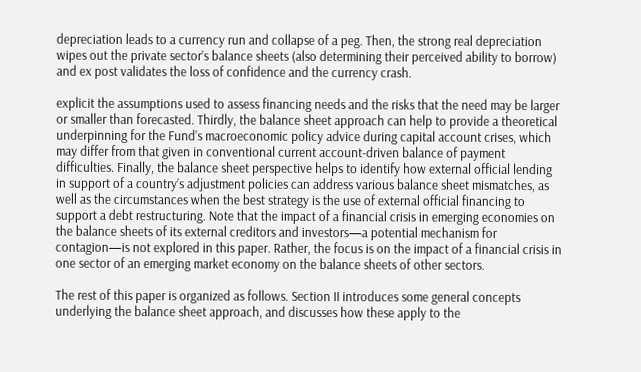depreciation leads to a currency run and collapse of a peg. Then, the strong real depreciation wipes out the private sector’s balance sheets (also determining their perceived ability to borrow) and ex post validates the loss of confidence and the currency crash.

explicit the assumptions used to assess financing needs and the risks that the need may be larger or smaller than forecasted. Thirdly, the balance sheet approach can help to provide a theoretical underpinning for the Fund’s macroeconomic policy advice during capital account crises, which may differ from that given in conventional current account-driven balance of payment difficulties. Finally, the balance sheet perspective helps to identify how external official lending in support of a country’s adjustment policies can address various balance sheet mismatches, as well as the circumstances when the best strategy is the use of external official financing to support a debt restructuring. Note that the impact of a financial crisis in emerging economies on the balance sheets of its external creditors and investors—a potential mechanism for contagion—is not explored in this paper. Rather, the focus is on the impact of a financial crisis in one sector of an emerging market economy on the balance sheets of other sectors.

The rest of this paper is organized as follows. Section II introduces some general concepts underlying the balance sheet approach, and discusses how these apply to the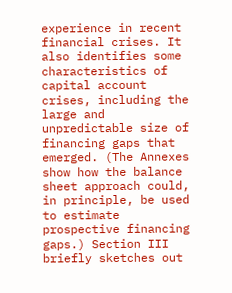experience in recent financial crises. It also identifies some characteristics of capital account crises, including the large and unpredictable size of financing gaps that emerged. (The Annexes show how the balance sheet approach could, in principle, be used to estimate prospective financing gaps.) Section III briefly sketches out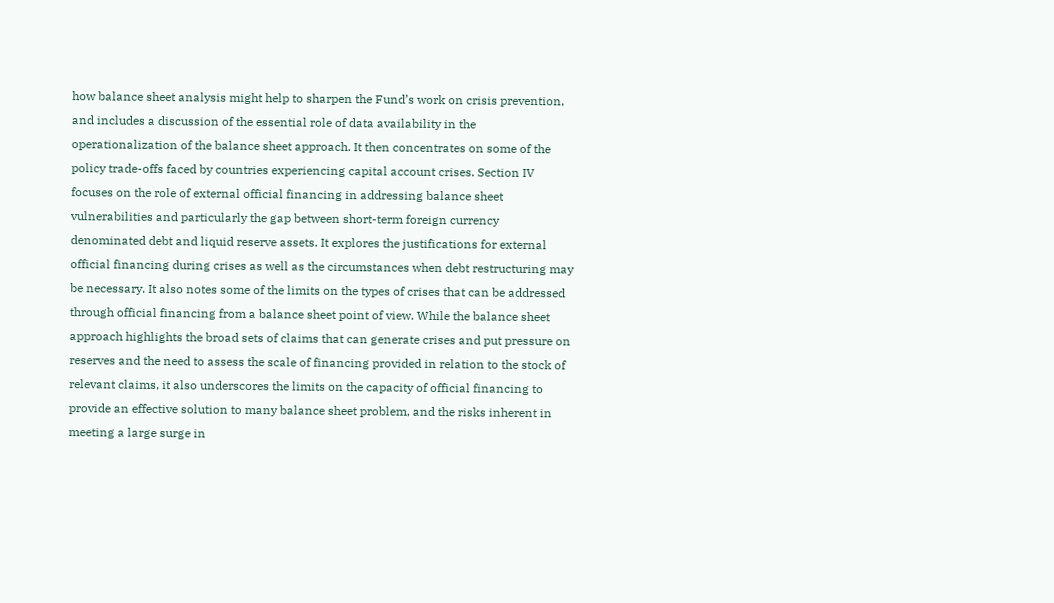how balance sheet analysis might help to sharpen the Fund’s work on crisis prevention, and includes a discussion of the essential role of data availability in the operationalization of the balance sheet approach. It then concentrates on some of the policy trade-offs faced by countries experiencing capital account crises. Section IV focuses on the role of external official financing in addressing balance sheet vulnerabilities and particularly the gap between short-term foreign currency denominated debt and liquid reserve assets. It explores the justifications for external official financing during crises as well as the circumstances when debt restructuring may be necessary. It also notes some of the limits on the types of crises that can be addressed through official financing from a balance sheet point of view. While the balance sheet approach highlights the broad sets of claims that can generate crises and put pressure on reserves and the need to assess the scale of financing provided in relation to the stock of relevant claims, it also underscores the limits on the capacity of official financing to provide an effective solution to many balance sheet problem, and the risks inherent in meeting a large surge in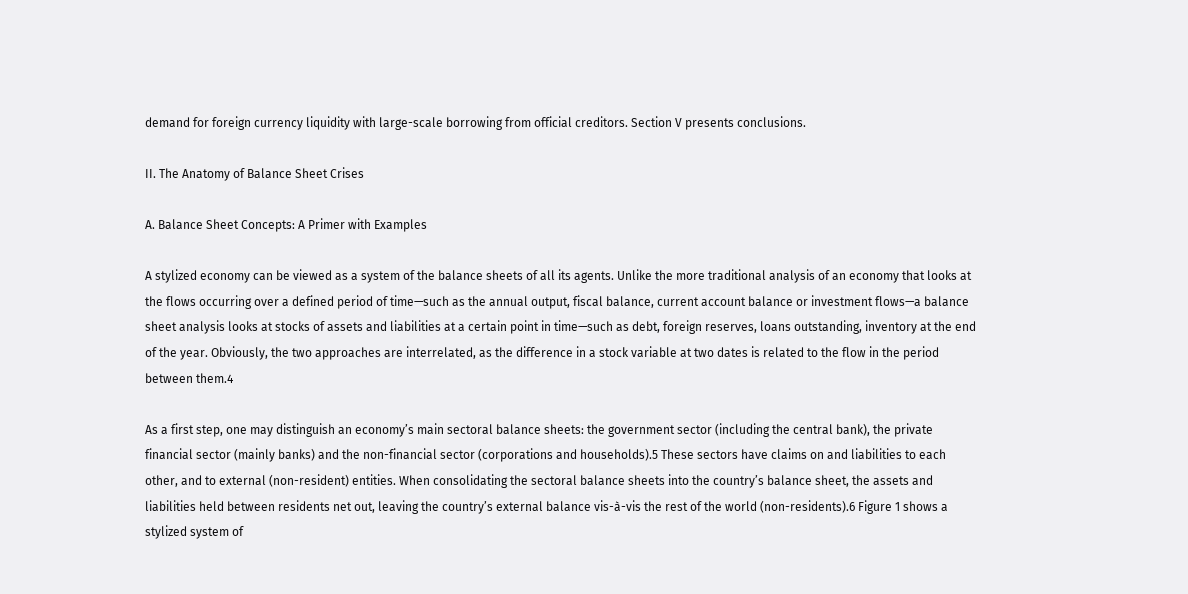demand for foreign currency liquidity with large-scale borrowing from official creditors. Section V presents conclusions.

II. The Anatomy of Balance Sheet Crises

A. Balance Sheet Concepts: A Primer with Examples

A stylized economy can be viewed as a system of the balance sheets of all its agents. Unlike the more traditional analysis of an economy that looks at the flows occurring over a defined period of time—such as the annual output, fiscal balance, current account balance or investment flows—a balance sheet analysis looks at stocks of assets and liabilities at a certain point in time—such as debt, foreign reserves, loans outstanding, inventory at the end of the year. Obviously, the two approaches are interrelated, as the difference in a stock variable at two dates is related to the flow in the period between them.4

As a first step, one may distinguish an economy’s main sectoral balance sheets: the government sector (including the central bank), the private financial sector (mainly banks) and the non-financial sector (corporations and households).5 These sectors have claims on and liabilities to each other, and to external (non-resident) entities. When consolidating the sectoral balance sheets into the country’s balance sheet, the assets and liabilities held between residents net out, leaving the country’s external balance vis-à-vis the rest of the world (non-residents).6 Figure 1 shows a stylized system of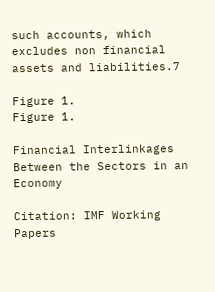such accounts, which excludes non financial assets and liabilities.7

Figure 1.
Figure 1.

Financial Interlinkages Between the Sectors in an Economy

Citation: IMF Working Papers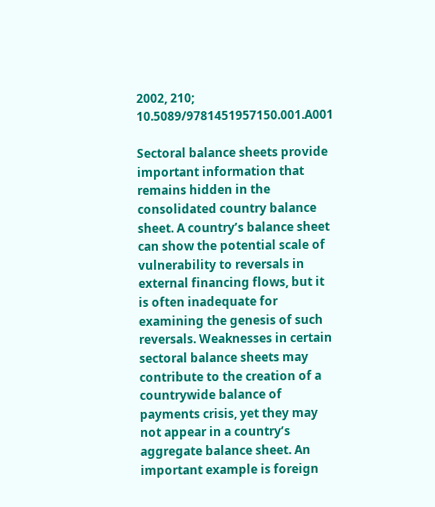2002, 210; 10.5089/9781451957150.001.A001

Sectoral balance sheets provide important information that remains hidden in the consolidated country balance sheet. A country’s balance sheet can show the potential scale of vulnerability to reversals in external financing flows, but it is often inadequate for examining the genesis of such reversals. Weaknesses in certain sectoral balance sheets may contribute to the creation of a countrywide balance of payments crisis, yet they may not appear in a country’s aggregate balance sheet. An important example is foreign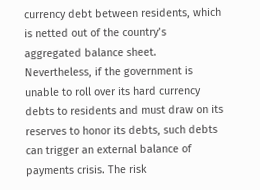currency debt between residents, which is netted out of the country’s aggregated balance sheet. Nevertheless, if the government is unable to roll over its hard currency debts to residents and must draw on its reserves to honor its debts, such debts can trigger an external balance of payments crisis. The risk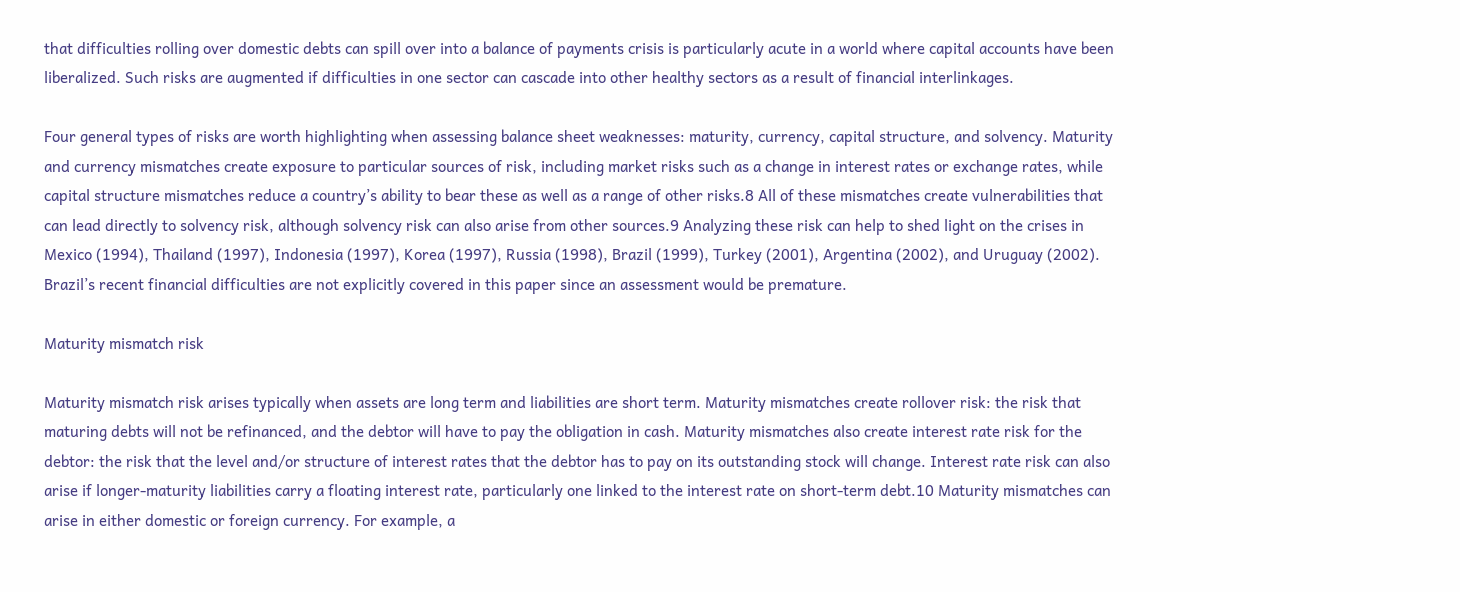that difficulties rolling over domestic debts can spill over into a balance of payments crisis is particularly acute in a world where capital accounts have been liberalized. Such risks are augmented if difficulties in one sector can cascade into other healthy sectors as a result of financial interlinkages.

Four general types of risks are worth highlighting when assessing balance sheet weaknesses: maturity, currency, capital structure, and solvency. Maturity and currency mismatches create exposure to particular sources of risk, including market risks such as a change in interest rates or exchange rates, while capital structure mismatches reduce a country’s ability to bear these as well as a range of other risks.8 All of these mismatches create vulnerabilities that can lead directly to solvency risk, although solvency risk can also arise from other sources.9 Analyzing these risk can help to shed light on the crises in Mexico (1994), Thailand (1997), Indonesia (1997), Korea (1997), Russia (1998), Brazil (1999), Turkey (2001), Argentina (2002), and Uruguay (2002). Brazil’s recent financial difficulties are not explicitly covered in this paper since an assessment would be premature.

Maturity mismatch risk

Maturity mismatch risk arises typically when assets are long term and liabilities are short term. Maturity mismatches create rollover risk: the risk that maturing debts will not be refinanced, and the debtor will have to pay the obligation in cash. Maturity mismatches also create interest rate risk for the debtor: the risk that the level and/or structure of interest rates that the debtor has to pay on its outstanding stock will change. Interest rate risk can also arise if longer-maturity liabilities carry a floating interest rate, particularly one linked to the interest rate on short-term debt.10 Maturity mismatches can arise in either domestic or foreign currency. For example, a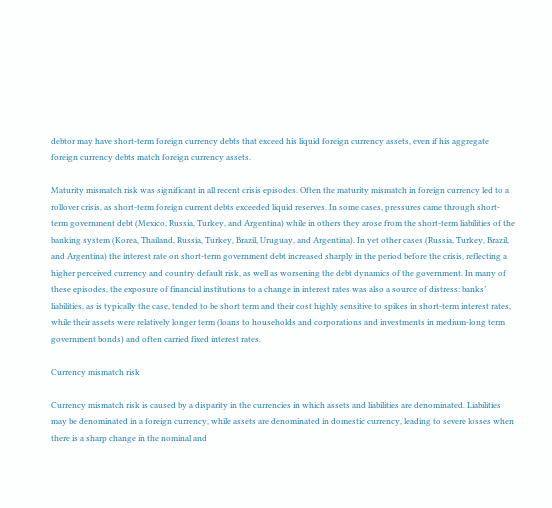debtor may have short-term foreign currency debts that exceed his liquid foreign currency assets, even if his aggregate foreign currency debts match foreign currency assets.

Maturity mismatch risk was significant in all recent crisis episodes. Often the maturity mismatch in foreign currency led to a rollover crisis, as short-term foreign current debts exceeded liquid reserves. In some cases, pressures came through short-term government debt (Mexico, Russia, Turkey, and Argentina) while in others they arose from the short-term liabilities of the banking system (Korea, Thailand, Russia, Turkey, Brazil, Uruguay, and Argentina). In yet other cases (Russia, Turkey, Brazil, and Argentina) the interest rate on short-term government debt increased sharply in the period before the crisis, reflecting a higher perceived currency and country default risk, as well as worsening the debt dynamics of the government. In many of these episodes, the exposure of financial institutions to a change in interest rates was also a source of distress: banks’ liabilities, as is typically the case, tended to be short term and their cost highly sensitive to spikes in short-term interest rates, while their assets were relatively longer term (loans to households and corporations and investments in medium-long term government bonds) and often carried fixed interest rates.

Currency mismatch risk

Currency mismatch risk is caused by a disparity in the currencies in which assets and liabilities are denominated. Liabilities may be denominated in a foreign currency, while assets are denominated in domestic currency, leading to severe losses when there is a sharp change in the nominal and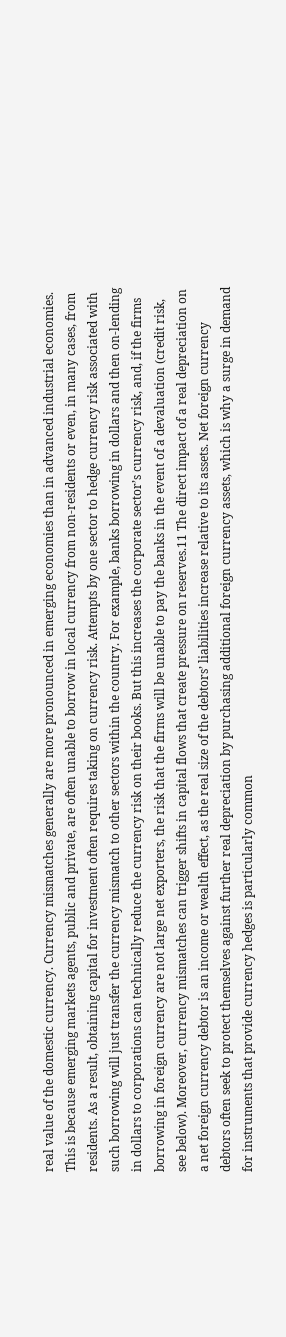real value of the domestic currency. Currency mismatches generally are more pronounced in emerging economies than in advanced industrial economies. This is because emerging markets agents, public and private, are often unable to borrow in local currency from non-residents or even, in many cases, from residents. As a result, obtaining capital for investment often requires taking on currency risk. Attempts by one sector to hedge currency risk associated with such borrowing will just transfer the currency mismatch to other sectors within the country. For example, banks borrowing in dollars and then on-lending in dollars to corporations can technically reduce the currency risk on their books. But this increases the corporate sector’s currency risk, and, if the firms borrowing in foreign currency are not large net exporters, the risk that the firms will be unable to pay the banks in the event of a devaluation (credit risk, see below). Moreover, currency mismatches can trigger shifts in capital flows that create pressure on reserves.11 The direct impact of a real depreciation on a net foreign currency debtor is an income or wealth effect, as the real size of the debtors’ liabilities increase relative to its assets. Net foreign currency debtors often seek to protect themselves against further real depreciation by purchasing additional foreign currency assets, which is why a surge in demand for instruments that provide currency hedges is particularly common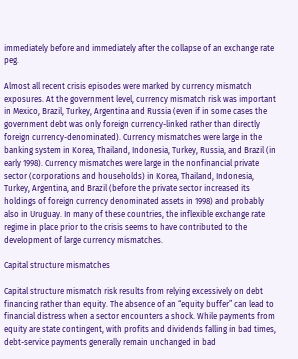immediately before and immediately after the collapse of an exchange rate peg.

Almost all recent crisis episodes were marked by currency mismatch exposures. At the government level, currency mismatch risk was important in Mexico, Brazil, Turkey, Argentina and Russia (even if in some cases the government debt was only foreign currency-linked rather than directly foreign currency-denominated). Currency mismatches were large in the banking system in Korea, Thailand, Indonesia, Turkey, Russia, and Brazil (in early 1998). Currency mismatches were large in the nonfinancial private sector (corporations and households) in Korea, Thailand, Indonesia, Turkey, Argentina, and Brazil (before the private sector increased its holdings of foreign currency denominated assets in 1998) and probably also in Uruguay. In many of these countries, the inflexible exchange rate regime in place prior to the crisis seems to have contributed to the development of large currency mismatches.

Capital structure mismatches

Capital structure mismatch risk results from relying excessively on debt financing rather than equity. The absence of an “equity buffer” can lead to financial distress when a sector encounters a shock. While payments from equity are state contingent, with profits and dividends falling in bad times, debt-service payments generally remain unchanged in bad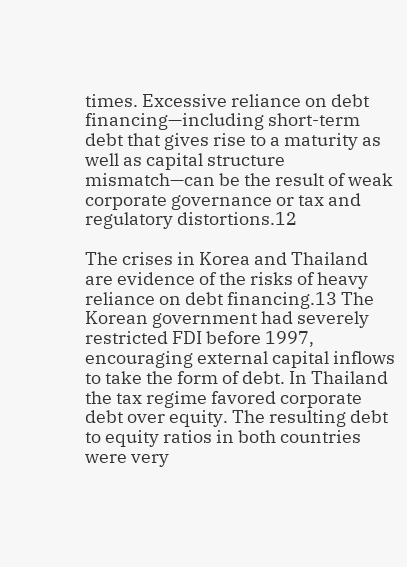times. Excessive reliance on debt financing—including short-term debt that gives rise to a maturity as well as capital structure mismatch—can be the result of weak corporate governance or tax and regulatory distortions.12

The crises in Korea and Thailand are evidence of the risks of heavy reliance on debt financing.13 The Korean government had severely restricted FDI before 1997, encouraging external capital inflows to take the form of debt. In Thailand the tax regime favored corporate debt over equity. The resulting debt to equity ratios in both countries were very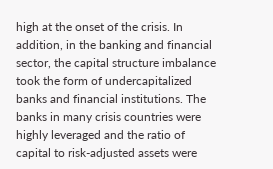high at the onset of the crisis. In addition, in the banking and financial sector, the capital structure imbalance took the form of undercapitalized banks and financial institutions. The banks in many crisis countries were highly leveraged and the ratio of capital to risk-adjusted assets were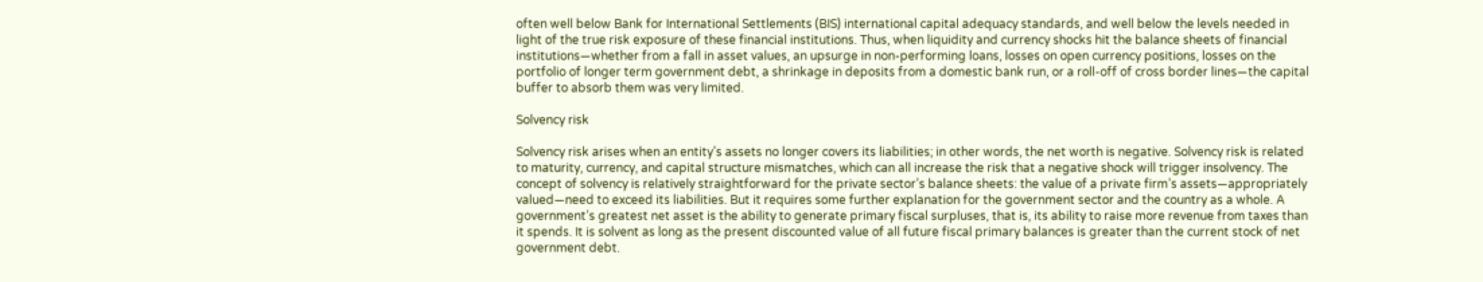often well below Bank for International Settlements (BIS) international capital adequacy standards, and well below the levels needed in light of the true risk exposure of these financial institutions. Thus, when liquidity and currency shocks hit the balance sheets of financial institutions—whether from a fall in asset values, an upsurge in non-performing loans, losses on open currency positions, losses on the portfolio of longer term government debt, a shrinkage in deposits from a domestic bank run, or a roll-off of cross border lines—the capital buffer to absorb them was very limited.

Solvency risk

Solvency risk arises when an entity’s assets no longer covers its liabilities; in other words, the net worth is negative. Solvency risk is related to maturity, currency, and capital structure mismatches, which can all increase the risk that a negative shock will trigger insolvency. The concept of solvency is relatively straightforward for the private sector’s balance sheets: the value of a private firm’s assets—appropriately valued—need to exceed its liabilities. But it requires some further explanation for the government sector and the country as a whole. A government’s greatest net asset is the ability to generate primary fiscal surpluses, that is, its ability to raise more revenue from taxes than it spends. It is solvent as long as the present discounted value of all future fiscal primary balances is greater than the current stock of net government debt.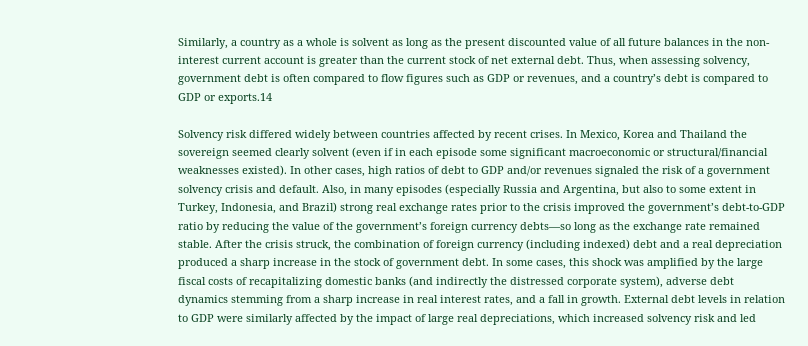Similarly, a country as a whole is solvent as long as the present discounted value of all future balances in the non-interest current account is greater than the current stock of net external debt. Thus, when assessing solvency, government debt is often compared to flow figures such as GDP or revenues, and a country’s debt is compared to GDP or exports.14

Solvency risk differed widely between countries affected by recent crises. In Mexico, Korea and Thailand the sovereign seemed clearly solvent (even if in each episode some significant macroeconomic or structural/financial weaknesses existed). In other cases, high ratios of debt to GDP and/or revenues signaled the risk of a government solvency crisis and default. Also, in many episodes (especially Russia and Argentina, but also to some extent in Turkey, Indonesia, and Brazil) strong real exchange rates prior to the crisis improved the government’s debt-to-GDP ratio by reducing the value of the government’s foreign currency debts—so long as the exchange rate remained stable. After the crisis struck, the combination of foreign currency (including indexed) debt and a real depreciation produced a sharp increase in the stock of government debt. In some cases, this shock was amplified by the large fiscal costs of recapitalizing domestic banks (and indirectly the distressed corporate system), adverse debt dynamics stemming from a sharp increase in real interest rates, and a fall in growth. External debt levels in relation to GDP were similarly affected by the impact of large real depreciations, which increased solvency risk and led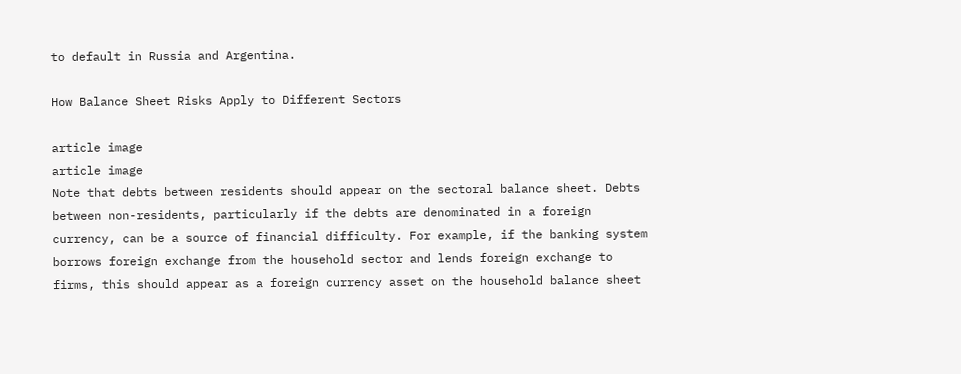to default in Russia and Argentina.

How Balance Sheet Risks Apply to Different Sectors

article image
article image
Note that debts between residents should appear on the sectoral balance sheet. Debts between non-residents, particularly if the debts are denominated in a foreign currency, can be a source of financial difficulty. For example, if the banking system borrows foreign exchange from the household sector and lends foreign exchange to firms, this should appear as a foreign currency asset on the household balance sheet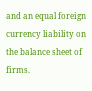and an equal foreign currency liability on the balance sheet of firms.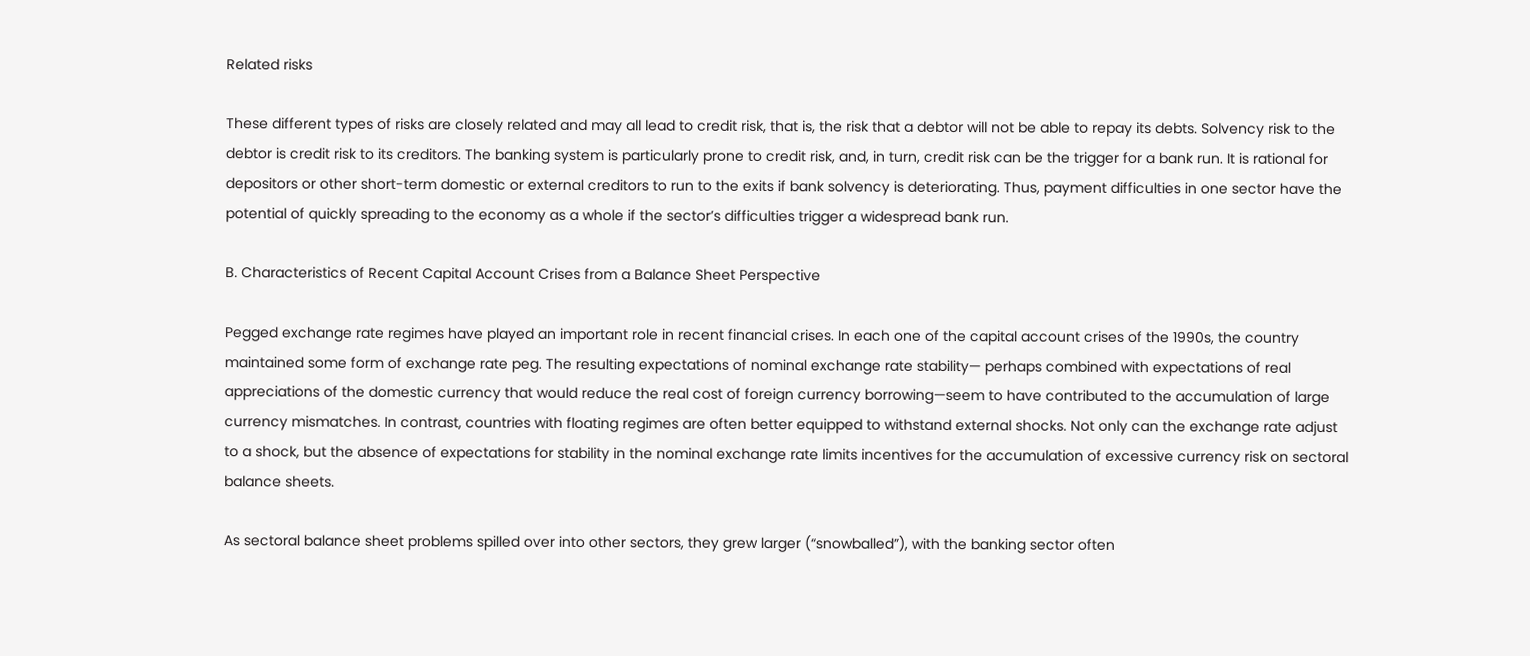Related risks

These different types of risks are closely related and may all lead to credit risk, that is, the risk that a debtor will not be able to repay its debts. Solvency risk to the debtor is credit risk to its creditors. The banking system is particularly prone to credit risk, and, in turn, credit risk can be the trigger for a bank run. It is rational for depositors or other short-term domestic or external creditors to run to the exits if bank solvency is deteriorating. Thus, payment difficulties in one sector have the potential of quickly spreading to the economy as a whole if the sector’s difficulties trigger a widespread bank run.

B. Characteristics of Recent Capital Account Crises from a Balance Sheet Perspective

Pegged exchange rate regimes have played an important role in recent financial crises. In each one of the capital account crises of the 1990s, the country maintained some form of exchange rate peg. The resulting expectations of nominal exchange rate stability— perhaps combined with expectations of real appreciations of the domestic currency that would reduce the real cost of foreign currency borrowing—seem to have contributed to the accumulation of large currency mismatches. In contrast, countries with floating regimes are often better equipped to withstand external shocks. Not only can the exchange rate adjust to a shock, but the absence of expectations for stability in the nominal exchange rate limits incentives for the accumulation of excessive currency risk on sectoral balance sheets.

As sectoral balance sheet problems spilled over into other sectors, they grew larger (“snowballed”), with the banking sector often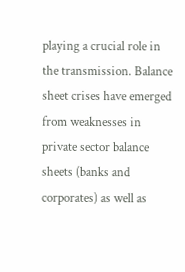playing a crucial role in the transmission. Balance sheet crises have emerged from weaknesses in private sector balance sheets (banks and corporates) as well as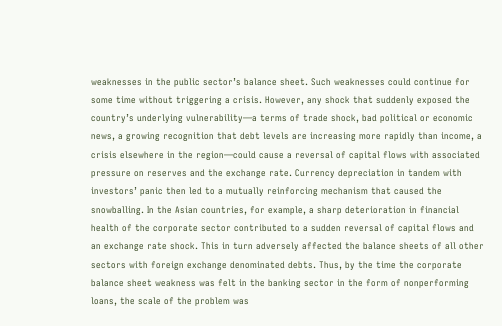weaknesses in the public sector’s balance sheet. Such weaknesses could continue for some time without triggering a crisis. However, any shock that suddenly exposed the country’s underlying vulnerability—a terms of trade shock, bad political or economic news, a growing recognition that debt levels are increasing more rapidly than income, a crisis elsewhere in the region—could cause a reversal of capital flows with associated pressure on reserves and the exchange rate. Currency depreciation in tandem with investors’ panic then led to a mutually reinforcing mechanism that caused the snowballing. In the Asian countries, for example, a sharp deterioration in financial health of the corporate sector contributed to a sudden reversal of capital flows and an exchange rate shock. This in turn adversely affected the balance sheets of all other sectors with foreign exchange denominated debts. Thus, by the time the corporate balance sheet weakness was felt in the banking sector in the form of nonperforming loans, the scale of the problem was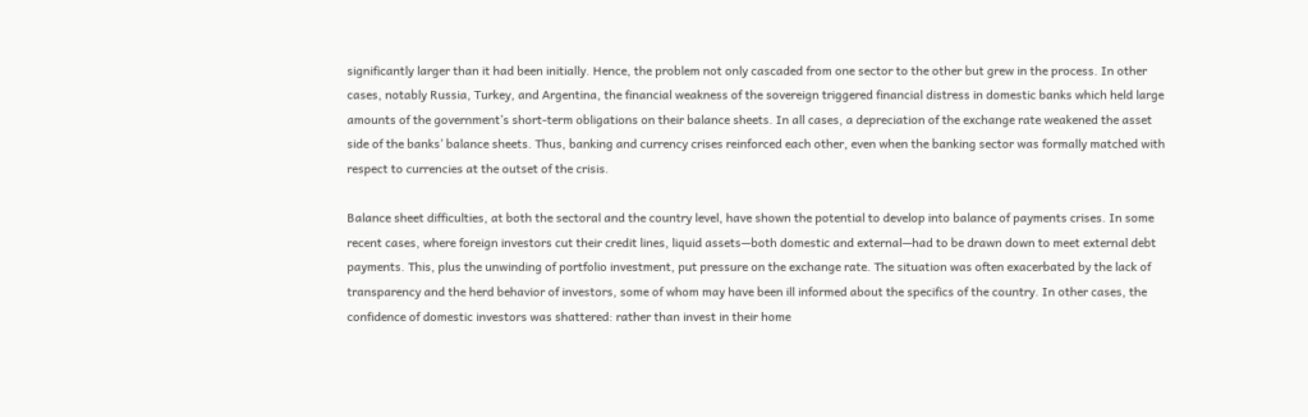significantly larger than it had been initially. Hence, the problem not only cascaded from one sector to the other but grew in the process. In other cases, notably Russia, Turkey, and Argentina, the financial weakness of the sovereign triggered financial distress in domestic banks which held large amounts of the government’s short-term obligations on their balance sheets. In all cases, a depreciation of the exchange rate weakened the asset side of the banks’ balance sheets. Thus, banking and currency crises reinforced each other, even when the banking sector was formally matched with respect to currencies at the outset of the crisis.

Balance sheet difficulties, at both the sectoral and the country level, have shown the potential to develop into balance of payments crises. In some recent cases, where foreign investors cut their credit lines, liquid assets—both domestic and external—had to be drawn down to meet external debt payments. This, plus the unwinding of portfolio investment, put pressure on the exchange rate. The situation was often exacerbated by the lack of transparency and the herd behavior of investors, some of whom may have been ill informed about the specifics of the country. In other cases, the confidence of domestic investors was shattered: rather than invest in their home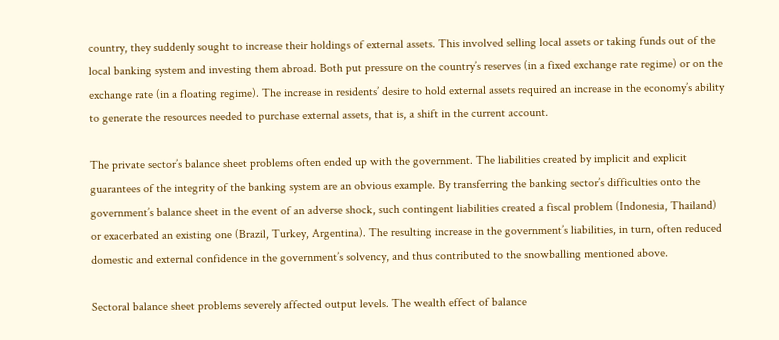country, they suddenly sought to increase their holdings of external assets. This involved selling local assets or taking funds out of the local banking system and investing them abroad. Both put pressure on the country’s reserves (in a fixed exchange rate regime) or on the exchange rate (in a floating regime). The increase in residents’ desire to hold external assets required an increase in the economy’s ability to generate the resources needed to purchase external assets, that is, a shift in the current account.

The private sector’s balance sheet problems often ended up with the government. The liabilities created by implicit and explicit guarantees of the integrity of the banking system are an obvious example. By transferring the banking sector’s difficulties onto the government’s balance sheet in the event of an adverse shock, such contingent liabilities created a fiscal problem (Indonesia, Thailand) or exacerbated an existing one (Brazil, Turkey, Argentina). The resulting increase in the government’s liabilities, in turn, often reduced domestic and external confidence in the government’s solvency, and thus contributed to the snowballing mentioned above.

Sectoral balance sheet problems severely affected output levels. The wealth effect of balance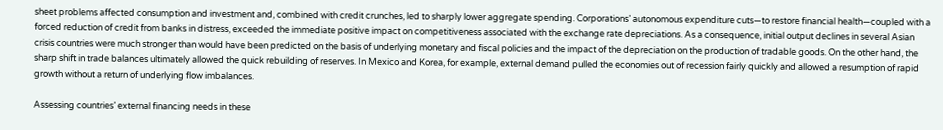sheet problems affected consumption and investment and, combined with credit crunches, led to sharply lower aggregate spending. Corporations’ autonomous expenditure cuts—to restore financial health—coupled with a forced reduction of credit from banks in distress, exceeded the immediate positive impact on competitiveness associated with the exchange rate depreciations. As a consequence, initial output declines in several Asian crisis countries were much stronger than would have been predicted on the basis of underlying monetary and fiscal policies and the impact of the depreciation on the production of tradable goods. On the other hand, the sharp shift in trade balances ultimately allowed the quick rebuilding of reserves. In Mexico and Korea, for example, external demand pulled the economies out of recession fairly quickly and allowed a resumption of rapid growth without a return of underlying flow imbalances.

Assessing countries’ external financing needs in these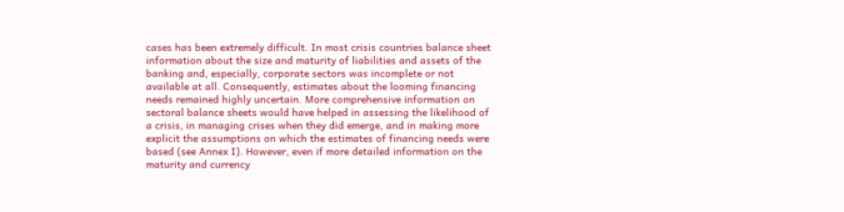cases has been extremely difficult. In most crisis countries balance sheet information about the size and maturity of liabilities and assets of the banking and, especially, corporate sectors was incomplete or not available at all. Consequently, estimates about the looming financing needs remained highly uncertain. More comprehensive information on sectoral balance sheets would have helped in assessing the likelihood of a crisis, in managing crises when they did emerge, and in making more explicit the assumptions on which the estimates of financing needs were based (see Annex I). However, even if more detailed information on the maturity and currency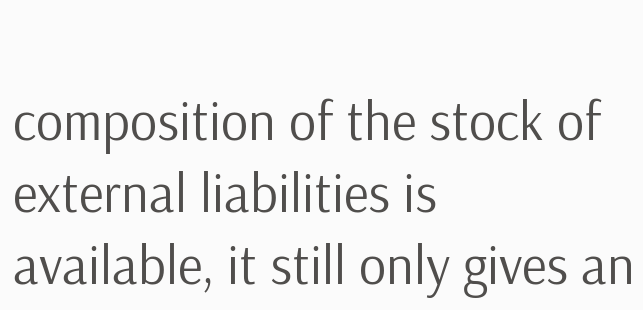composition of the stock of external liabilities is available, it still only gives an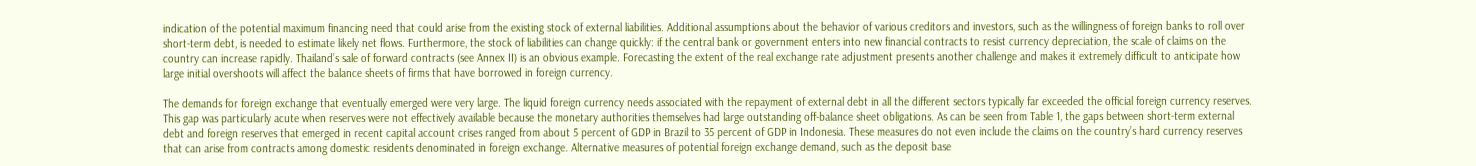indication of the potential maximum financing need that could arise from the existing stock of external liabilities. Additional assumptions about the behavior of various creditors and investors, such as the willingness of foreign banks to roll over short-term debt, is needed to estimate likely net flows. Furthermore, the stock of liabilities can change quickly: if the central bank or government enters into new financial contracts to resist currency depreciation, the scale of claims on the country can increase rapidly. Thailand’s sale of forward contracts (see Annex II) is an obvious example. Forecasting the extent of the real exchange rate adjustment presents another challenge and makes it extremely difficult to anticipate how large initial overshoots will affect the balance sheets of firms that have borrowed in foreign currency.

The demands for foreign exchange that eventually emerged were very large. The liquid foreign currency needs associated with the repayment of external debt in all the different sectors typically far exceeded the official foreign currency reserves. This gap was particularly acute when reserves were not effectively available because the monetary authorities themselves had large outstanding off-balance sheet obligations. As can be seen from Table 1, the gaps between short-term external debt and foreign reserves that emerged in recent capital account crises ranged from about 5 percent of GDP in Brazil to 35 percent of GDP in Indonesia. These measures do not even include the claims on the country’s hard currency reserves that can arise from contracts among domestic residents denominated in foreign exchange. Alternative measures of potential foreign exchange demand, such as the deposit base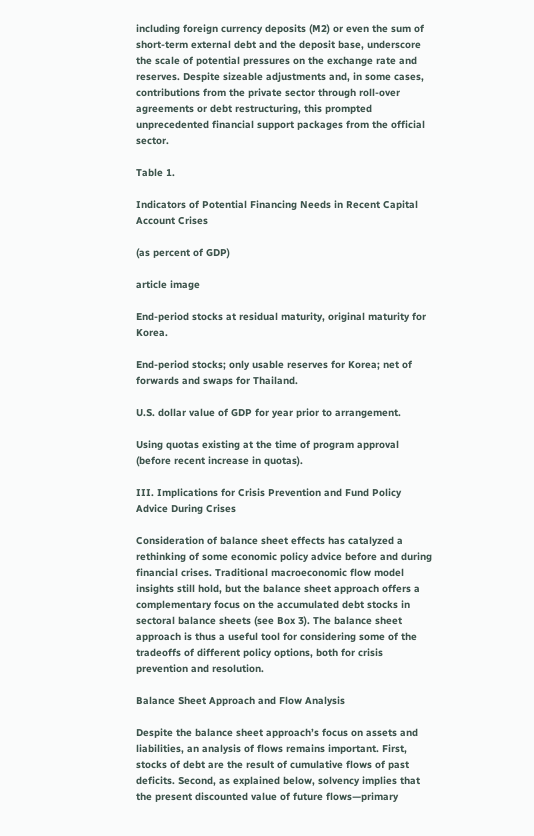including foreign currency deposits (M2) or even the sum of short-term external debt and the deposit base, underscore the scale of potential pressures on the exchange rate and reserves. Despite sizeable adjustments and, in some cases, contributions from the private sector through roll-over agreements or debt restructuring, this prompted unprecedented financial support packages from the official sector.

Table 1.

Indicators of Potential Financing Needs in Recent Capital Account Crises

(as percent of GDP)

article image

End-period stocks at residual maturity, original maturity for Korea.

End-period stocks; only usable reserves for Korea; net of forwards and swaps for Thailand.

U.S. dollar value of GDP for year prior to arrangement.

Using quotas existing at the time of program approval (before recent increase in quotas).

III. Implications for Crisis Prevention and Fund Policy Advice During Crises

Consideration of balance sheet effects has catalyzed a rethinking of some economic policy advice before and during financial crises. Traditional macroeconomic flow model insights still hold, but the balance sheet approach offers a complementary focus on the accumulated debt stocks in sectoral balance sheets (see Box 3). The balance sheet approach is thus a useful tool for considering some of the tradeoffs of different policy options, both for crisis prevention and resolution.

Balance Sheet Approach and Flow Analysis

Despite the balance sheet approach’s focus on assets and liabilities, an analysis of flows remains important. First, stocks of debt are the result of cumulative flows of past deficits. Second, as explained below, solvency implies that the present discounted value of future flows—primary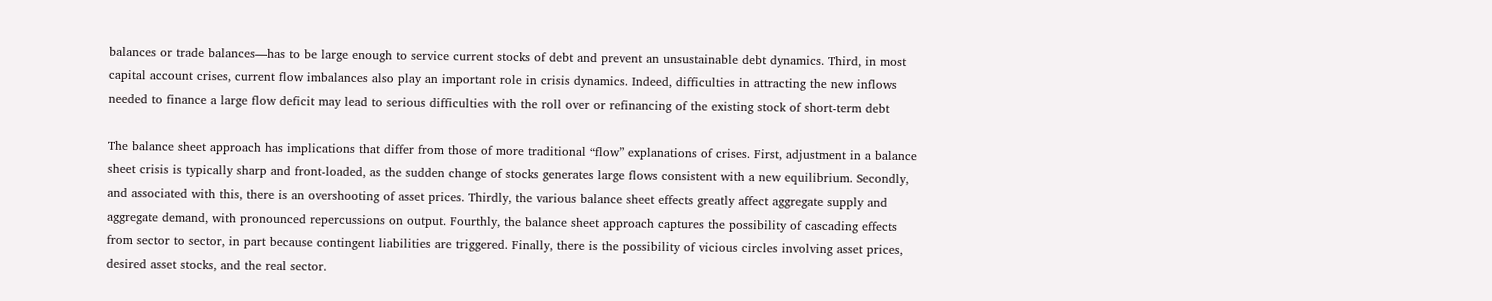balances or trade balances—has to be large enough to service current stocks of debt and prevent an unsustainable debt dynamics. Third, in most capital account crises, current flow imbalances also play an important role in crisis dynamics. Indeed, difficulties in attracting the new inflows needed to finance a large flow deficit may lead to serious difficulties with the roll over or refinancing of the existing stock of short-term debt

The balance sheet approach has implications that differ from those of more traditional “flow” explanations of crises. First, adjustment in a balance sheet crisis is typically sharp and front-loaded, as the sudden change of stocks generates large flows consistent with a new equilibrium. Secondly, and associated with this, there is an overshooting of asset prices. Thirdly, the various balance sheet effects greatly affect aggregate supply and aggregate demand, with pronounced repercussions on output. Fourthly, the balance sheet approach captures the possibility of cascading effects from sector to sector, in part because contingent liabilities are triggered. Finally, there is the possibility of vicious circles involving asset prices, desired asset stocks, and the real sector.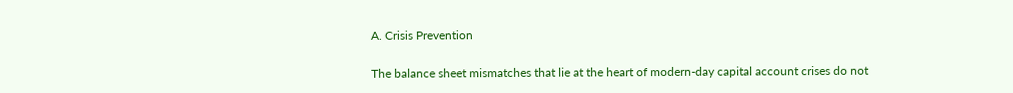A. Crisis Prevention

The balance sheet mismatches that lie at the heart of modern-day capital account crises do not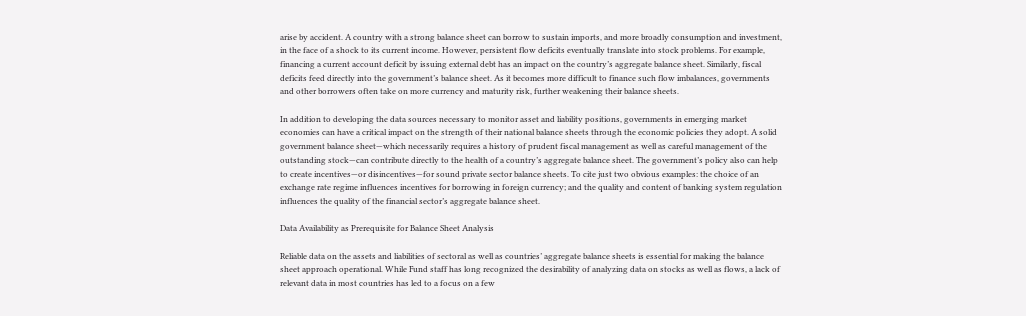arise by accident. A country with a strong balance sheet can borrow to sustain imports, and more broadly consumption and investment, in the face of a shock to its current income. However, persistent flow deficits eventually translate into stock problems. For example, financing a current account deficit by issuing external debt has an impact on the country’s aggregate balance sheet. Similarly, fiscal deficits feed directly into the government’s balance sheet. As it becomes more difficult to finance such flow imbalances, governments and other borrowers often take on more currency and maturity risk, further weakening their balance sheets.

In addition to developing the data sources necessary to monitor asset and liability positions, governments in emerging market economies can have a critical impact on the strength of their national balance sheets through the economic policies they adopt. A solid government balance sheet—which necessarily requires a history of prudent fiscal management as well as careful management of the outstanding stock—can contribute directly to the health of a country’s aggregate balance sheet. The government’s policy also can help to create incentives—or disincentives—for sound private sector balance sheets. To cite just two obvious examples: the choice of an exchange rate regime influences incentives for borrowing in foreign currency; and the quality and content of banking system regulation influences the quality of the financial sector’s aggregate balance sheet.

Data Availability as Prerequisite for Balance Sheet Analysis

Reliable data on the assets and liabilities of sectoral as well as countries’ aggregate balance sheets is essential for making the balance sheet approach operational. While Fund staff has long recognized the desirability of analyzing data on stocks as well as flows, a lack of relevant data in most countries has led to a focus on a few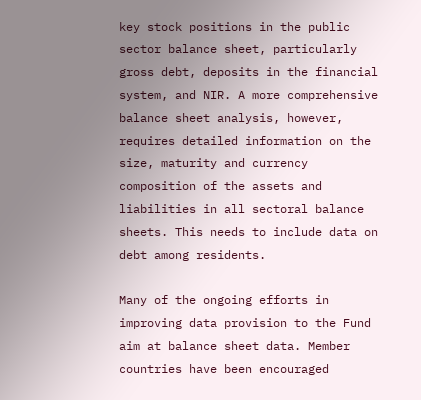key stock positions in the public sector balance sheet, particularly gross debt, deposits in the financial system, and NIR. A more comprehensive balance sheet analysis, however, requires detailed information on the size, maturity and currency composition of the assets and liabilities in all sectoral balance sheets. This needs to include data on debt among residents.

Many of the ongoing efforts in improving data provision to the Fund aim at balance sheet data. Member countries have been encouraged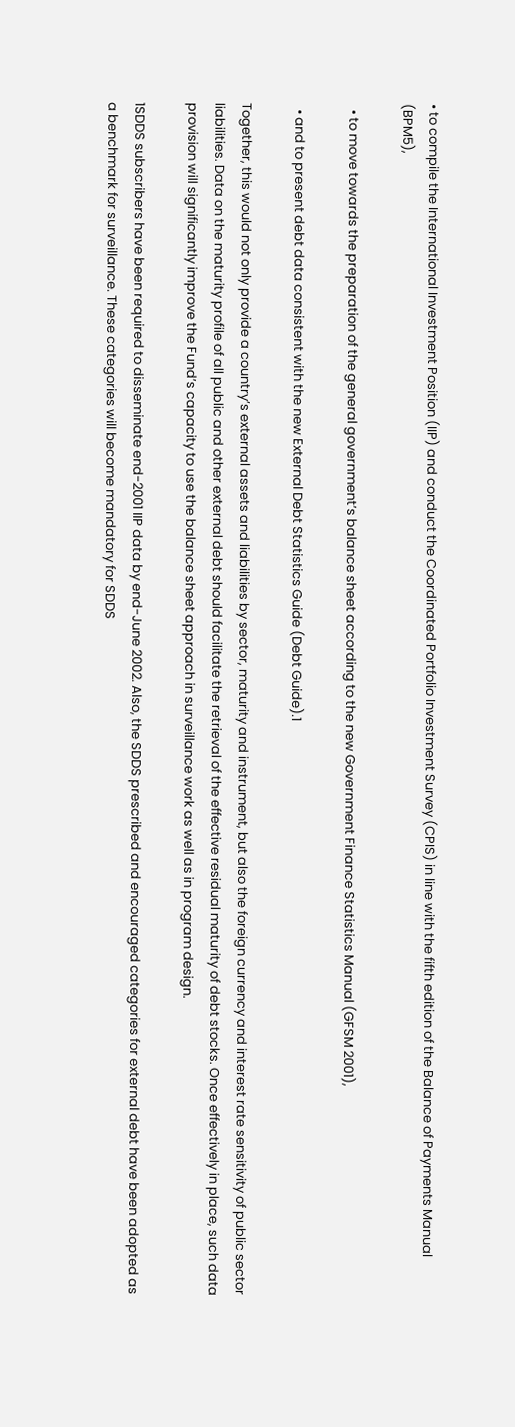• to compile the International Investment Position (IIP) and conduct the Coordinated Portfolio Investment Survey (CPIS) in line with the fifth edition of the Balance of Payments Manual (BPM5),

  • to move towards the preparation of the general government’s balance sheet according to the new Government Finance Statistics Manual (GFSM 2001),

  • and to present debt data consistent with the new External Debt Statistics Guide (Debt Guide).1

Together, this would not only provide a country’s external assets and liabilities by sector, maturity and instrument, but also the foreign currency and interest rate sensitivity of public sector liabilities. Data on the maturity profile of all public and other external debt should facilitate the retrieval of the effective residual maturity of debt stocks. Once effectively in place, such data provision will significantly improve the Fund’s capacity to use the balance sheet approach in surveillance work as well as in program design.

1SDDS subscribers have been required to disseminate end-2001 IIP data by end-June 2002. Also, the SDDS prescribed and encouraged categories for external debt have been adopted as a benchmark for surveillance. These categories will become mandatory for SDDS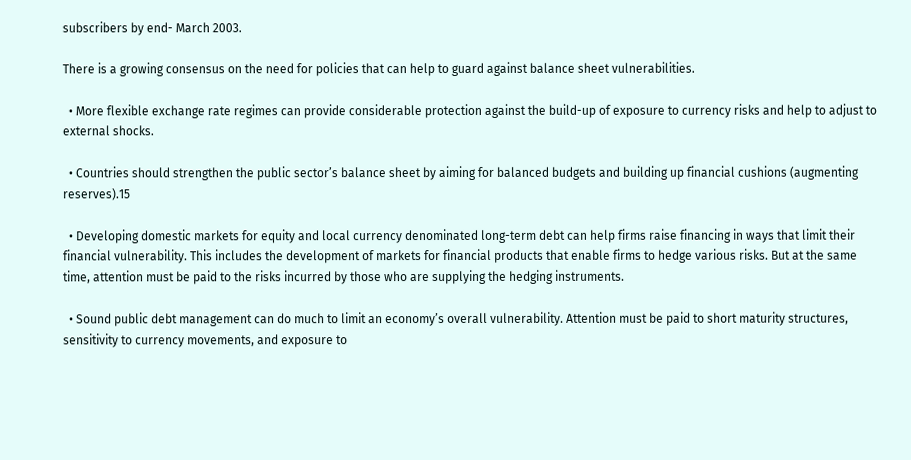subscribers by end- March 2003.

There is a growing consensus on the need for policies that can help to guard against balance sheet vulnerabilities.

  • More flexible exchange rate regimes can provide considerable protection against the build-up of exposure to currency risks and help to adjust to external shocks.

  • Countries should strengthen the public sector’s balance sheet by aiming for balanced budgets and building up financial cushions (augmenting reserves).15

  • Developing domestic markets for equity and local currency denominated long-term debt can help firms raise financing in ways that limit their financial vulnerability. This includes the development of markets for financial products that enable firms to hedge various risks. But at the same time, attention must be paid to the risks incurred by those who are supplying the hedging instruments.

  • Sound public debt management can do much to limit an economy’s overall vulnerability. Attention must be paid to short maturity structures, sensitivity to currency movements, and exposure to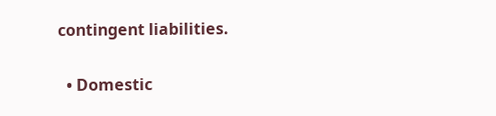contingent liabilities.

  • Domestic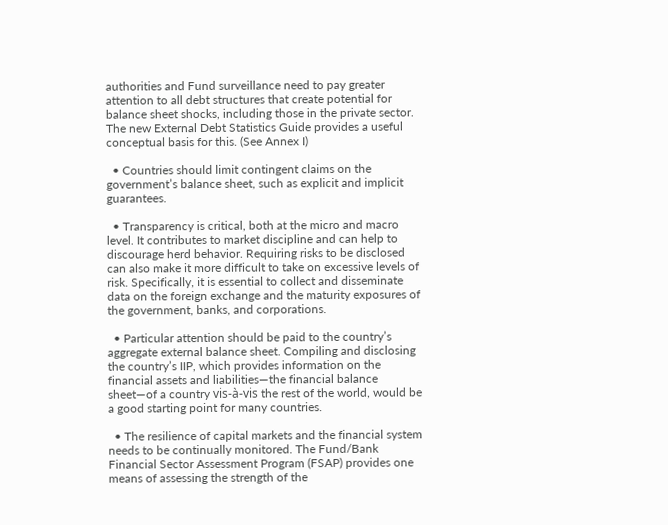authorities and Fund surveillance need to pay greater attention to all debt structures that create potential for balance sheet shocks, including those in the private sector. The new External Debt Statistics Guide provides a useful conceptual basis for this. (See Annex I)

  • Countries should limit contingent claims on the government’s balance sheet, such as explicit and implicit guarantees.

  • Transparency is critical, both at the micro and macro level. It contributes to market discipline and can help to discourage herd behavior. Requiring risks to be disclosed can also make it more difficult to take on excessive levels of risk. Specifically, it is essential to collect and disseminate data on the foreign exchange and the maturity exposures of the government, banks, and corporations.

  • Particular attention should be paid to the country’s aggregate external balance sheet. Compiling and disclosing the country’s IIP, which provides information on the financial assets and liabilities—the financial balance sheet—of a country vis-à-vis the rest of the world, would be a good starting point for many countries.

  • The resilience of capital markets and the financial system needs to be continually monitored. The Fund/Bank Financial Sector Assessment Program (FSAP) provides one means of assessing the strength of the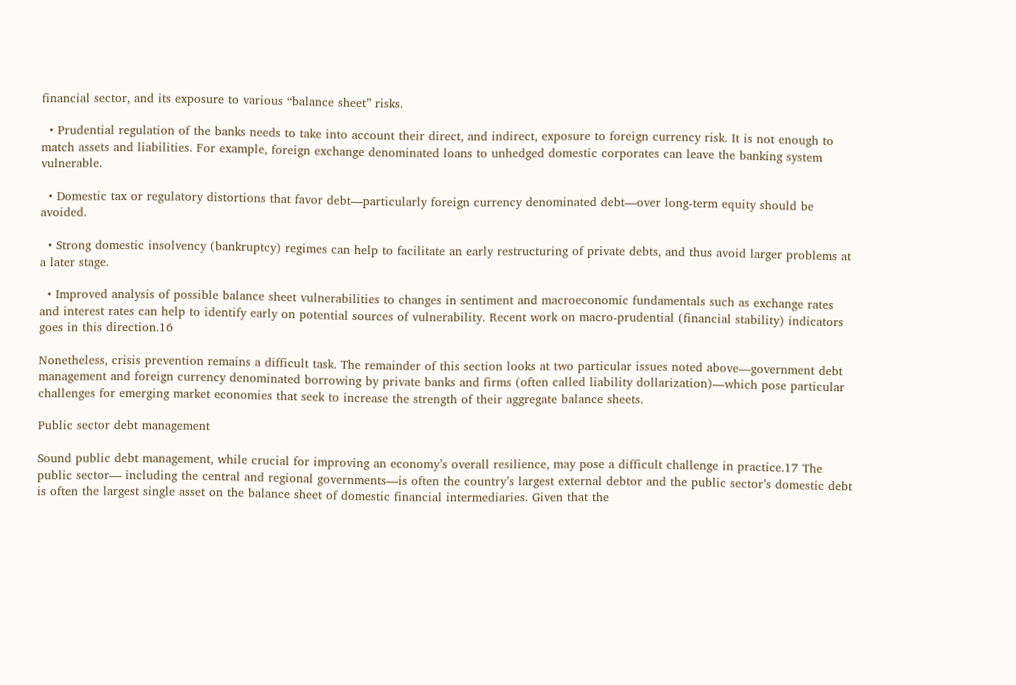financial sector, and its exposure to various “balance sheet” risks.

  • Prudential regulation of the banks needs to take into account their direct, and indirect, exposure to foreign currency risk. It is not enough to match assets and liabilities. For example, foreign exchange denominated loans to unhedged domestic corporates can leave the banking system vulnerable.

  • Domestic tax or regulatory distortions that favor debt—particularly foreign currency denominated debt—over long-term equity should be avoided.

  • Strong domestic insolvency (bankruptcy) regimes can help to facilitate an early restructuring of private debts, and thus avoid larger problems at a later stage.

  • Improved analysis of possible balance sheet vulnerabilities to changes in sentiment and macroeconomic fundamentals such as exchange rates and interest rates can help to identify early on potential sources of vulnerability. Recent work on macro-prudential (financial stability) indicators goes in this direction.16

Nonetheless, crisis prevention remains a difficult task. The remainder of this section looks at two particular issues noted above—government debt management and foreign currency denominated borrowing by private banks and firms (often called liability dollarization)—which pose particular challenges for emerging market economies that seek to increase the strength of their aggregate balance sheets.

Public sector debt management

Sound public debt management, while crucial for improving an economy’s overall resilience, may pose a difficult challenge in practice.17 The public sector— including the central and regional governments—is often the country’s largest external debtor and the public sector’s domestic debt is often the largest single asset on the balance sheet of domestic financial intermediaries. Given that the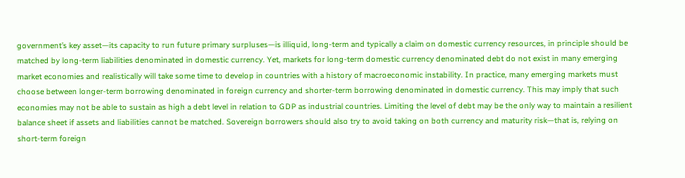government’s key asset—its capacity to run future primary surpluses—is illiquid, long-term and typically a claim on domestic currency resources, in principle should be matched by long-term liabilities denominated in domestic currency. Yet, markets for long-term domestic currency denominated debt do not exist in many emerging market economies and realistically will take some time to develop in countries with a history of macroeconomic instability. In practice, many emerging markets must choose between longer-term borrowing denominated in foreign currency and shorter-term borrowing denominated in domestic currency. This may imply that such economies may not be able to sustain as high a debt level in relation to GDP as industrial countries. Limiting the level of debt may be the only way to maintain a resilient balance sheet if assets and liabilities cannot be matched. Sovereign borrowers should also try to avoid taking on both currency and maturity risk—that is, relying on short-term foreign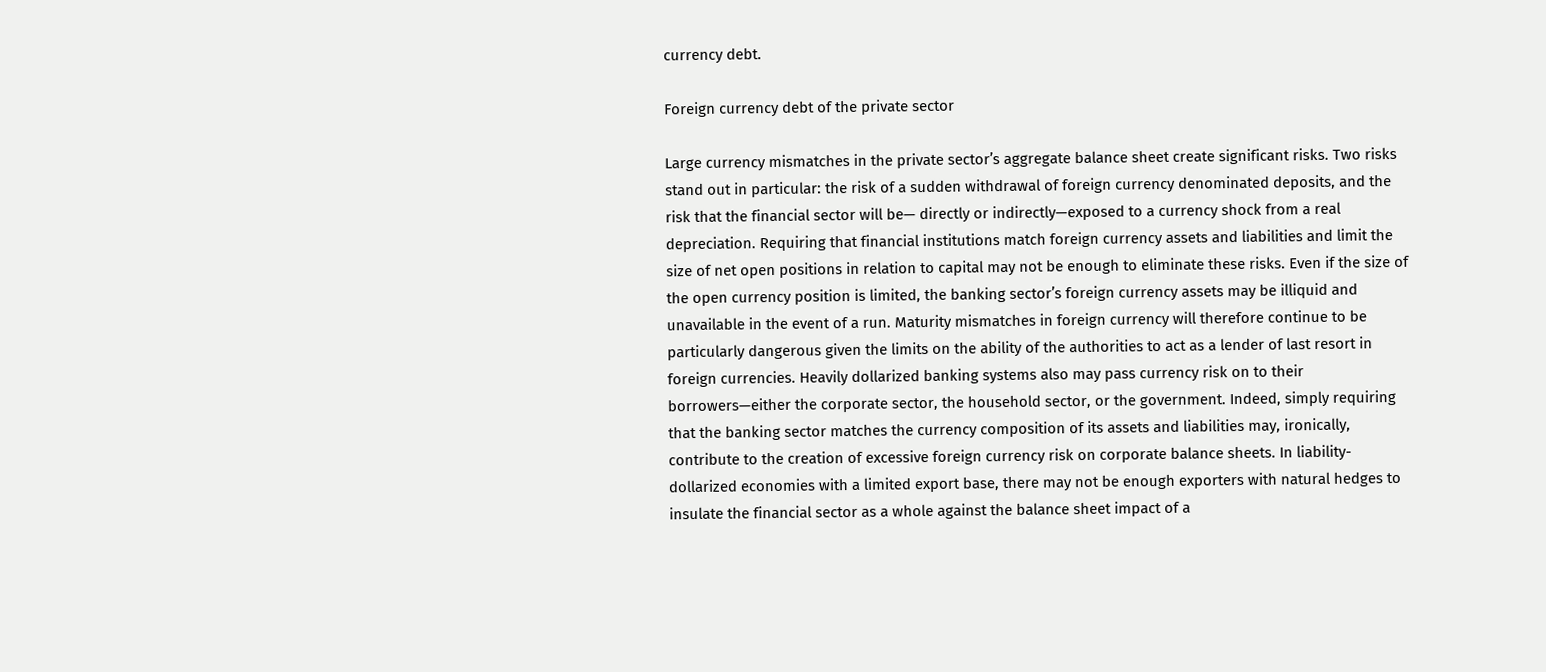currency debt.

Foreign currency debt of the private sector

Large currency mismatches in the private sector’s aggregate balance sheet create significant risks. Two risks stand out in particular: the risk of a sudden withdrawal of foreign currency denominated deposits, and the risk that the financial sector will be— directly or indirectly—exposed to a currency shock from a real depreciation. Requiring that financial institutions match foreign currency assets and liabilities and limit the size of net open positions in relation to capital may not be enough to eliminate these risks. Even if the size of the open currency position is limited, the banking sector’s foreign currency assets may be illiquid and unavailable in the event of a run. Maturity mismatches in foreign currency will therefore continue to be particularly dangerous given the limits on the ability of the authorities to act as a lender of last resort in foreign currencies. Heavily dollarized banking systems also may pass currency risk on to their borrowers—either the corporate sector, the household sector, or the government. Indeed, simply requiring that the banking sector matches the currency composition of its assets and liabilities may, ironically, contribute to the creation of excessive foreign currency risk on corporate balance sheets. In liability-dollarized economies with a limited export base, there may not be enough exporters with natural hedges to insulate the financial sector as a whole against the balance sheet impact of a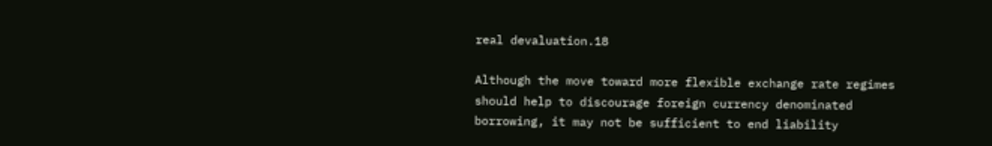real devaluation.18

Although the move toward more flexible exchange rate regimes should help to discourage foreign currency denominated borrowing, it may not be sufficient to end liability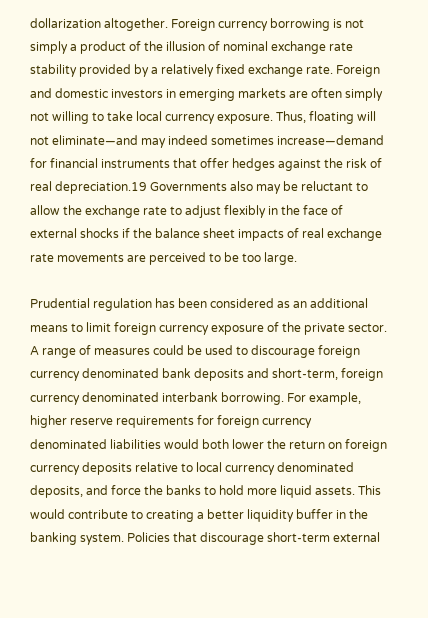dollarization altogether. Foreign currency borrowing is not simply a product of the illusion of nominal exchange rate stability provided by a relatively fixed exchange rate. Foreign and domestic investors in emerging markets are often simply not willing to take local currency exposure. Thus, floating will not eliminate—and may indeed sometimes increase—demand for financial instruments that offer hedges against the risk of real depreciation.19 Governments also may be reluctant to allow the exchange rate to adjust flexibly in the face of external shocks if the balance sheet impacts of real exchange rate movements are perceived to be too large.

Prudential regulation has been considered as an additional means to limit foreign currency exposure of the private sector. A range of measures could be used to discourage foreign currency denominated bank deposits and short-term, foreign currency denominated interbank borrowing. For example, higher reserve requirements for foreign currency denominated liabilities would both lower the return on foreign currency deposits relative to local currency denominated deposits, and force the banks to hold more liquid assets. This would contribute to creating a better liquidity buffer in the banking system. Policies that discourage short-term external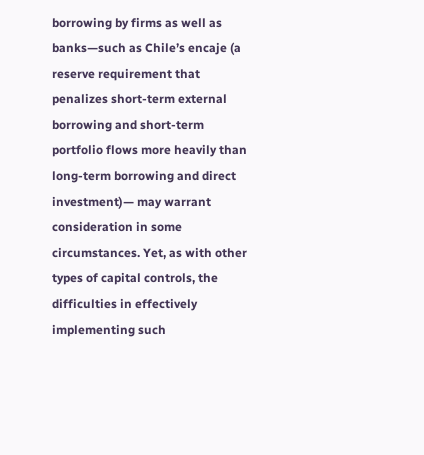borrowing by firms as well as banks—such as Chile’s encaje (a reserve requirement that penalizes short-term external borrowing and short-term portfolio flows more heavily than long-term borrowing and direct investment)— may warrant consideration in some circumstances. Yet, as with other types of capital controls, the difficulties in effectively implementing such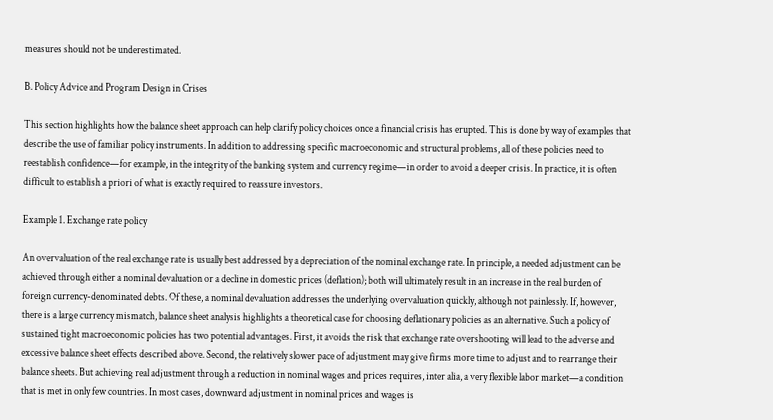measures should not be underestimated.

B. Policy Advice and Program Design in Crises

This section highlights how the balance sheet approach can help clarify policy choices once a financial crisis has erupted. This is done by way of examples that describe the use of familiar policy instruments. In addition to addressing specific macroeconomic and structural problems, all of these policies need to reestablish confidence—for example, in the integrity of the banking system and currency regime—in order to avoid a deeper crisis. In practice, it is often difficult to establish a priori of what is exactly required to reassure investors.

Example 1. Exchange rate policy

An overvaluation of the real exchange rate is usually best addressed by a depreciation of the nominal exchange rate. In principle, a needed adjustment can be achieved through either a nominal devaluation or a decline in domestic prices (deflation); both will ultimately result in an increase in the real burden of foreign currency-denominated debts. Of these, a nominal devaluation addresses the underlying overvaluation quickly, although not painlessly. If, however, there is a large currency mismatch, balance sheet analysis highlights a theoretical case for choosing deflationary policies as an alternative. Such a policy of sustained tight macroeconomic policies has two potential advantages. First, it avoids the risk that exchange rate overshooting will lead to the adverse and excessive balance sheet effects described above. Second, the relatively slower pace of adjustment may give firms more time to adjust and to rearrange their balance sheets. But achieving real adjustment through a reduction in nominal wages and prices requires, inter alia, a very flexible labor market—a condition that is met in only few countries. In most cases, downward adjustment in nominal prices and wages is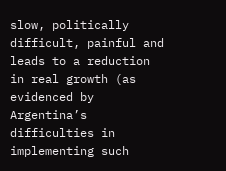slow, politically difficult, painful and leads to a reduction in real growth (as evidenced by Argentina’s difficulties in implementing such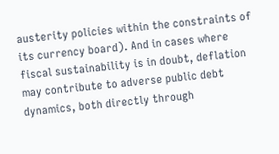austerity policies within the constraints of its currency board). And in cases where fiscal sustainability is in doubt, deflation may contribute to adverse public debt dynamics, both directly through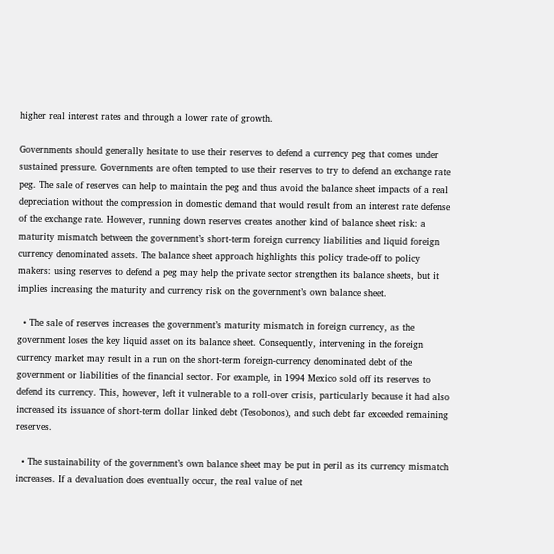higher real interest rates and through a lower rate of growth.

Governments should generally hesitate to use their reserves to defend a currency peg that comes under sustained pressure. Governments are often tempted to use their reserves to try to defend an exchange rate peg. The sale of reserves can help to maintain the peg and thus avoid the balance sheet impacts of a real depreciation without the compression in domestic demand that would result from an interest rate defense of the exchange rate. However, running down reserves creates another kind of balance sheet risk: a maturity mismatch between the government’s short-term foreign currency liabilities and liquid foreign currency denominated assets. The balance sheet approach highlights this policy trade-off to policy makers: using reserves to defend a peg may help the private sector strengthen its balance sheets, but it implies increasing the maturity and currency risk on the government’s own balance sheet.

  • The sale of reserves increases the government’s maturity mismatch in foreign currency, as the government loses the key liquid asset on its balance sheet. Consequently, intervening in the foreign currency market may result in a run on the short-term foreign-currency denominated debt of the government or liabilities of the financial sector. For example, in 1994 Mexico sold off its reserves to defend its currency. This, however, left it vulnerable to a roll-over crisis, particularly because it had also increased its issuance of short-term dollar linked debt (Tesobonos), and such debt far exceeded remaining reserves.

  • The sustainability of the government’s own balance sheet may be put in peril as its currency mismatch increases. If a devaluation does eventually occur, the real value of net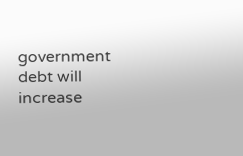government debt will increase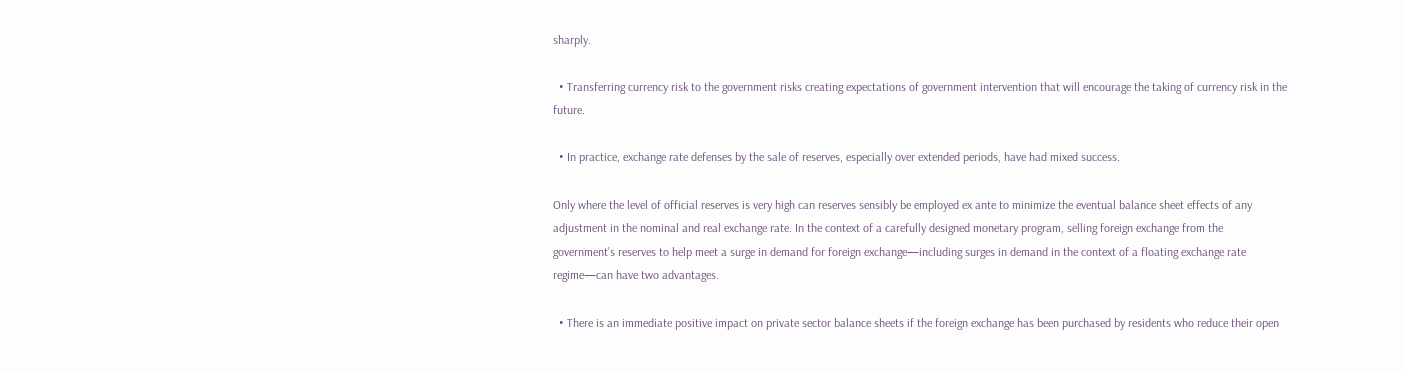sharply.

  • Transferring currency risk to the government risks creating expectations of government intervention that will encourage the taking of currency risk in the future.

  • In practice, exchange rate defenses by the sale of reserves, especially over extended periods, have had mixed success.

Only where the level of official reserves is very high can reserves sensibly be employed ex ante to minimize the eventual balance sheet effects of any adjustment in the nominal and real exchange rate. In the context of a carefully designed monetary program, selling foreign exchange from the government’s reserves to help meet a surge in demand for foreign exchange—including surges in demand in the context of a floating exchange rate regime—can have two advantages.

  • There is an immediate positive impact on private sector balance sheets if the foreign exchange has been purchased by residents who reduce their open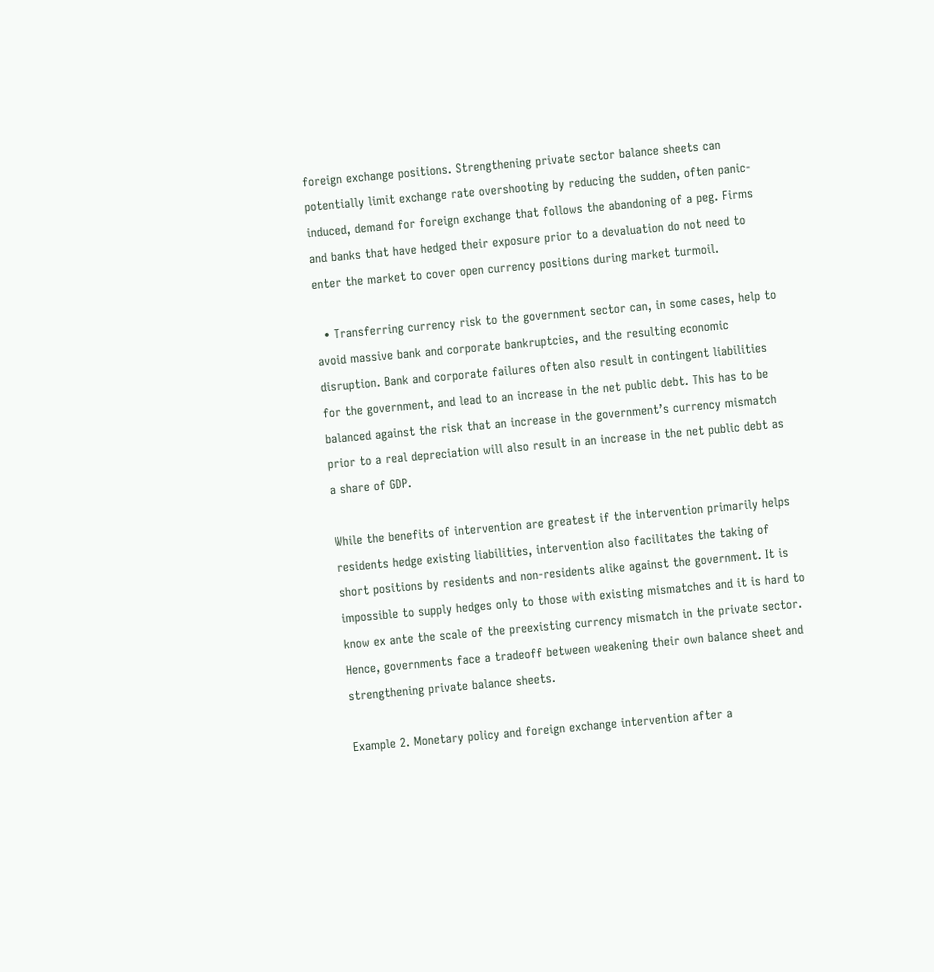foreign exchange positions. Strengthening private sector balance sheets can potentially limit exchange rate overshooting by reducing the sudden, often panic-induced, demand for foreign exchange that follows the abandoning of a peg. Firms and banks that have hedged their exposure prior to a devaluation do not need to enter the market to cover open currency positions during market turmoil.

  • Transferring currency risk to the government sector can, in some cases, help to avoid massive bank and corporate bankruptcies, and the resulting economic disruption. Bank and corporate failures often also result in contingent liabilities for the government, and lead to an increase in the net public debt. This has to be balanced against the risk that an increase in the government’s currency mismatch prior to a real depreciation will also result in an increase in the net public debt as a share of GDP.

While the benefits of intervention are greatest if the intervention primarily helps residents hedge existing liabilities, intervention also facilitates the taking of short positions by residents and non-residents alike against the government. It is impossible to supply hedges only to those with existing mismatches and it is hard to know ex ante the scale of the preexisting currency mismatch in the private sector. Hence, governments face a tradeoff between weakening their own balance sheet and strengthening private balance sheets.

Example 2. Monetary policy and foreign exchange intervention after a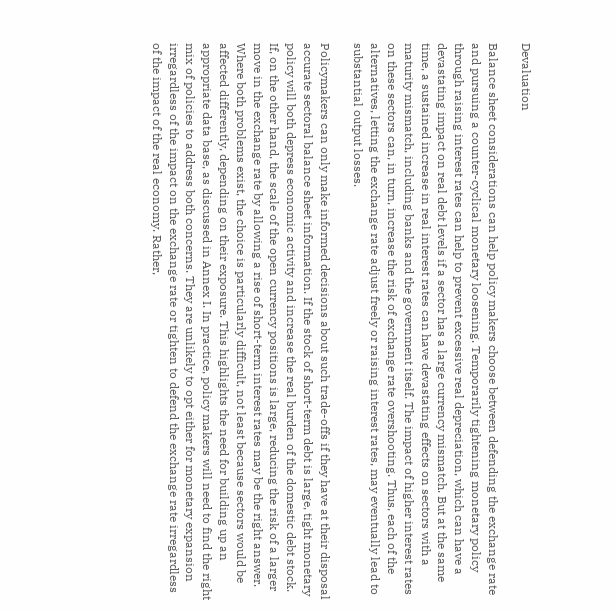Devaluation

Balance sheet considerations can help policy makers choose between defending the exchange rate and pursuing a counter-cyclical monetary loosening. Temporarily tightening monetary policy through raising interest rates can help to prevent excessive real depreciation, which can have a devastating impact on real debt levels if a sector has a large currency mismatch. But at the same time, a sustained increase in real interest rates can have devastating effects on sectors with a maturity mismatch, including banks and the government itself. The impact of higher interest rates on these sectors can, in turn, increase the risk of exchange rate overshooting. Thus, each of the alternatives, letting the exchange rate adjust freely or raising interest rates, may eventually lead to substantial output losses.

Policymakers can only make informed decisions about such trade-offs if they have at their disposal accurate sectoral balance sheet information. If the stock of short-term debt is large, tight monetary policy will both depress economic activity and increase the real burden of the domestic debt stock. If, on the other hand, the scale of the open currency positions is large, reducing the risk of a larger move in the exchange rate by allowing a rise of short-term interest rates may be the right answer. Where both problems exist, the choice is particularly difficult, not least because sectors would be affected differently, depending on their exposure. This highlights the need for building up an appropriate data base, as discussed in Annex I. In practice, policy makers will need to find the right mix of policies to address both concerns. They are unlikely to opt either for monetary expansion irregardless of the impact on the exchange rate or tighten to defend the exchange rate irregardless of the impact of the real economy. Rather,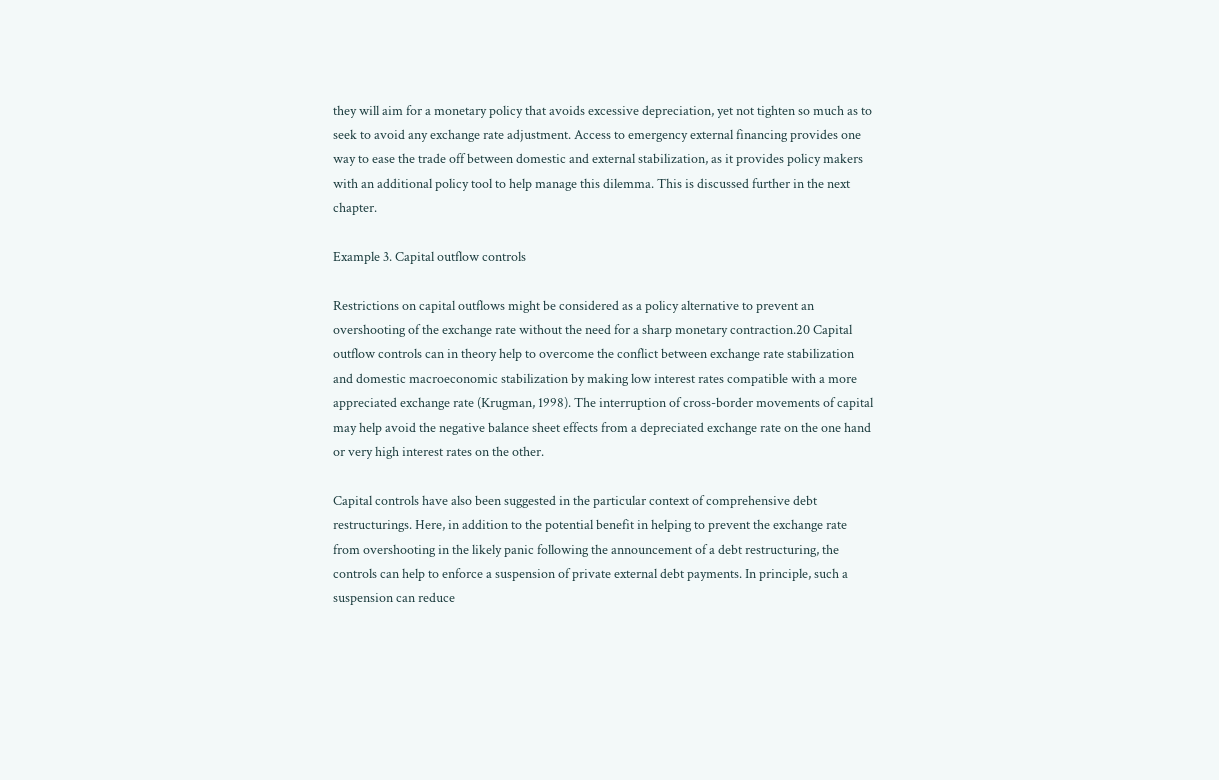they will aim for a monetary policy that avoids excessive depreciation, yet not tighten so much as to seek to avoid any exchange rate adjustment. Access to emergency external financing provides one way to ease the trade off between domestic and external stabilization, as it provides policy makers with an additional policy tool to help manage this dilemma. This is discussed further in the next chapter.

Example 3. Capital outflow controls

Restrictions on capital outflows might be considered as a policy alternative to prevent an overshooting of the exchange rate without the need for a sharp monetary contraction.20 Capital outflow controls can in theory help to overcome the conflict between exchange rate stabilization and domestic macroeconomic stabilization by making low interest rates compatible with a more appreciated exchange rate (Krugman, 1998). The interruption of cross-border movements of capital may help avoid the negative balance sheet effects from a depreciated exchange rate on the one hand or very high interest rates on the other.

Capital controls have also been suggested in the particular context of comprehensive debt restructurings. Here, in addition to the potential benefit in helping to prevent the exchange rate from overshooting in the likely panic following the announcement of a debt restructuring, the controls can help to enforce a suspension of private external debt payments. In principle, such a suspension can reduce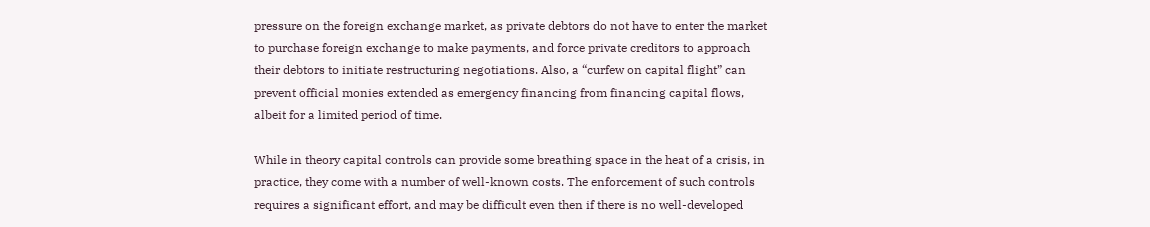pressure on the foreign exchange market, as private debtors do not have to enter the market to purchase foreign exchange to make payments, and force private creditors to approach their debtors to initiate restructuring negotiations. Also, a “curfew on capital flight” can prevent official monies extended as emergency financing from financing capital flows, albeit for a limited period of time.

While in theory capital controls can provide some breathing space in the heat of a crisis, in practice, they come with a number of well-known costs. The enforcement of such controls requires a significant effort, and may be difficult even then if there is no well-developed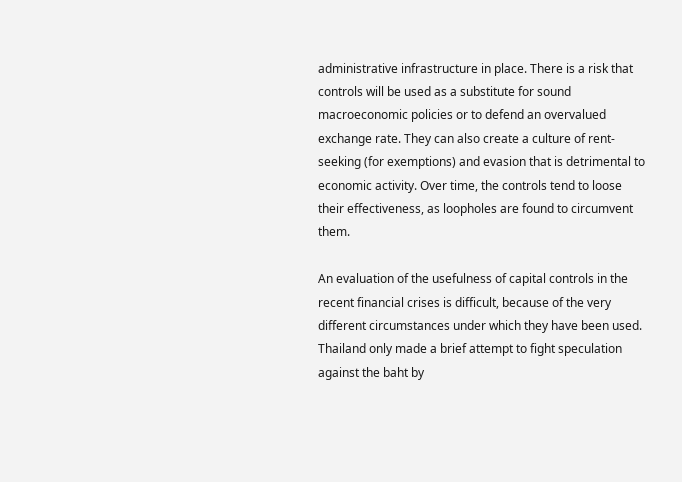administrative infrastructure in place. There is a risk that controls will be used as a substitute for sound macroeconomic policies or to defend an overvalued exchange rate. They can also create a culture of rent-seeking (for exemptions) and evasion that is detrimental to economic activity. Over time, the controls tend to loose their effectiveness, as loopholes are found to circumvent them.

An evaluation of the usefulness of capital controls in the recent financial crises is difficult, because of the very different circumstances under which they have been used. Thailand only made a brief attempt to fight speculation against the baht by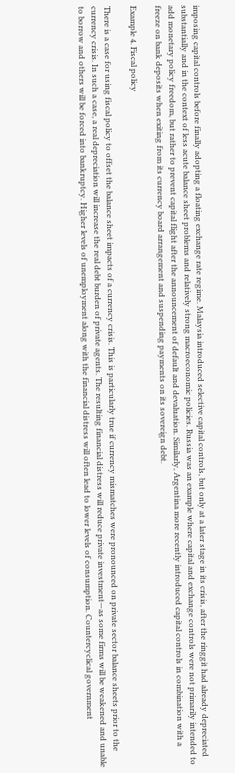imposing capital controls before finally adopting a floating exchange rate regime. Malaysia introduced selective capital controls, but only at a later stage in its crisis, after the ringgit had already depreciated substantially and in the context of less acute balance sheet problems and relatively strong macroeconomic policies. Russia was an example where capital and exchange controls were not primarily intended to add monetary policy freedom, but rather to prevent capital flight after the announcement of default and devaluation. Similarly, Argentina more recently introduced capital controls in combination with a freeze on bank deposits when exiting from its currency board arrangement and suspending payments on its sovereign debt.

Example 4. Fiscal policy

There is a case for using fiscal policy to offset the balance sheet impacts of a currency crisis. This is particularly true if currency mismatches were pronounced on private sector balance sheets prior to the currency crisis. In such a case, a real depreciation will increase the real debt burden of private agents. The resulting financial distress will reduce private investment—as some firms will be weakened and unable to borrow and others will be forced into bankruptcy. Higher levels of unemployment along with the financial distress will often lead to lower levels of consumption. Countercyclical government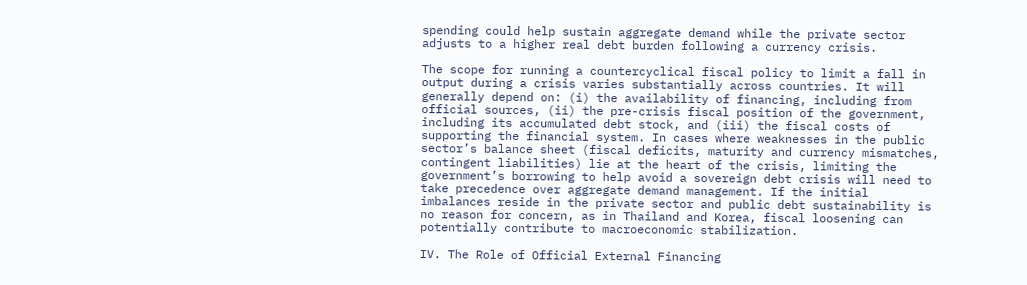spending could help sustain aggregate demand while the private sector adjusts to a higher real debt burden following a currency crisis.

The scope for running a countercyclical fiscal policy to limit a fall in output during a crisis varies substantially across countries. It will generally depend on: (i) the availability of financing, including from official sources, (ii) the pre-crisis fiscal position of the government, including its accumulated debt stock, and (iii) the fiscal costs of supporting the financial system. In cases where weaknesses in the public sector’s balance sheet (fiscal deficits, maturity and currency mismatches, contingent liabilities) lie at the heart of the crisis, limiting the government’s borrowing to help avoid a sovereign debt crisis will need to take precedence over aggregate demand management. If the initial imbalances reside in the private sector and public debt sustainability is no reason for concern, as in Thailand and Korea, fiscal loosening can potentially contribute to macroeconomic stabilization.

IV. The Role of Official External Financing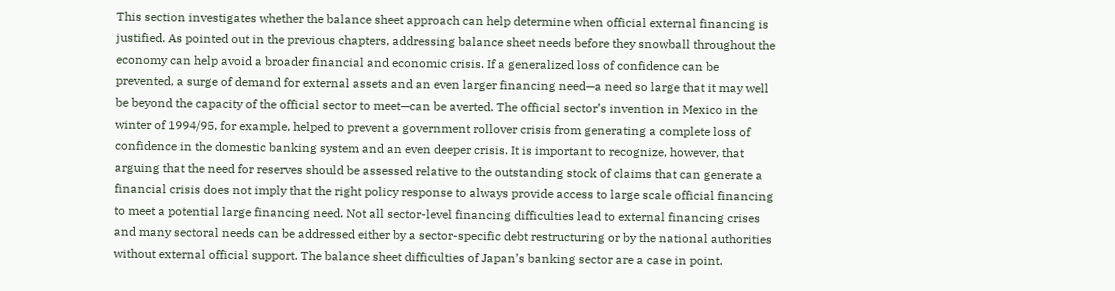This section investigates whether the balance sheet approach can help determine when official external financing is justified. As pointed out in the previous chapters, addressing balance sheet needs before they snowball throughout the economy can help avoid a broader financial and economic crisis. If a generalized loss of confidence can be prevented, a surge of demand for external assets and an even larger financing need—a need so large that it may well be beyond the capacity of the official sector to meet—can be averted. The official sector’s invention in Mexico in the winter of 1994/95, for example, helped to prevent a government rollover crisis from generating a complete loss of confidence in the domestic banking system and an even deeper crisis. It is important to recognize, however, that arguing that the need for reserves should be assessed relative to the outstanding stock of claims that can generate a financial crisis does not imply that the right policy response to always provide access to large scale official financing to meet a potential large financing need. Not all sector-level financing difficulties lead to external financing crises and many sectoral needs can be addressed either by a sector-specific debt restructuring or by the national authorities without external official support. The balance sheet difficulties of Japan’s banking sector are a case in point.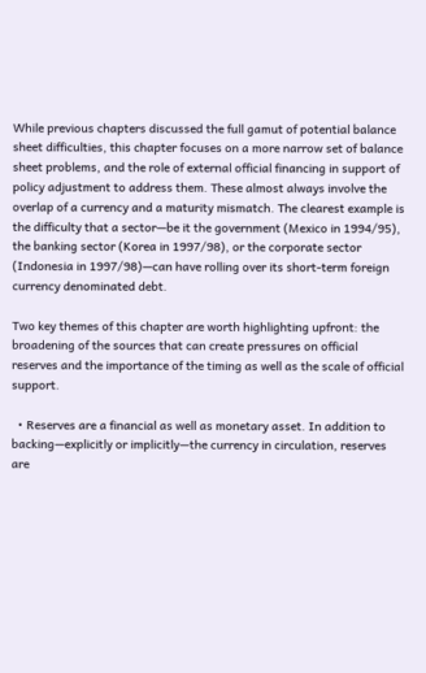While previous chapters discussed the full gamut of potential balance sheet difficulties, this chapter focuses on a more narrow set of balance sheet problems, and the role of external official financing in support of policy adjustment to address them. These almost always involve the overlap of a currency and a maturity mismatch. The clearest example is the difficulty that a sector—be it the government (Mexico in 1994/95), the banking sector (Korea in 1997/98), or the corporate sector (Indonesia in 1997/98)—can have rolling over its short-term foreign currency denominated debt.

Two key themes of this chapter are worth highlighting upfront: the broadening of the sources that can create pressures on official reserves and the importance of the timing as well as the scale of official support.

  • Reserves are a financial as well as monetary asset. In addition to backing—explicitly or implicitly—the currency in circulation, reserves are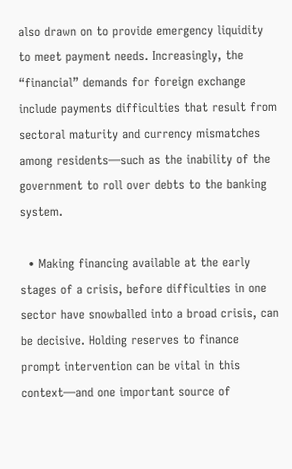also drawn on to provide emergency liquidity to meet payment needs. Increasingly, the “financial” demands for foreign exchange include payments difficulties that result from sectoral maturity and currency mismatches among residents—such as the inability of the government to roll over debts to the banking system.

  • Making financing available at the early stages of a crisis, before difficulties in one sector have snowballed into a broad crisis, can be decisive. Holding reserves to finance prompt intervention can be vital in this context—and one important source of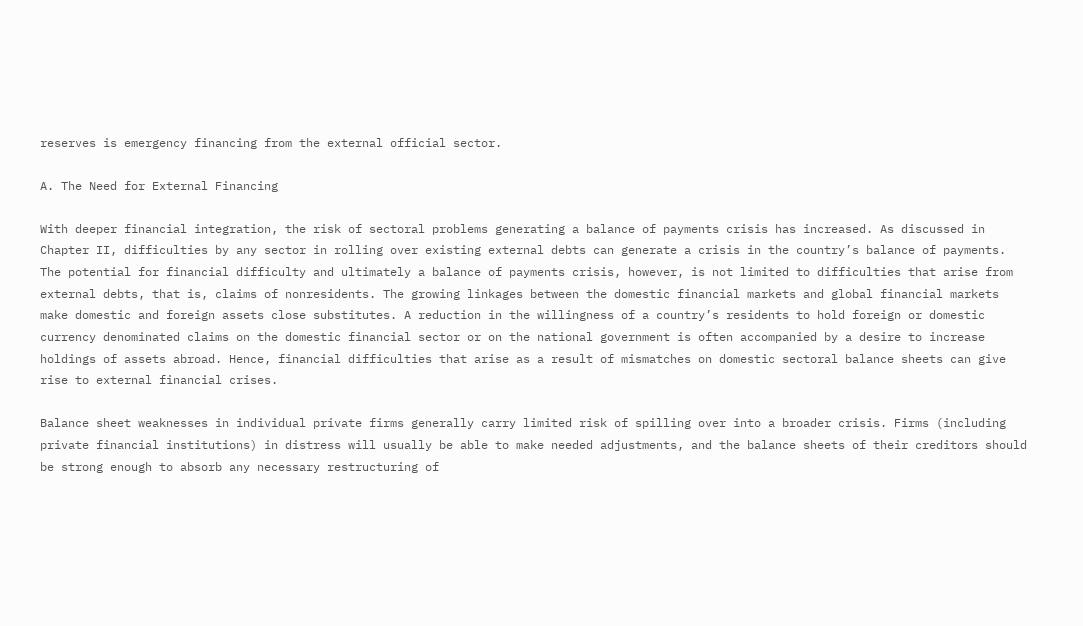reserves is emergency financing from the external official sector.

A. The Need for External Financing

With deeper financial integration, the risk of sectoral problems generating a balance of payments crisis has increased. As discussed in Chapter II, difficulties by any sector in rolling over existing external debts can generate a crisis in the country’s balance of payments. The potential for financial difficulty and ultimately a balance of payments crisis, however, is not limited to difficulties that arise from external debts, that is, claims of nonresidents. The growing linkages between the domestic financial markets and global financial markets make domestic and foreign assets close substitutes. A reduction in the willingness of a country’s residents to hold foreign or domestic currency denominated claims on the domestic financial sector or on the national government is often accompanied by a desire to increase holdings of assets abroad. Hence, financial difficulties that arise as a result of mismatches on domestic sectoral balance sheets can give rise to external financial crises.

Balance sheet weaknesses in individual private firms generally carry limited risk of spilling over into a broader crisis. Firms (including private financial institutions) in distress will usually be able to make needed adjustments, and the balance sheets of their creditors should be strong enough to absorb any necessary restructuring of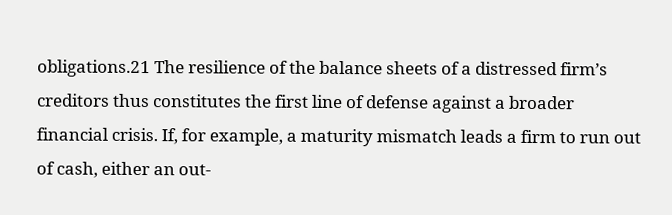obligations.21 The resilience of the balance sheets of a distressed firm’s creditors thus constitutes the first line of defense against a broader financial crisis. If, for example, a maturity mismatch leads a firm to run out of cash, either an out-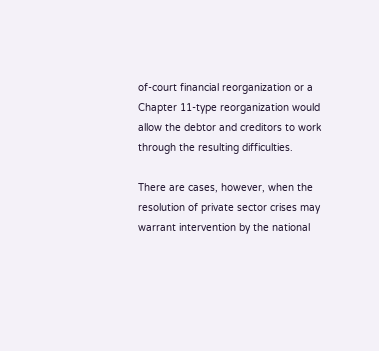of-court financial reorganization or a Chapter 11-type reorganization would allow the debtor and creditors to work through the resulting difficulties.

There are cases, however, when the resolution of private sector crises may warrant intervention by the national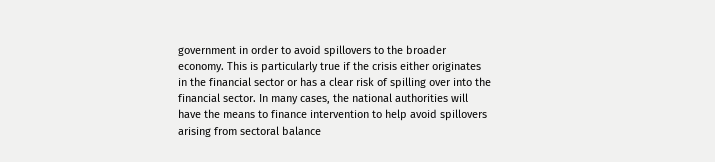government in order to avoid spillovers to the broader economy. This is particularly true if the crisis either originates in the financial sector or has a clear risk of spilling over into the financial sector. In many cases, the national authorities will have the means to finance intervention to help avoid spillovers arising from sectoral balance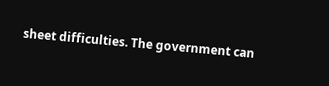sheet difficulties. The government can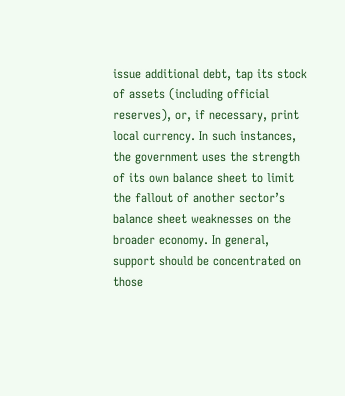issue additional debt, tap its stock of assets (including official reserves), or, if necessary, print local currency. In such instances, the government uses the strength of its own balance sheet to limit the fallout of another sector’s balance sheet weaknesses on the broader economy. In general, support should be concentrated on those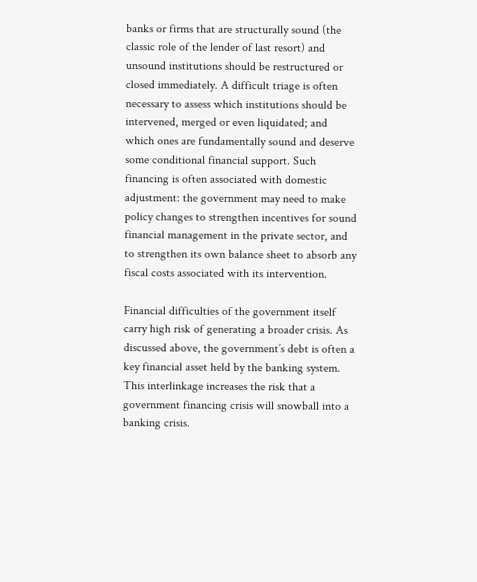banks or firms that are structurally sound (the classic role of the lender of last resort) and unsound institutions should be restructured or closed immediately. A difficult triage is often necessary to assess which institutions should be intervened, merged or even liquidated; and which ones are fundamentally sound and deserve some conditional financial support. Such financing is often associated with domestic adjustment: the government may need to make policy changes to strengthen incentives for sound financial management in the private sector, and to strengthen its own balance sheet to absorb any fiscal costs associated with its intervention.

Financial difficulties of the government itself carry high risk of generating a broader crisis. As discussed above, the government’s debt is often a key financial asset held by the banking system. This interlinkage increases the risk that a government financing crisis will snowball into a banking crisis.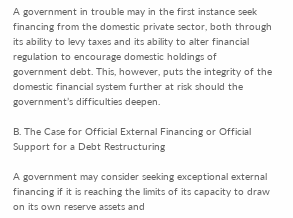A government in trouble may in the first instance seek financing from the domestic private sector, both through its ability to levy taxes and its ability to alter financial regulation to encourage domestic holdings of government debt. This, however, puts the integrity of the domestic financial system further at risk should the government’s difficulties deepen.

B. The Case for Official External Financing or Official Support for a Debt Restructuring

A government may consider seeking exceptional external financing if it is reaching the limits of its capacity to draw on its own reserve assets and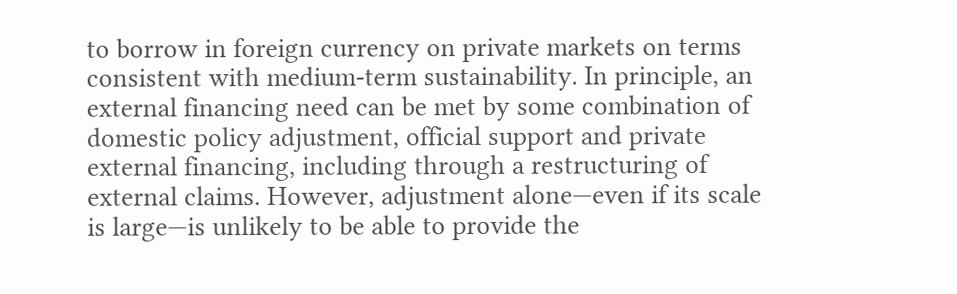to borrow in foreign currency on private markets on terms consistent with medium-term sustainability. In principle, an external financing need can be met by some combination of domestic policy adjustment, official support and private external financing, including through a restructuring of external claims. However, adjustment alone—even if its scale is large—is unlikely to be able to provide the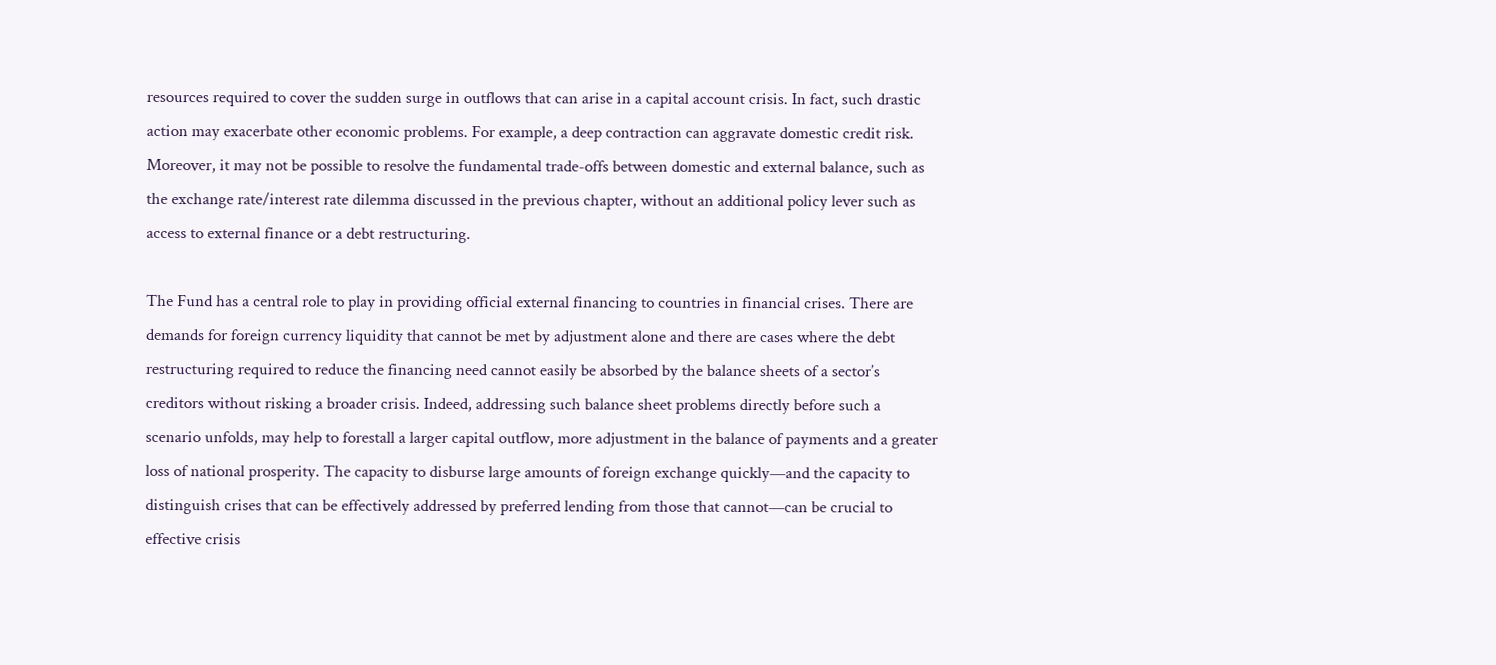resources required to cover the sudden surge in outflows that can arise in a capital account crisis. In fact, such drastic action may exacerbate other economic problems. For example, a deep contraction can aggravate domestic credit risk. Moreover, it may not be possible to resolve the fundamental trade-offs between domestic and external balance, such as the exchange rate/interest rate dilemma discussed in the previous chapter, without an additional policy lever such as access to external finance or a debt restructuring.

The Fund has a central role to play in providing official external financing to countries in financial crises. There are demands for foreign currency liquidity that cannot be met by adjustment alone and there are cases where the debt restructuring required to reduce the financing need cannot easily be absorbed by the balance sheets of a sector’s creditors without risking a broader crisis. Indeed, addressing such balance sheet problems directly before such a scenario unfolds, may help to forestall a larger capital outflow, more adjustment in the balance of payments and a greater loss of national prosperity. The capacity to disburse large amounts of foreign exchange quickly—and the capacity to distinguish crises that can be effectively addressed by preferred lending from those that cannot—can be crucial to effective crisis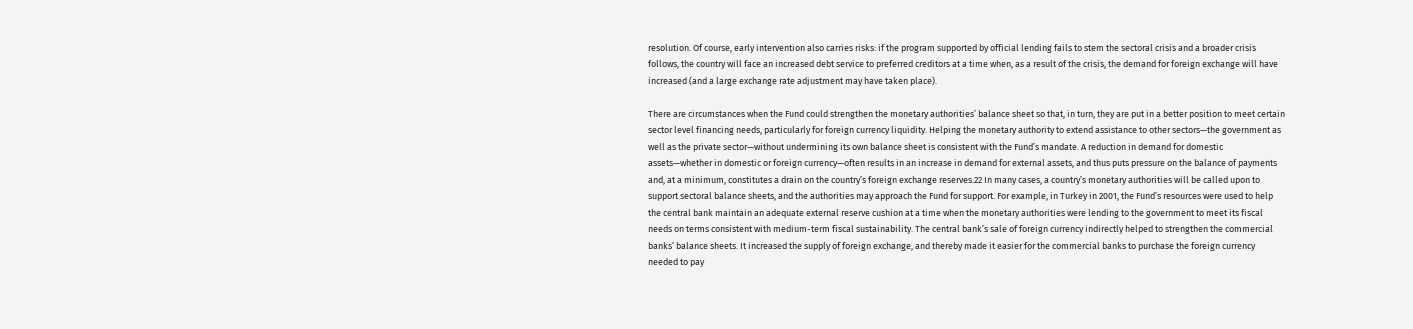resolution. Of course, early intervention also carries risks: if the program supported by official lending fails to stem the sectoral crisis and a broader crisis follows, the country will face an increased debt service to preferred creditors at a time when, as a result of the crisis, the demand for foreign exchange will have increased (and a large exchange rate adjustment may have taken place).

There are circumstances when the Fund could strengthen the monetary authorities’ balance sheet so that, in turn, they are put in a better position to meet certain sector level financing needs, particularly for foreign currency liquidity. Helping the monetary authority to extend assistance to other sectors—the government as well as the private sector—without undermining its own balance sheet is consistent with the Fund’s mandate. A reduction in demand for domestic assets—whether in domestic or foreign currency—often results in an increase in demand for external assets, and thus puts pressure on the balance of payments and, at a minimum, constitutes a drain on the country’s foreign exchange reserves.22 In many cases, a country’s monetary authorities will be called upon to support sectoral balance sheets, and the authorities may approach the Fund for support. For example, in Turkey in 2001, the Fund’s resources were used to help the central bank maintain an adequate external reserve cushion at a time when the monetary authorities were lending to the government to meet its fiscal needs on terms consistent with medium-term fiscal sustainability. The central bank’s sale of foreign currency indirectly helped to strengthen the commercial banks’ balance sheets. It increased the supply of foreign exchange, and thereby made it easier for the commercial banks to purchase the foreign currency needed to pay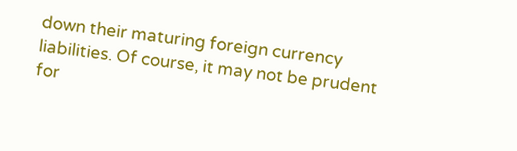down their maturing foreign currency liabilities. Of course, it may not be prudent for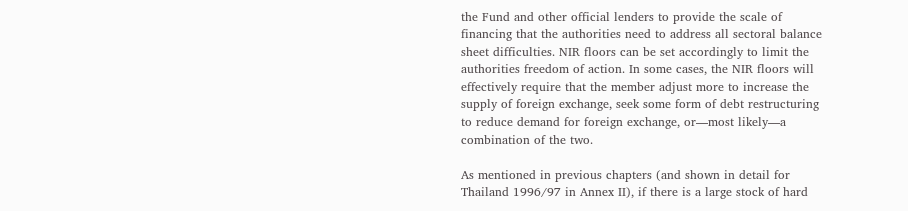the Fund and other official lenders to provide the scale of financing that the authorities need to address all sectoral balance sheet difficulties. NIR floors can be set accordingly to limit the authorities freedom of action. In some cases, the NIR floors will effectively require that the member adjust more to increase the supply of foreign exchange, seek some form of debt restructuring to reduce demand for foreign exchange, or—most likely—a combination of the two.

As mentioned in previous chapters (and shown in detail for Thailand 1996/97 in Annex II), if there is a large stock of hard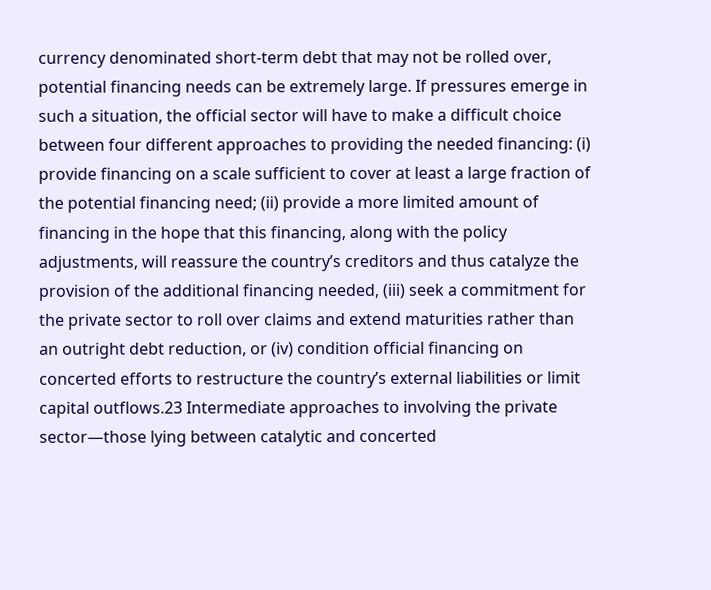currency denominated short-term debt that may not be rolled over, potential financing needs can be extremely large. If pressures emerge in such a situation, the official sector will have to make a difficult choice between four different approaches to providing the needed financing: (i) provide financing on a scale sufficient to cover at least a large fraction of the potential financing need; (ii) provide a more limited amount of financing in the hope that this financing, along with the policy adjustments, will reassure the country’s creditors and thus catalyze the provision of the additional financing needed, (iii) seek a commitment for the private sector to roll over claims and extend maturities rather than an outright debt reduction, or (iv) condition official financing on concerted efforts to restructure the country’s external liabilities or limit capital outflows.23 Intermediate approaches to involving the private sector—those lying between catalytic and concerted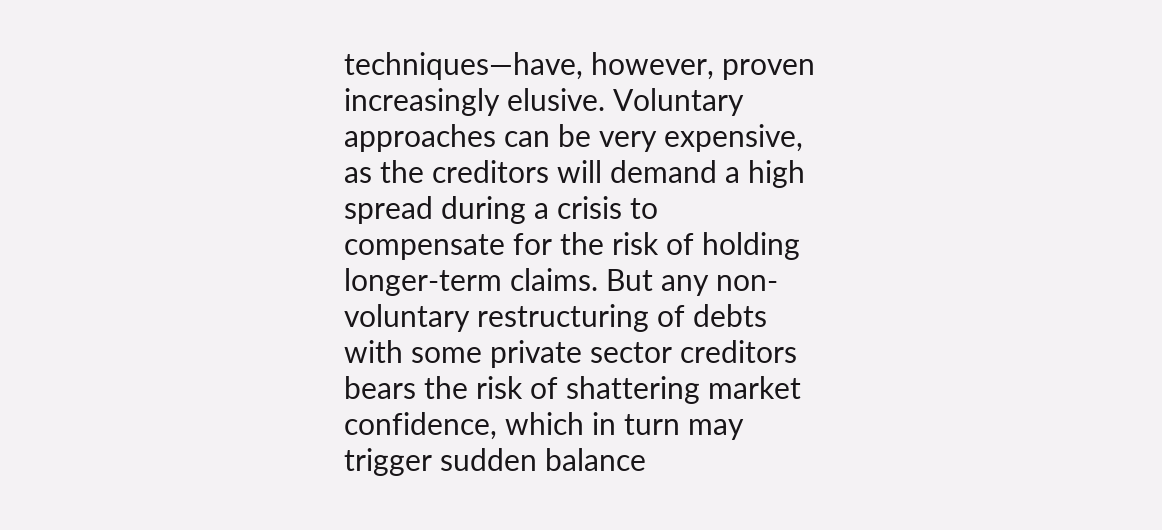techniques—have, however, proven increasingly elusive. Voluntary approaches can be very expensive, as the creditors will demand a high spread during a crisis to compensate for the risk of holding longer-term claims. But any non-voluntary restructuring of debts with some private sector creditors bears the risk of shattering market confidence, which in turn may trigger sudden balance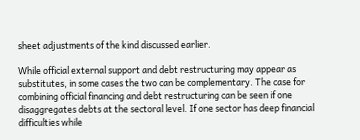sheet adjustments of the kind discussed earlier.

While official external support and debt restructuring may appear as substitutes, in some cases the two can be complementary. The case for combining official financing and debt restructuring can be seen if one disaggregates debts at the sectoral level. If one sector has deep financial difficulties while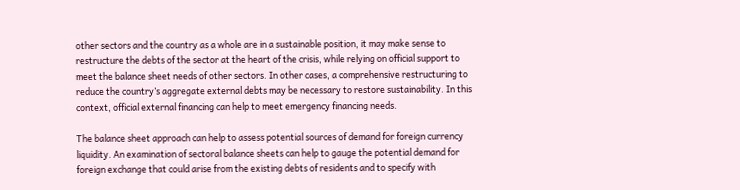other sectors and the country as a whole are in a sustainable position, it may make sense to restructure the debts of the sector at the heart of the crisis, while relying on official support to meet the balance sheet needs of other sectors. In other cases, a comprehensive restructuring to reduce the country’s aggregate external debts may be necessary to restore sustainability. In this context, official external financing can help to meet emergency financing needs.

The balance sheet approach can help to assess potential sources of demand for foreign currency liquidity. An examination of sectoral balance sheets can help to gauge the potential demand for foreign exchange that could arise from the existing debts of residents and to specify with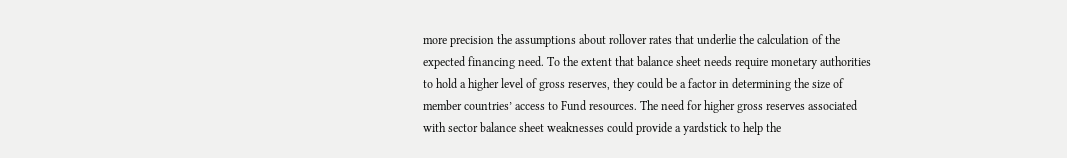more precision the assumptions about rollover rates that underlie the calculation of the expected financing need. To the extent that balance sheet needs require monetary authorities to hold a higher level of gross reserves, they could be a factor in determining the size of member countries’ access to Fund resources. The need for higher gross reserves associated with sector balance sheet weaknesses could provide a yardstick to help the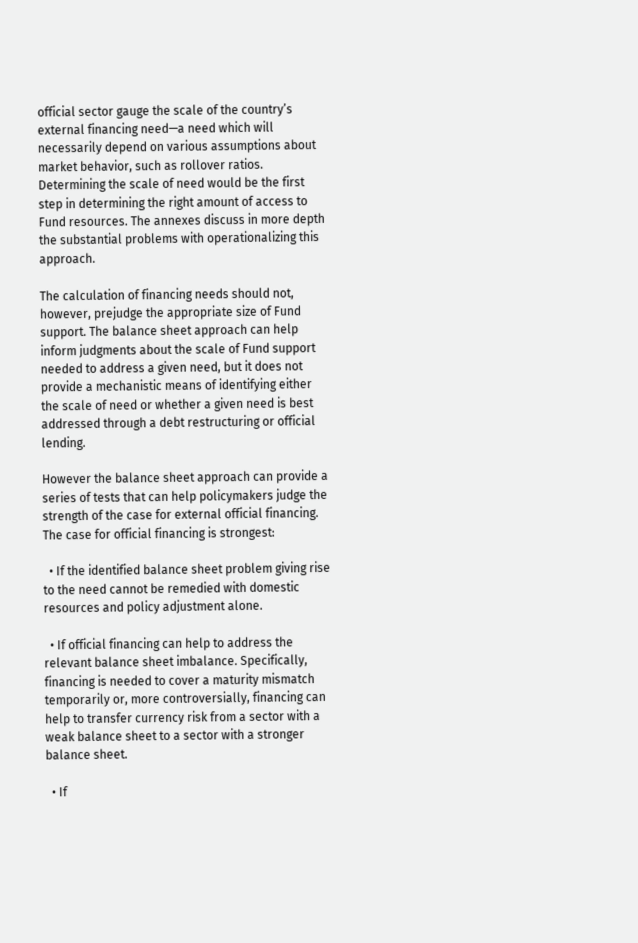official sector gauge the scale of the country’s external financing need—a need which will necessarily depend on various assumptions about market behavior, such as rollover ratios. Determining the scale of need would be the first step in determining the right amount of access to Fund resources. The annexes discuss in more depth the substantial problems with operationalizing this approach.

The calculation of financing needs should not, however, prejudge the appropriate size of Fund support. The balance sheet approach can help inform judgments about the scale of Fund support needed to address a given need, but it does not provide a mechanistic means of identifying either the scale of need or whether a given need is best addressed through a debt restructuring or official lending.

However the balance sheet approach can provide a series of tests that can help policymakers judge the strength of the case for external official financing. The case for official financing is strongest:

  • If the identified balance sheet problem giving rise to the need cannot be remedied with domestic resources and policy adjustment alone.

  • If official financing can help to address the relevant balance sheet imbalance. Specifically, financing is needed to cover a maturity mismatch temporarily or, more controversially, financing can help to transfer currency risk from a sector with a weak balance sheet to a sector with a stronger balance sheet.

  • If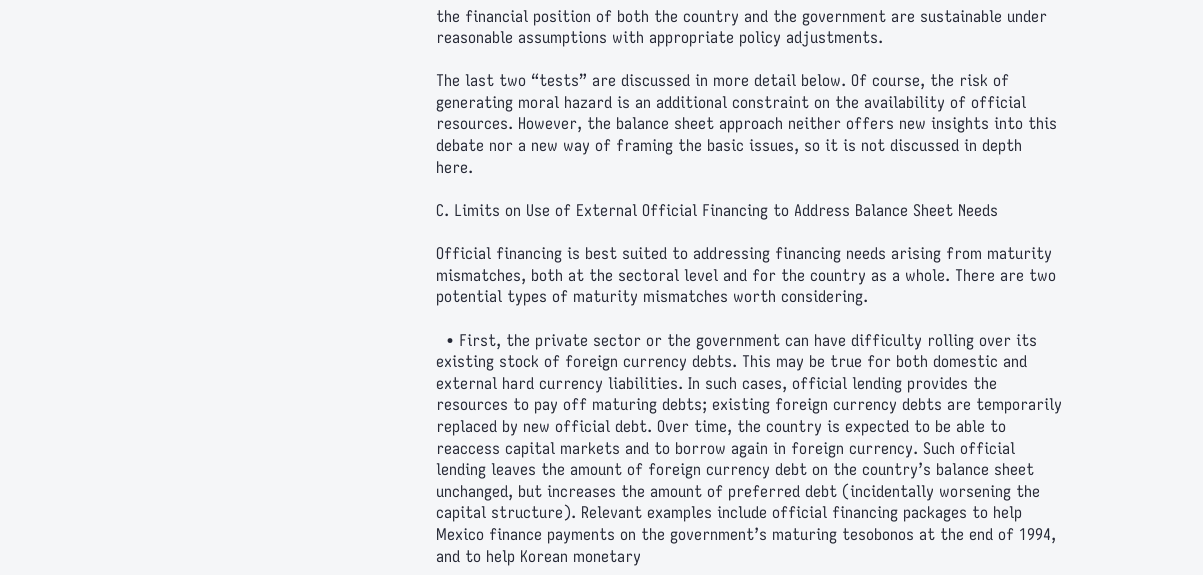the financial position of both the country and the government are sustainable under reasonable assumptions with appropriate policy adjustments.

The last two “tests” are discussed in more detail below. Of course, the risk of generating moral hazard is an additional constraint on the availability of official resources. However, the balance sheet approach neither offers new insights into this debate nor a new way of framing the basic issues, so it is not discussed in depth here.

C. Limits on Use of External Official Financing to Address Balance Sheet Needs

Official financing is best suited to addressing financing needs arising from maturity mismatches, both at the sectoral level and for the country as a whole. There are two potential types of maturity mismatches worth considering.

  • First, the private sector or the government can have difficulty rolling over its existing stock of foreign currency debts. This may be true for both domestic and external hard currency liabilities. In such cases, official lending provides the resources to pay off maturing debts; existing foreign currency debts are temporarily replaced by new official debt. Over time, the country is expected to be able to reaccess capital markets and to borrow again in foreign currency. Such official lending leaves the amount of foreign currency debt on the country’s balance sheet unchanged, but increases the amount of preferred debt (incidentally worsening the capital structure). Relevant examples include official financing packages to help Mexico finance payments on the government’s maturing tesobonos at the end of 1994, and to help Korean monetary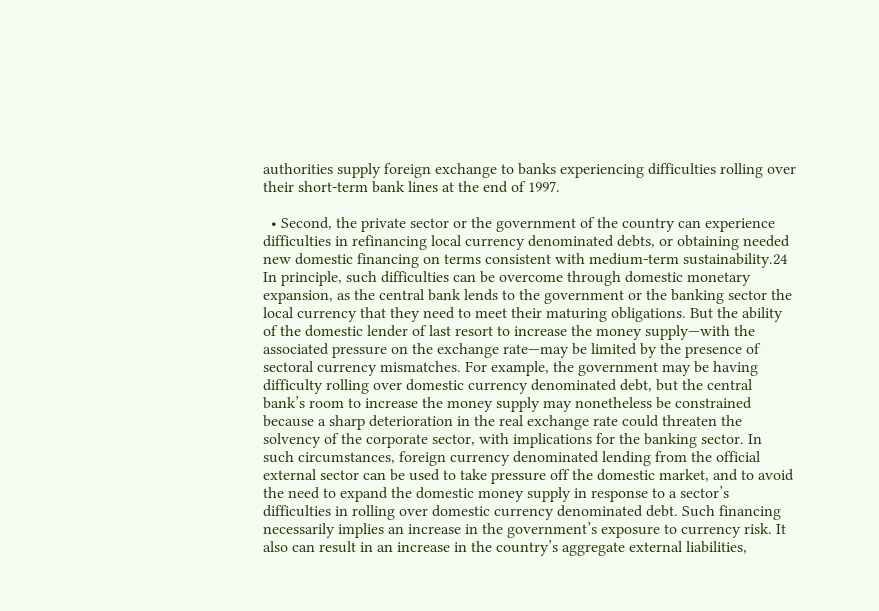authorities supply foreign exchange to banks experiencing difficulties rolling over their short-term bank lines at the end of 1997.

  • Second, the private sector or the government of the country can experience difficulties in refinancing local currency denominated debts, or obtaining needed new domestic financing on terms consistent with medium-term sustainability.24 In principle, such difficulties can be overcome through domestic monetary expansion, as the central bank lends to the government or the banking sector the local currency that they need to meet their maturing obligations. But the ability of the domestic lender of last resort to increase the money supply—with the associated pressure on the exchange rate—may be limited by the presence of sectoral currency mismatches. For example, the government may be having difficulty rolling over domestic currency denominated debt, but the central bank’s room to increase the money supply may nonetheless be constrained because a sharp deterioration in the real exchange rate could threaten the solvency of the corporate sector, with implications for the banking sector. In such circumstances, foreign currency denominated lending from the official external sector can be used to take pressure off the domestic market, and to avoid the need to expand the domestic money supply in response to a sector’s difficulties in rolling over domestic currency denominated debt. Such financing necessarily implies an increase in the government’s exposure to currency risk. It also can result in an increase in the country’s aggregate external liabilities,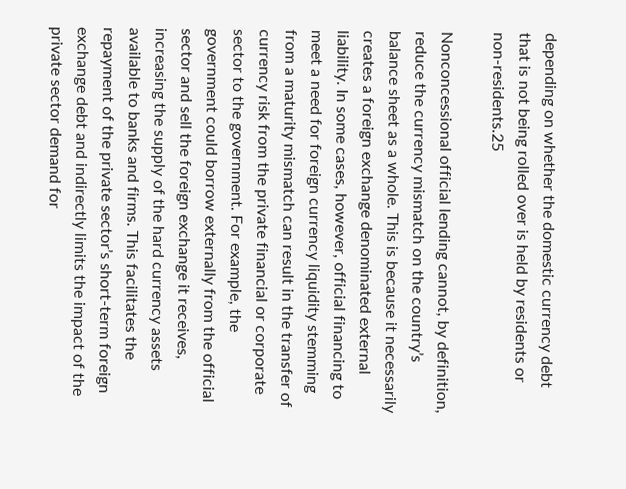depending on whether the domestic currency debt that is not being rolled over is held by residents or non-residents.25

Nonconcessional official lending cannot, by definition, reduce the currency mismatch on the country’s balance sheet as a whole. This is because it necessarily creates a foreign exchange denominated external liability. In some cases, however, official financing to meet a need for foreign currency liquidity stemming from a maturity mismatch can result in the transfer of currency risk from the private financial or corporate sector to the government. For example, the government could borrow externally from the official sector and sell the foreign exchange it receives, increasing the supply of the hard currency assets available to banks and firms. This facilitates the repayment of the private sector’s short-term foreign exchange debt and indirectly limits the impact of the private sector demand for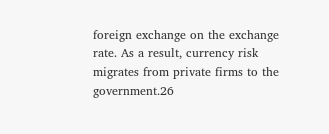foreign exchange on the exchange rate. As a result, currency risk migrates from private firms to the government.26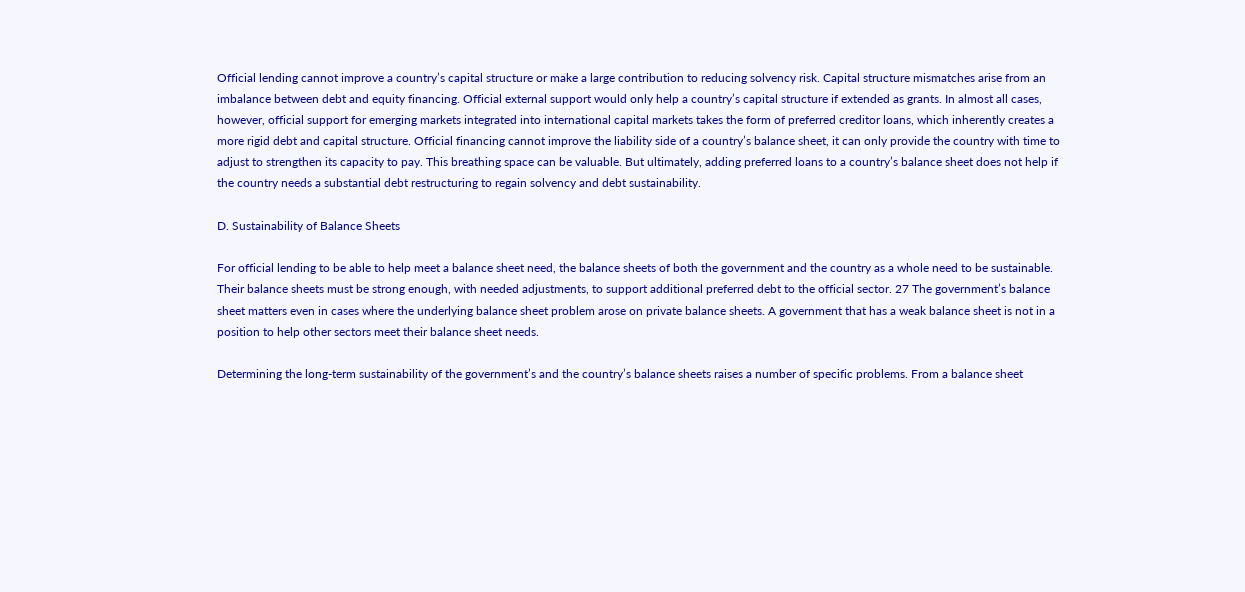Official lending cannot improve a country’s capital structure or make a large contribution to reducing solvency risk. Capital structure mismatches arise from an imbalance between debt and equity financing. Official external support would only help a country’s capital structure if extended as grants. In almost all cases, however, official support for emerging markets integrated into international capital markets takes the form of preferred creditor loans, which inherently creates a more rigid debt and capital structure. Official financing cannot improve the liability side of a country’s balance sheet, it can only provide the country with time to adjust to strengthen its capacity to pay. This breathing space can be valuable. But ultimately, adding preferred loans to a country’s balance sheet does not help if the country needs a substantial debt restructuring to regain solvency and debt sustainability.

D. Sustainability of Balance Sheets

For official lending to be able to help meet a balance sheet need, the balance sheets of both the government and the country as a whole need to be sustainable. Their balance sheets must be strong enough, with needed adjustments, to support additional preferred debt to the official sector. 27 The government’s balance sheet matters even in cases where the underlying balance sheet problem arose on private balance sheets. A government that has a weak balance sheet is not in a position to help other sectors meet their balance sheet needs.

Determining the long-term sustainability of the government’s and the country’s balance sheets raises a number of specific problems. From a balance sheet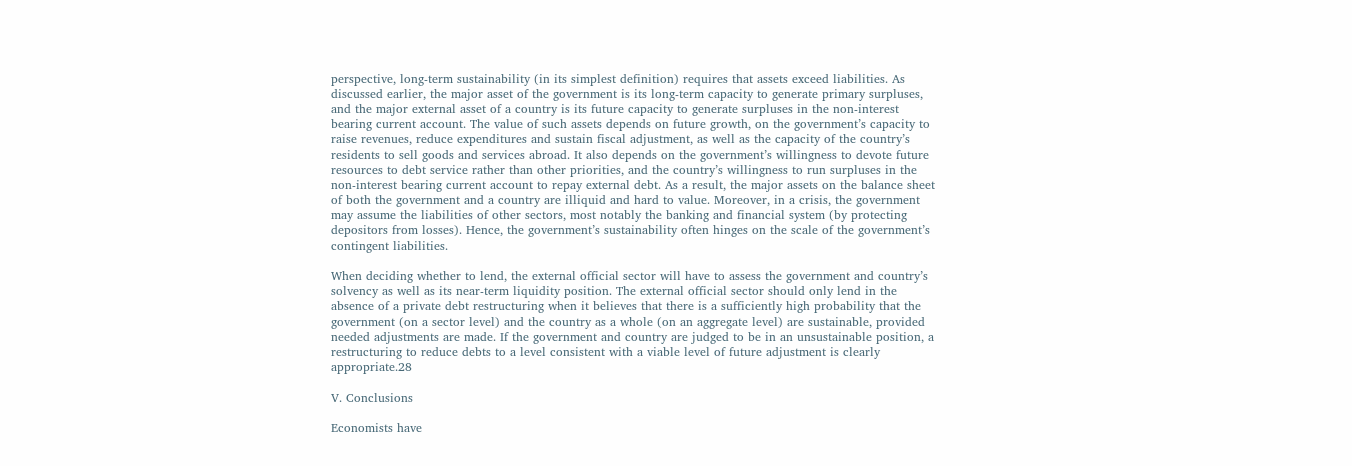perspective, long-term sustainability (in its simplest definition) requires that assets exceed liabilities. As discussed earlier, the major asset of the government is its long-term capacity to generate primary surpluses, and the major external asset of a country is its future capacity to generate surpluses in the non-interest bearing current account. The value of such assets depends on future growth, on the government’s capacity to raise revenues, reduce expenditures and sustain fiscal adjustment, as well as the capacity of the country’s residents to sell goods and services abroad. It also depends on the government’s willingness to devote future resources to debt service rather than other priorities, and the country’s willingness to run surpluses in the non-interest bearing current account to repay external debt. As a result, the major assets on the balance sheet of both the government and a country are illiquid and hard to value. Moreover, in a crisis, the government may assume the liabilities of other sectors, most notably the banking and financial system (by protecting depositors from losses). Hence, the government’s sustainability often hinges on the scale of the government’s contingent liabilities.

When deciding whether to lend, the external official sector will have to assess the government and country’s solvency as well as its near-term liquidity position. The external official sector should only lend in the absence of a private debt restructuring when it believes that there is a sufficiently high probability that the government (on a sector level) and the country as a whole (on an aggregate level) are sustainable, provided needed adjustments are made. If the government and country are judged to be in an unsustainable position, a restructuring to reduce debts to a level consistent with a viable level of future adjustment is clearly appropriate.28

V. Conclusions

Economists have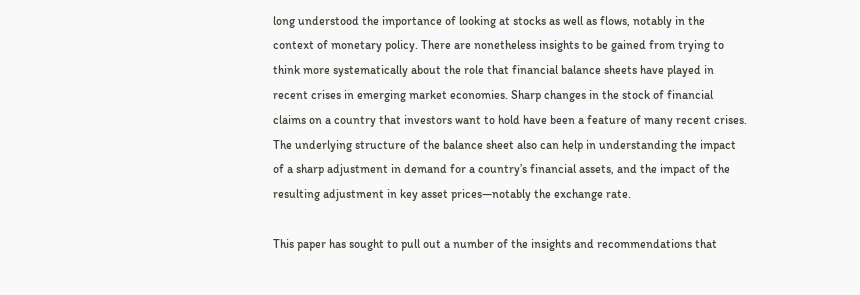long understood the importance of looking at stocks as well as flows, notably in the context of monetary policy. There are nonetheless insights to be gained from trying to think more systematically about the role that financial balance sheets have played in recent crises in emerging market economies. Sharp changes in the stock of financial claims on a country that investors want to hold have been a feature of many recent crises. The underlying structure of the balance sheet also can help in understanding the impact of a sharp adjustment in demand for a country’s financial assets, and the impact of the resulting adjustment in key asset prices—notably the exchange rate.

This paper has sought to pull out a number of the insights and recommendations that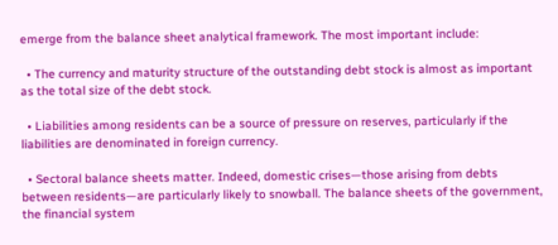emerge from the balance sheet analytical framework. The most important include:

  • The currency and maturity structure of the outstanding debt stock is almost as important as the total size of the debt stock.

  • Liabilities among residents can be a source of pressure on reserves, particularly if the liabilities are denominated in foreign currency.

  • Sectoral balance sheets matter. Indeed, domestic crises—those arising from debts between residents—are particularly likely to snowball. The balance sheets of the government, the financial system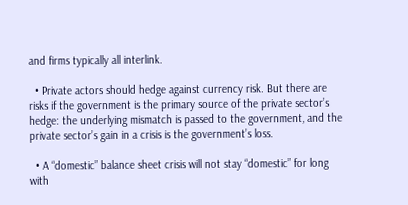and firms typically all interlink.

  • Private actors should hedge against currency risk. But there are risks if the government is the primary source of the private sector’s hedge: the underlying mismatch is passed to the government, and the private sector’s gain in a crisis is the government’s loss.

  • A “domestic” balance sheet crisis will not stay “domestic” for long with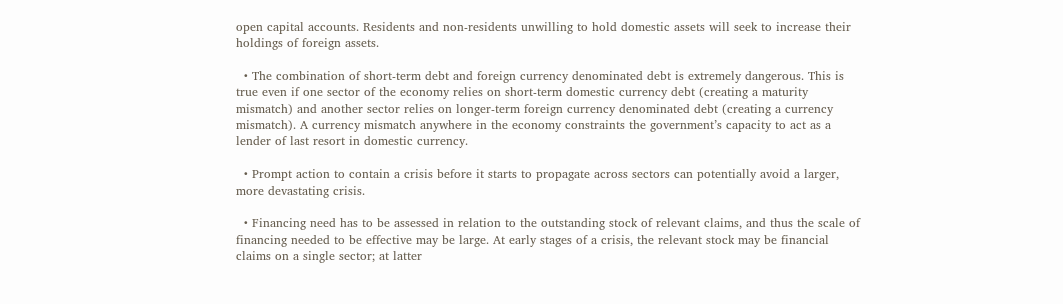open capital accounts. Residents and non-residents unwilling to hold domestic assets will seek to increase their holdings of foreign assets.

  • The combination of short-term debt and foreign currency denominated debt is extremely dangerous. This is true even if one sector of the economy relies on short-term domestic currency debt (creating a maturity mismatch) and another sector relies on longer-term foreign currency denominated debt (creating a currency mismatch). A currency mismatch anywhere in the economy constraints the government’s capacity to act as a lender of last resort in domestic currency.

  • Prompt action to contain a crisis before it starts to propagate across sectors can potentially avoid a larger, more devastating crisis.

  • Financing need has to be assessed in relation to the outstanding stock of relevant claims, and thus the scale of financing needed to be effective may be large. At early stages of a crisis, the relevant stock may be financial claims on a single sector; at latter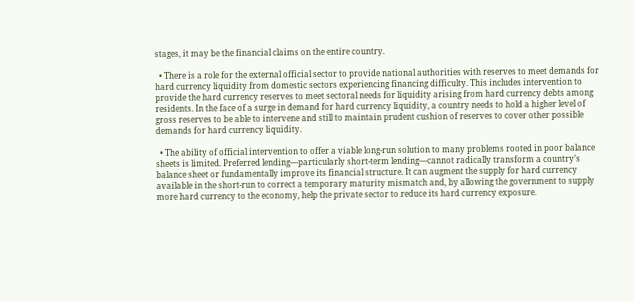stages, it may be the financial claims on the entire country.

  • There is a role for the external official sector to provide national authorities with reserves to meet demands for hard currency liquidity from domestic sectors experiencing financing difficulty. This includes intervention to provide the hard currency reserves to meet sectoral needs for liquidity arising from hard currency debts among residents. In the face of a surge in demand for hard currency liquidity, a country needs to hold a higher level of gross reserves to be able to intervene and still to maintain prudent cushion of reserves to cover other possible demands for hard currency liquidity.

  • The ability of official intervention to offer a viable long-run solution to many problems rooted in poor balance sheets is limited. Preferred lending—particularly short-term lending—cannot radically transform a country’s balance sheet or fundamentally improve its financial structure. It can augment the supply for hard currency available in the short-run to correct a temporary maturity mismatch and, by allowing the government to supply more hard currency to the economy, help the private sector to reduce its hard currency exposure.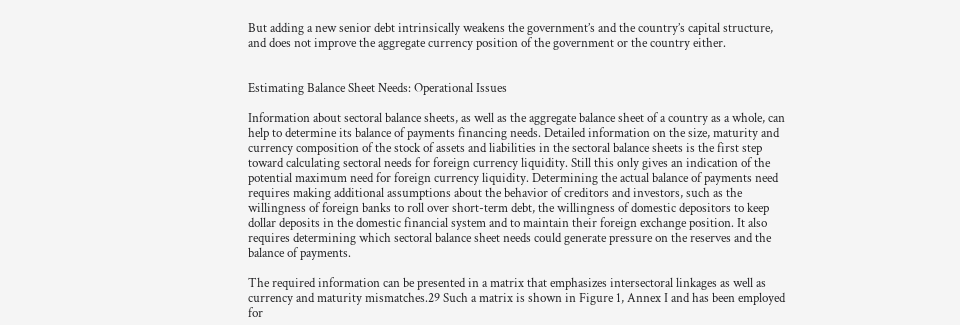But adding a new senior debt intrinsically weakens the government’s and the country’s capital structure, and does not improve the aggregate currency position of the government or the country either.


Estimating Balance Sheet Needs: Operational Issues

Information about sectoral balance sheets, as well as the aggregate balance sheet of a country as a whole, can help to determine its balance of payments financing needs. Detailed information on the size, maturity and currency composition of the stock of assets and liabilities in the sectoral balance sheets is the first step toward calculating sectoral needs for foreign currency liquidity. Still this only gives an indication of the potential maximum need for foreign currency liquidity. Determining the actual balance of payments need requires making additional assumptions about the behavior of creditors and investors, such as the willingness of foreign banks to roll over short-term debt, the willingness of domestic depositors to keep dollar deposits in the domestic financial system and to maintain their foreign exchange position. It also requires determining which sectoral balance sheet needs could generate pressure on the reserves and the balance of payments.

The required information can be presented in a matrix that emphasizes intersectoral linkages as well as currency and maturity mismatches.29 Such a matrix is shown in Figure 1, Annex I and has been employed for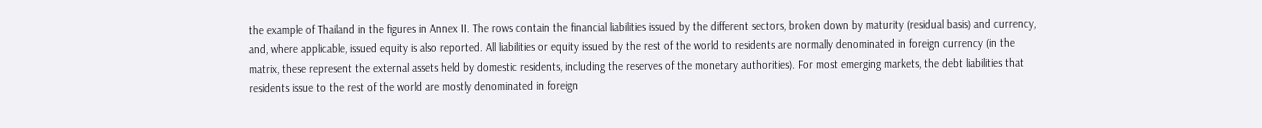the example of Thailand in the figures in Annex II. The rows contain the financial liabilities issued by the different sectors, broken down by maturity (residual basis) and currency, and, where applicable, issued equity is also reported. All liabilities or equity issued by the rest of the world to residents are normally denominated in foreign currency (in the matrix, these represent the external assets held by domestic residents, including the reserves of the monetary authorities). For most emerging markets, the debt liabilities that residents issue to the rest of the world are mostly denominated in foreign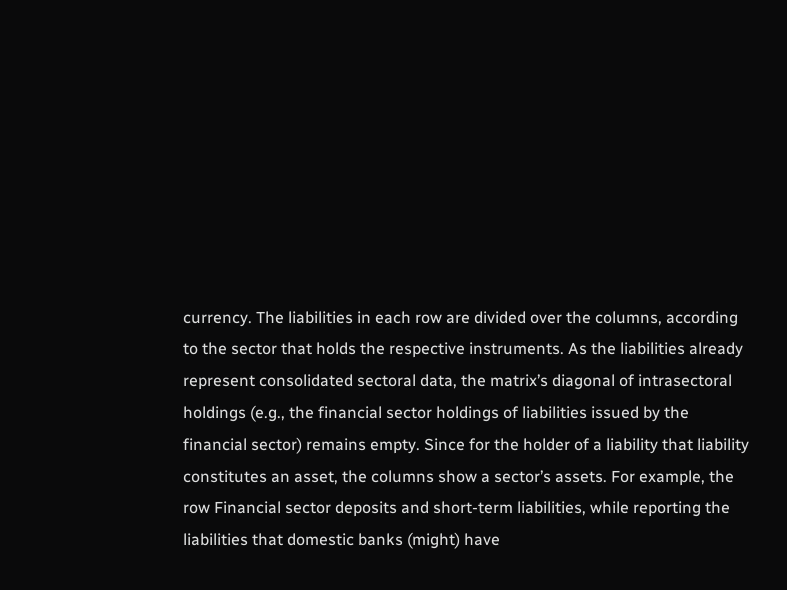currency. The liabilities in each row are divided over the columns, according to the sector that holds the respective instruments. As the liabilities already represent consolidated sectoral data, the matrix’s diagonal of intrasectoral holdings (e.g., the financial sector holdings of liabilities issued by the financial sector) remains empty. Since for the holder of a liability that liability constitutes an asset, the columns show a sector’s assets. For example, the row Financial sector deposits and short-term liabilities, while reporting the liabilities that domestic banks (might) have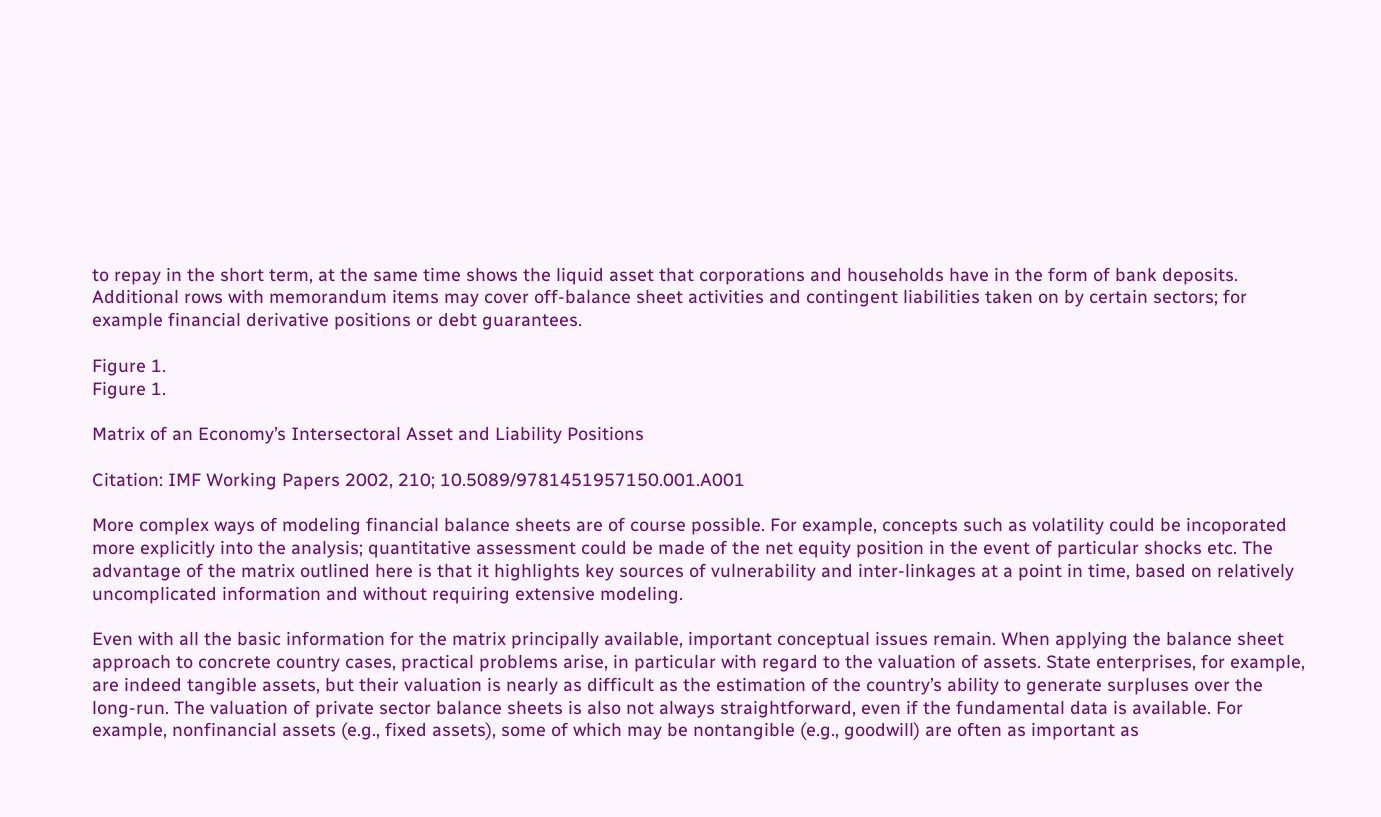to repay in the short term, at the same time shows the liquid asset that corporations and households have in the form of bank deposits. Additional rows with memorandum items may cover off-balance sheet activities and contingent liabilities taken on by certain sectors; for example financial derivative positions or debt guarantees.

Figure 1.
Figure 1.

Matrix of an Economy’s Intersectoral Asset and Liability Positions

Citation: IMF Working Papers 2002, 210; 10.5089/9781451957150.001.A001

More complex ways of modeling financial balance sheets are of course possible. For example, concepts such as volatility could be incoporated more explicitly into the analysis; quantitative assessment could be made of the net equity position in the event of particular shocks etc. The advantage of the matrix outlined here is that it highlights key sources of vulnerability and inter-linkages at a point in time, based on relatively uncomplicated information and without requiring extensive modeling.

Even with all the basic information for the matrix principally available, important conceptual issues remain. When applying the balance sheet approach to concrete country cases, practical problems arise, in particular with regard to the valuation of assets. State enterprises, for example, are indeed tangible assets, but their valuation is nearly as difficult as the estimation of the country’s ability to generate surpluses over the long-run. The valuation of private sector balance sheets is also not always straightforward, even if the fundamental data is available. For example, nonfinancial assets (e.g., fixed assets), some of which may be nontangible (e.g., goodwill) are often as important as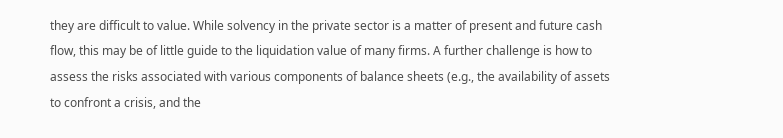they are difficult to value. While solvency in the private sector is a matter of present and future cash flow, this may be of little guide to the liquidation value of many firms. A further challenge is how to assess the risks associated with various components of balance sheets (e.g., the availability of assets to confront a crisis, and the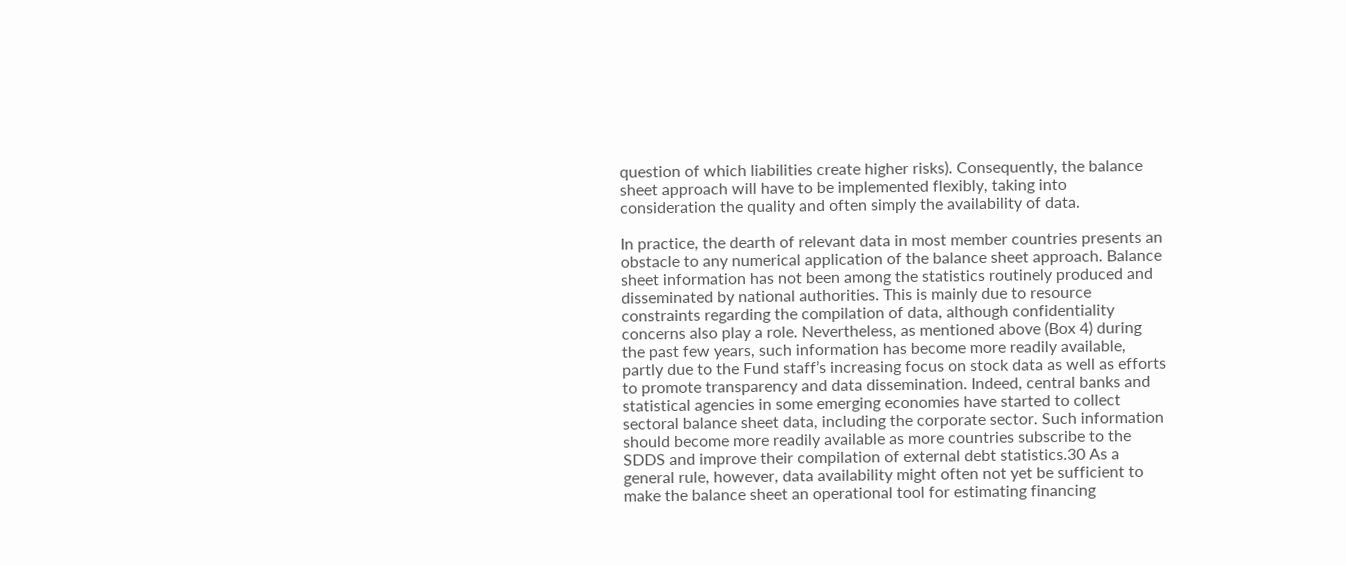question of which liabilities create higher risks). Consequently, the balance sheet approach will have to be implemented flexibly, taking into consideration the quality and often simply the availability of data.

In practice, the dearth of relevant data in most member countries presents an obstacle to any numerical application of the balance sheet approach. Balance sheet information has not been among the statistics routinely produced and disseminated by national authorities. This is mainly due to resource constraints regarding the compilation of data, although confidentiality concerns also play a role. Nevertheless, as mentioned above (Box 4) during the past few years, such information has become more readily available, partly due to the Fund staff’s increasing focus on stock data as well as efforts to promote transparency and data dissemination. Indeed, central banks and statistical agencies in some emerging economies have started to collect sectoral balance sheet data, including the corporate sector. Such information should become more readily available as more countries subscribe to the SDDS and improve their compilation of external debt statistics.30 As a general rule, however, data availability might often not yet be sufficient to make the balance sheet an operational tool for estimating financing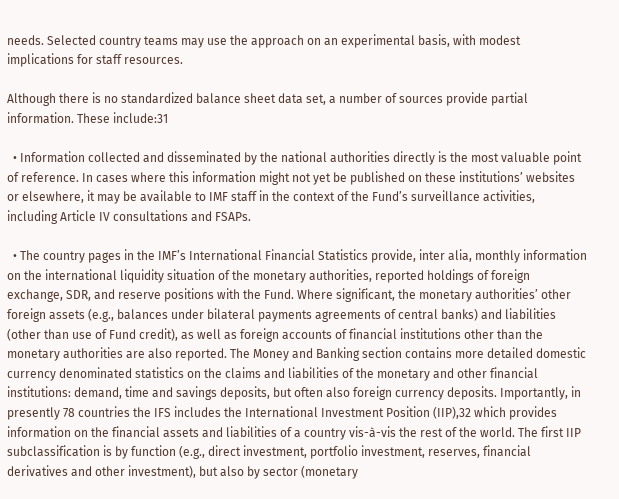needs. Selected country teams may use the approach on an experimental basis, with modest implications for staff resources.

Although there is no standardized balance sheet data set, a number of sources provide partial information. These include:31

  • Information collected and disseminated by the national authorities directly is the most valuable point of reference. In cases where this information might not yet be published on these institutions’ websites or elsewhere, it may be available to IMF staff in the context of the Fund’s surveillance activities, including Article IV consultations and FSAPs.

  • The country pages in the IMF’s International Financial Statistics provide, inter alia, monthly information on the international liquidity situation of the monetary authorities, reported holdings of foreign exchange, SDR, and reserve positions with the Fund. Where significant, the monetary authorities’ other foreign assets (e.g., balances under bilateral payments agreements of central banks) and liabilities (other than use of Fund credit), as well as foreign accounts of financial institutions other than the monetary authorities are also reported. The Money and Banking section contains more detailed domestic currency denominated statistics on the claims and liabilities of the monetary and other financial institutions: demand, time and savings deposits, but often also foreign currency deposits. Importantly, in presently 78 countries the IFS includes the International Investment Position (IIP),32 which provides information on the financial assets and liabilities of a country vis-à-vis the rest of the world. The first IIP subclassification is by function (e.g., direct investment, portfolio investment, reserves, financial derivatives and other investment), but also by sector (monetary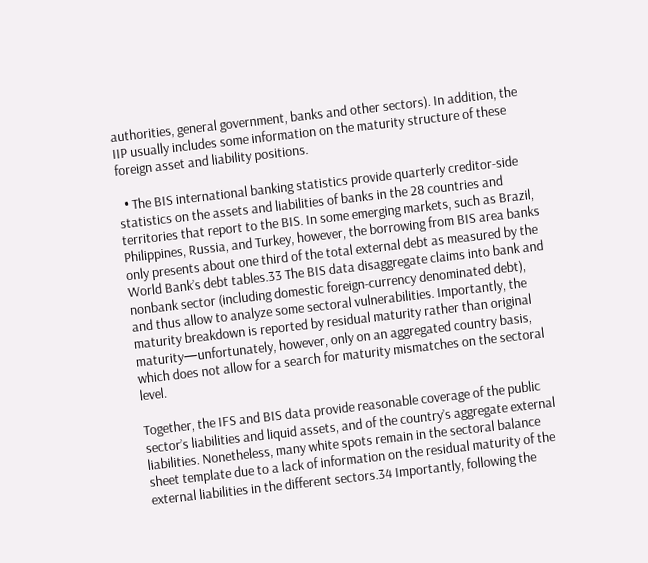authorities, general government, banks and other sectors). In addition, the IIP usually includes some information on the maturity structure of these foreign asset and liability positions.

  • The BIS international banking statistics provide quarterly creditor-side statistics on the assets and liabilities of banks in the 28 countries and territories that report to the BIS. In some emerging markets, such as Brazil, Philippines, Russia, and Turkey, however, the borrowing from BIS area banks only presents about one third of the total external debt as measured by the World Bank’s debt tables.33 The BIS data disaggregate claims into bank and nonbank sector (including domestic foreign-currency denominated debt), and thus allow to analyze some sectoral vulnerabilities. Importantly, the maturity breakdown is reported by residual maturity rather than original maturity—unfortunately, however, only on an aggregated country basis, which does not allow for a search for maturity mismatches on the sectoral level.

Together, the IFS and BIS data provide reasonable coverage of the public sector’s liabilities and liquid assets, and of the country’s aggregate external liabilities. Nonetheless, many white spots remain in the sectoral balance sheet template due to a lack of information on the residual maturity of the external liabilities in the different sectors.34 Importantly, following the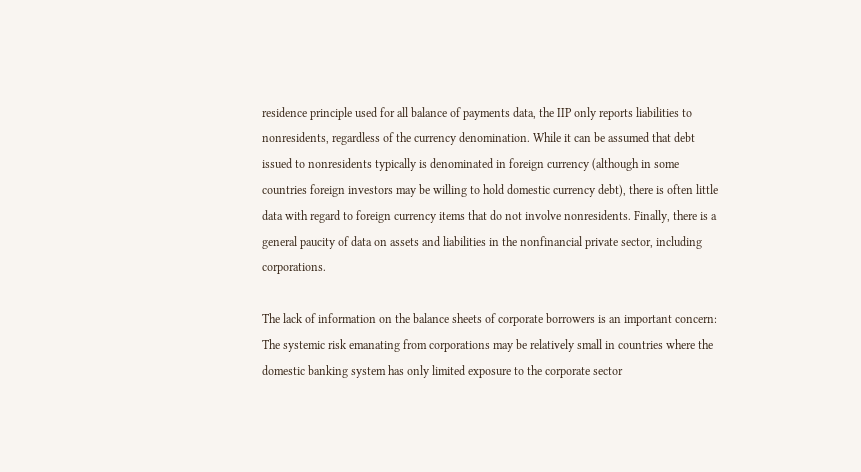residence principle used for all balance of payments data, the IIP only reports liabilities to nonresidents, regardless of the currency denomination. While it can be assumed that debt issued to nonresidents typically is denominated in foreign currency (although in some countries foreign investors may be willing to hold domestic currency debt), there is often little data with regard to foreign currency items that do not involve nonresidents. Finally, there is a general paucity of data on assets and liabilities in the nonfinancial private sector, including corporations.

The lack of information on the balance sheets of corporate borrowers is an important concern: The systemic risk emanating from corporations may be relatively small in countries where the domestic banking system has only limited exposure to the corporate sector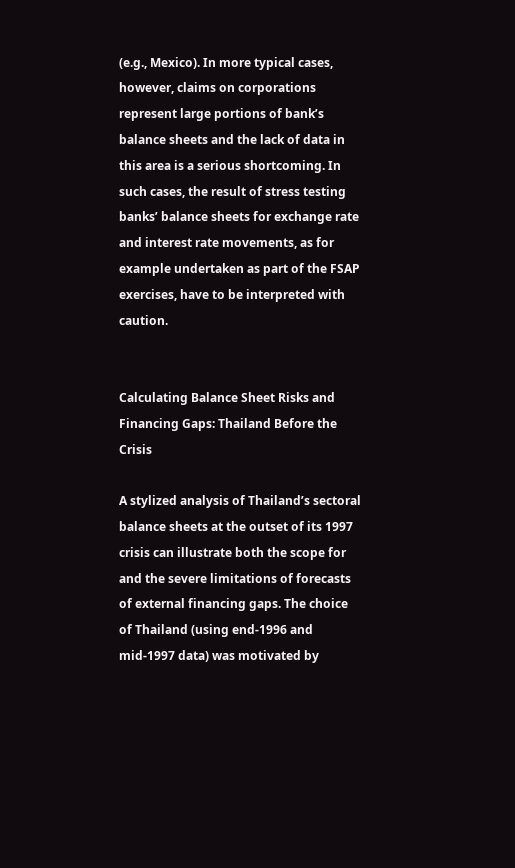(e.g., Mexico). In more typical cases, however, claims on corporations represent large portions of bank’s balance sheets and the lack of data in this area is a serious shortcoming. In such cases, the result of stress testing banks’ balance sheets for exchange rate and interest rate movements, as for example undertaken as part of the FSAP exercises, have to be interpreted with caution.


Calculating Balance Sheet Risks and Financing Gaps: Thailand Before the Crisis

A stylized analysis of Thailand’s sectoral balance sheets at the outset of its 1997 crisis can illustrate both the scope for and the severe limitations of forecasts of external financing gaps. The choice of Thailand (using end-1996 and mid-1997 data) was motivated by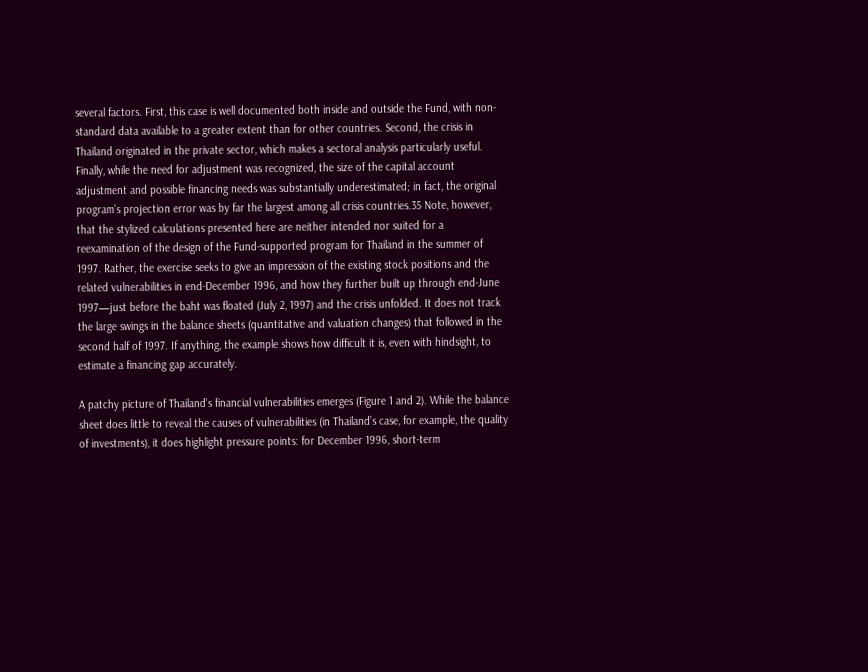several factors. First, this case is well documented both inside and outside the Fund, with non-standard data available to a greater extent than for other countries. Second, the crisis in Thailand originated in the private sector, which makes a sectoral analysis particularly useful. Finally, while the need for adjustment was recognized, the size of the capital account adjustment and possible financing needs was substantially underestimated; in fact, the original program’s projection error was by far the largest among all crisis countries.35 Note, however, that the stylized calculations presented here are neither intended nor suited for a reexamination of the design of the Fund-supported program for Thailand in the summer of 1997. Rather, the exercise seeks to give an impression of the existing stock positions and the related vulnerabilities in end-December 1996, and how they further built up through end-June 1997—just before the baht was floated (July 2, 1997) and the crisis unfolded. It does not track the large swings in the balance sheets (quantitative and valuation changes) that followed in the second half of 1997. If anything, the example shows how difficult it is, even with hindsight, to estimate a financing gap accurately.

A patchy picture of Thailand’s financial vulnerabilities emerges (Figure 1 and 2). While the balance sheet does little to reveal the causes of vulnerabilities (in Thailand’s case, for example, the quality of investments), it does highlight pressure points: for December 1996, short-term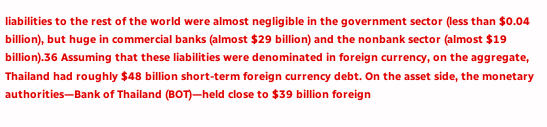liabilities to the rest of the world were almost negligible in the government sector (less than $0.04 billion), but huge in commercial banks (almost $29 billion) and the nonbank sector (almost $19 billion).36 Assuming that these liabilities were denominated in foreign currency, on the aggregate, Thailand had roughly $48 billion short-term foreign currency debt. On the asset side, the monetary authorities—Bank of Thailand (BOT)—held close to $39 billion foreign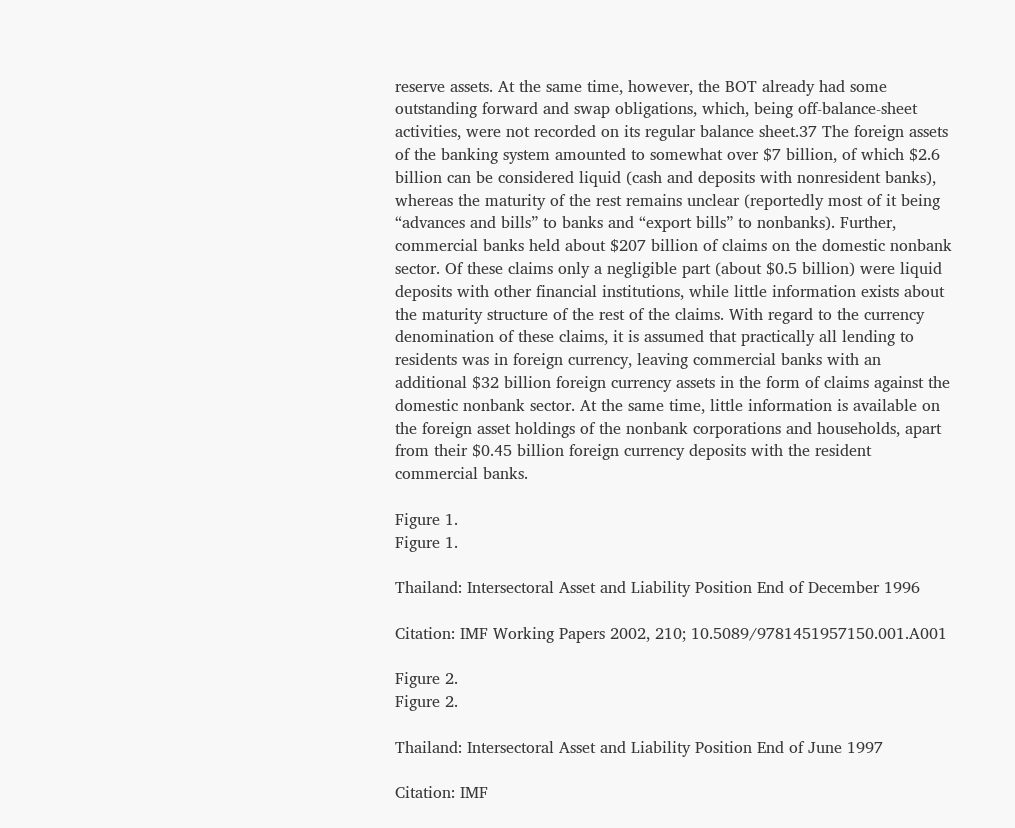reserve assets. At the same time, however, the BOT already had some outstanding forward and swap obligations, which, being off-balance-sheet activities, were not recorded on its regular balance sheet.37 The foreign assets of the banking system amounted to somewhat over $7 billion, of which $2.6 billion can be considered liquid (cash and deposits with nonresident banks), whereas the maturity of the rest remains unclear (reportedly most of it being “advances and bills” to banks and “export bills” to nonbanks). Further, commercial banks held about $207 billion of claims on the domestic nonbank sector. Of these claims only a negligible part (about $0.5 billion) were liquid deposits with other financial institutions, while little information exists about the maturity structure of the rest of the claims. With regard to the currency denomination of these claims, it is assumed that practically all lending to residents was in foreign currency, leaving commercial banks with an additional $32 billion foreign currency assets in the form of claims against the domestic nonbank sector. At the same time, little information is available on the foreign asset holdings of the nonbank corporations and households, apart from their $0.45 billion foreign currency deposits with the resident commercial banks.

Figure 1.
Figure 1.

Thailand: Intersectoral Asset and Liability Position End of December 1996

Citation: IMF Working Papers 2002, 210; 10.5089/9781451957150.001.A001

Figure 2.
Figure 2.

Thailand: Intersectoral Asset and Liability Position End of June 1997

Citation: IMF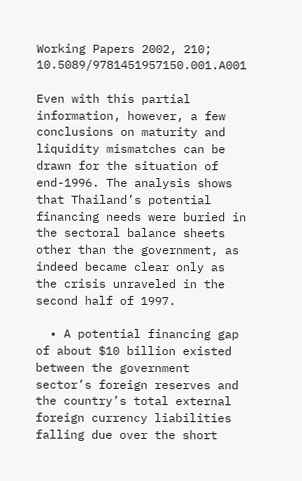Working Papers 2002, 210; 10.5089/9781451957150.001.A001

Even with this partial information, however, a few conclusions on maturity and liquidity mismatches can be drawn for the situation of end-1996. The analysis shows that Thailand’s potential financing needs were buried in the sectoral balance sheets other than the government, as indeed became clear only as the crisis unraveled in the second half of 1997.

  • A potential financing gap of about $10 billion existed between the government sector’s foreign reserves and the country’s total external foreign currency liabilities falling due over the short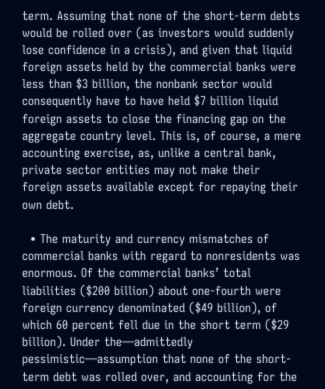term. Assuming that none of the short-term debts would be rolled over (as investors would suddenly lose confidence in a crisis), and given that liquid foreign assets held by the commercial banks were less than $3 billion, the nonbank sector would consequently have to have held $7 billion liquid foreign assets to close the financing gap on the aggregate country level. This is, of course, a mere accounting exercise, as, unlike a central bank, private sector entities may not make their foreign assets available except for repaying their own debt.

  • The maturity and currency mismatches of commercial banks with regard to nonresidents was enormous. Of the commercial banks’ total liabilities ($200 billion) about one-fourth were foreign currency denominated ($49 billion), of which 60 percent fell due in the short term ($29 billion). Under the—admittedly pessimistic—assumption that none of the short-term debt was rolled over, and accounting for the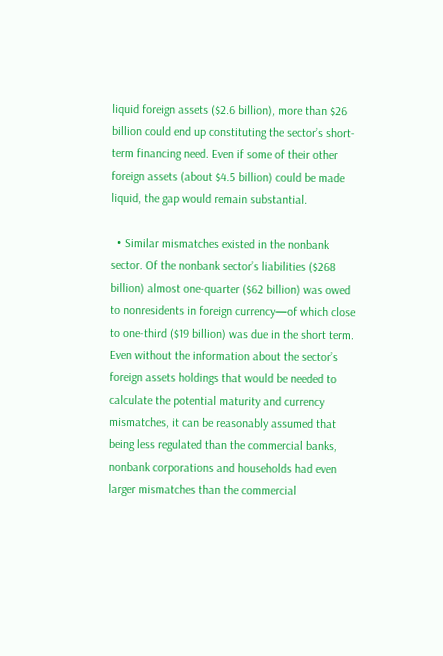liquid foreign assets ($2.6 billion), more than $26 billion could end up constituting the sector’s short-term financing need. Even if some of their other foreign assets (about $4.5 billion) could be made liquid, the gap would remain substantial.

  • Similar mismatches existed in the nonbank sector. Of the nonbank sector’s liabilities ($268 billion) almost one-quarter ($62 billion) was owed to nonresidents in foreign currency—of which close to one-third ($19 billion) was due in the short term. Even without the information about the sector’s foreign assets holdings that would be needed to calculate the potential maturity and currency mismatches, it can be reasonably assumed that being less regulated than the commercial banks, nonbank corporations and households had even larger mismatches than the commercial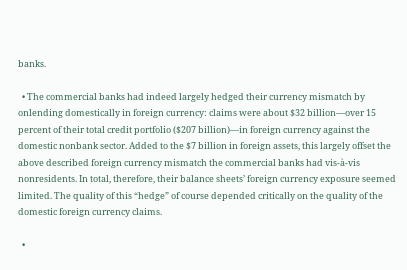banks.

  • The commercial banks had indeed largely hedged their currency mismatch by onlending domestically in foreign currency: claims were about $32 billion—over 15 percent of their total credit portfolio ($207 billion)—in foreign currency against the domestic nonbank sector. Added to the $7 billion in foreign assets, this largely offset the above described foreign currency mismatch the commercial banks had vis-à-vis nonresidents. In total, therefore, their balance sheets’ foreign currency exposure seemed limited. The quality of this “hedge” of course depended critically on the quality of the domestic foreign currency claims.

  •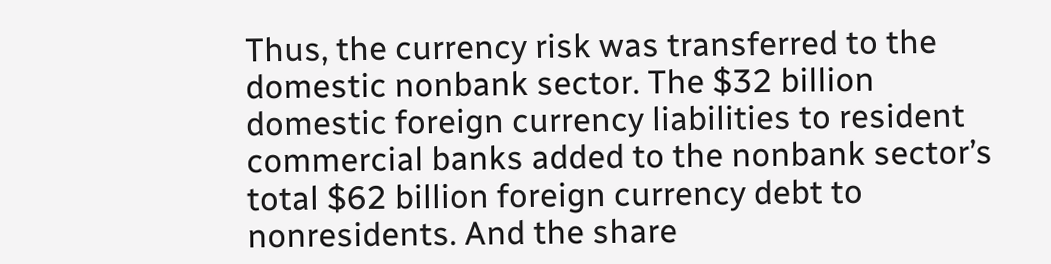Thus, the currency risk was transferred to the domestic nonbank sector. The $32 billion domestic foreign currency liabilities to resident commercial banks added to the nonbank sector’s total $62 billion foreign currency debt to nonresidents. And the share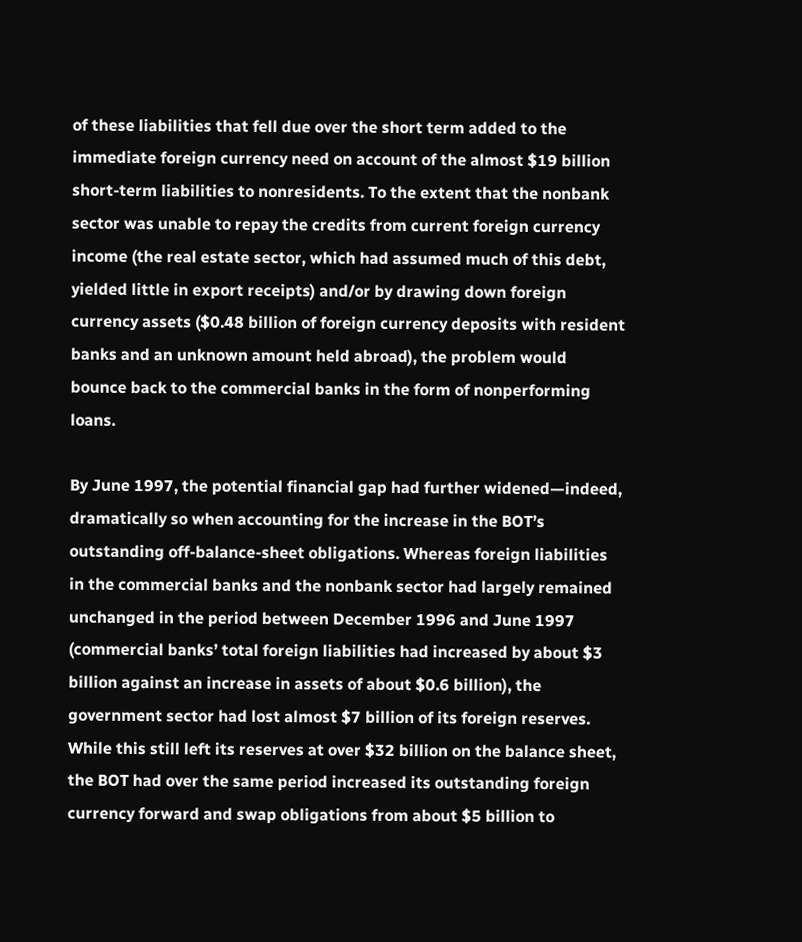of these liabilities that fell due over the short term added to the immediate foreign currency need on account of the almost $19 billion short-term liabilities to nonresidents. To the extent that the nonbank sector was unable to repay the credits from current foreign currency income (the real estate sector, which had assumed much of this debt, yielded little in export receipts) and/or by drawing down foreign currency assets ($0.48 billion of foreign currency deposits with resident banks and an unknown amount held abroad), the problem would bounce back to the commercial banks in the form of nonperforming loans.

By June 1997, the potential financial gap had further widened—indeed, dramatically so when accounting for the increase in the BOT’s outstanding off-balance-sheet obligations. Whereas foreign liabilities in the commercial banks and the nonbank sector had largely remained unchanged in the period between December 1996 and June 1997 (commercial banks’ total foreign liabilities had increased by about $3 billion against an increase in assets of about $0.6 billion), the government sector had lost almost $7 billion of its foreign reserves. While this still left its reserves at over $32 billion on the balance sheet, the BOT had over the same period increased its outstanding foreign currency forward and swap obligations from about $5 billion to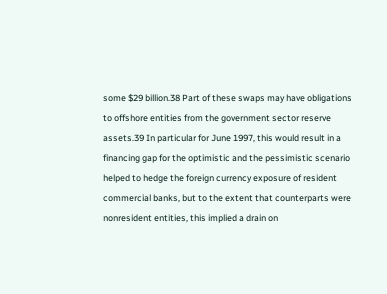some $29 billion.38 Part of these swaps may have obligations to offshore entities from the government sector reserve assets.39 In particular for June 1997, this would result in a financing gap for the optimistic and the pessimistic scenario helped to hedge the foreign currency exposure of resident commercial banks, but to the extent that counterparts were nonresident entities, this implied a drain on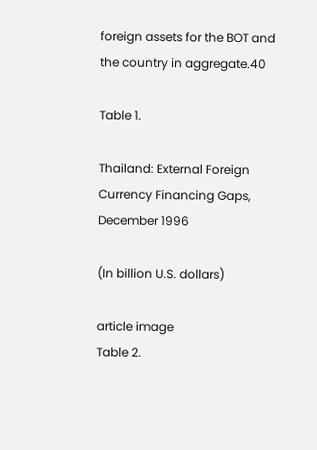foreign assets for the BOT and the country in aggregate.40

Table 1.

Thailand: External Foreign Currency Financing Gaps, December 1996

(In billion U.S. dollars)

article image
Table 2.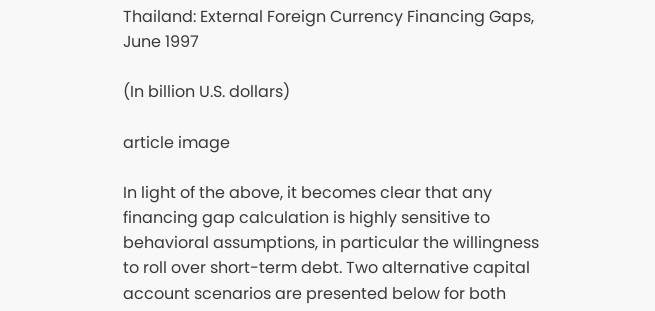Thailand: External Foreign Currency Financing Gaps, June 1997

(In billion U.S. dollars)

article image

In light of the above, it becomes clear that any financing gap calculation is highly sensitive to behavioral assumptions, in particular the willingness to roll over short-term debt. Two alternative capital account scenarios are presented below for both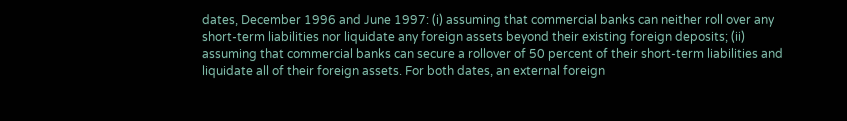dates, December 1996 and June 1997: (i) assuming that commercial banks can neither roll over any short-term liabilities nor liquidate any foreign assets beyond their existing foreign deposits; (ii) assuming that commercial banks can secure a rollover of 50 percent of their short-term liabilities and liquidate all of their foreign assets. For both dates, an external foreign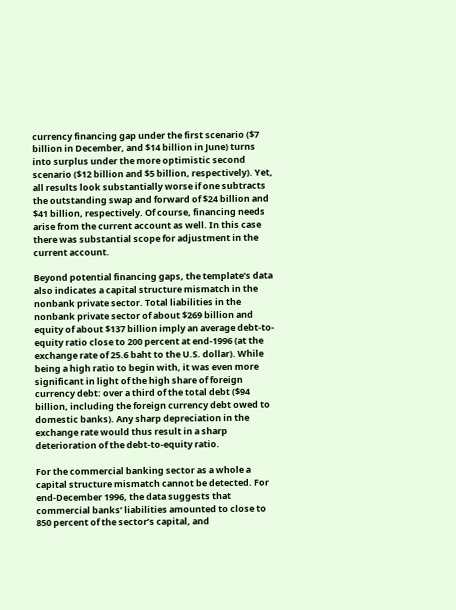currency financing gap under the first scenario ($7 billion in December, and $14 billion in June) turns into surplus under the more optimistic second scenario ($12 billion and $5 billion, respectively). Yet, all results look substantially worse if one subtracts the outstanding swap and forward of $24 billion and $41 billion, respectively. Of course, financing needs arise from the current account as well. In this case there was substantial scope for adjustment in the current account.

Beyond potential financing gaps, the template’s data also indicates a capital structure mismatch in the nonbank private sector. Total liabilities in the nonbank private sector of about $269 billion and equity of about $137 billion imply an average debt-to-equity ratio close to 200 percent at end-1996 (at the exchange rate of 25.6 baht to the U.S. dollar). While being a high ratio to begin with, it was even more significant in light of the high share of foreign currency debt: over a third of the total debt ($94 billion, including the foreign currency debt owed to domestic banks). Any sharp depreciation in the exchange rate would thus result in a sharp deterioration of the debt-to-equity ratio.

For the commercial banking sector as a whole a capital structure mismatch cannot be detected. For end-December 1996, the data suggests that commercial banks’ liabilities amounted to close to 850 percent of the sector’s capital, and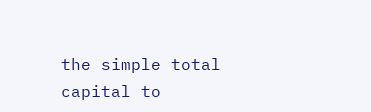the simple total capital to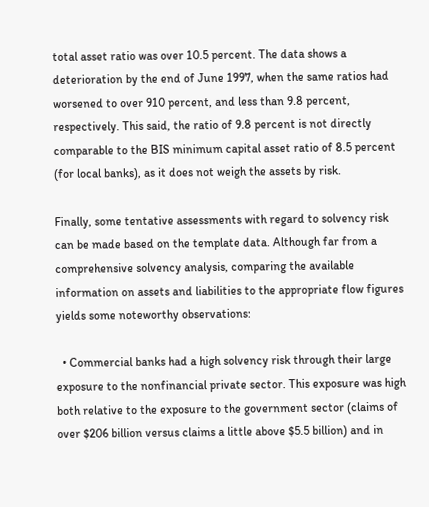total asset ratio was over 10.5 percent. The data shows a deterioration by the end of June 1997, when the same ratios had worsened to over 910 percent, and less than 9.8 percent, respectively. This said, the ratio of 9.8 percent is not directly comparable to the BIS minimum capital asset ratio of 8.5 percent (for local banks), as it does not weigh the assets by risk.

Finally, some tentative assessments with regard to solvency risk can be made based on the template data. Although far from a comprehensive solvency analysis, comparing the available information on assets and liabilities to the appropriate flow figures yields some noteworthy observations:

  • Commercial banks had a high solvency risk through their large exposure to the nonfinancial private sector. This exposure was high both relative to the exposure to the government sector (claims of over $206 billion versus claims a little above $5.5 billion) and in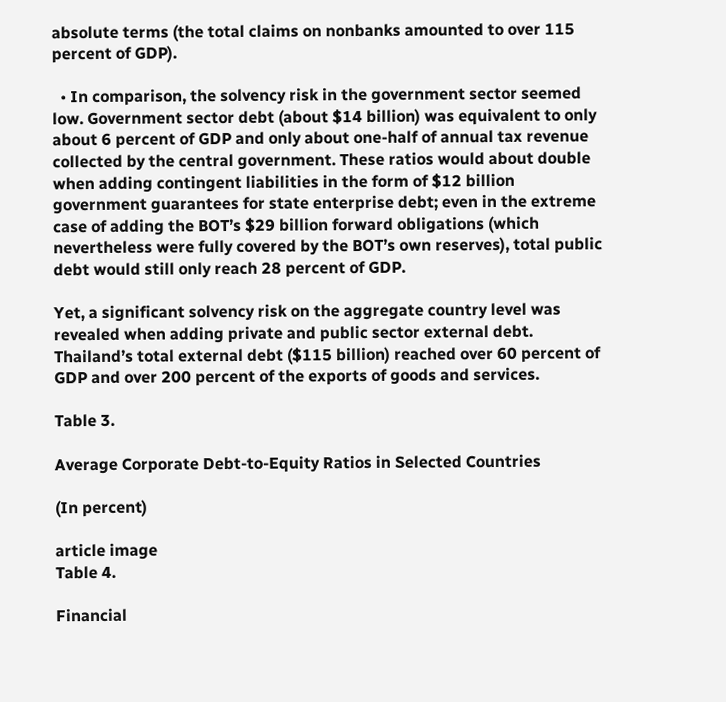absolute terms (the total claims on nonbanks amounted to over 115 percent of GDP).

  • In comparison, the solvency risk in the government sector seemed low. Government sector debt (about $14 billion) was equivalent to only about 6 percent of GDP and only about one-half of annual tax revenue collected by the central government. These ratios would about double when adding contingent liabilities in the form of $12 billion government guarantees for state enterprise debt; even in the extreme case of adding the BOT’s $29 billion forward obligations (which nevertheless were fully covered by the BOT’s own reserves), total public debt would still only reach 28 percent of GDP.

Yet, a significant solvency risk on the aggregate country level was revealed when adding private and public sector external debt. Thailand’s total external debt ($115 billion) reached over 60 percent of GDP and over 200 percent of the exports of goods and services.

Table 3.

Average Corporate Debt-to-Equity Ratios in Selected Countries

(In percent)

article image
Table 4.

Financial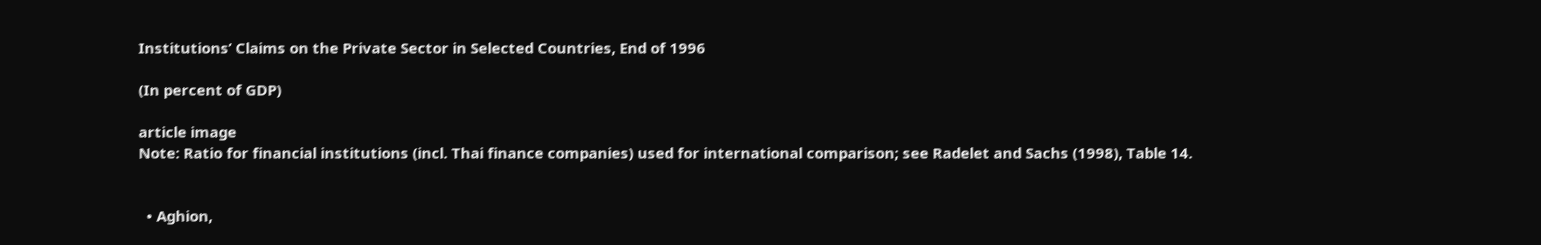Institutions’ Claims on the Private Sector in Selected Countries, End of 1996

(In percent of GDP)

article image
Note: Ratio for financial institutions (incl. Thai finance companies) used for international comparison; see Radelet and Sachs (1998), Table 14.


  • Aghion,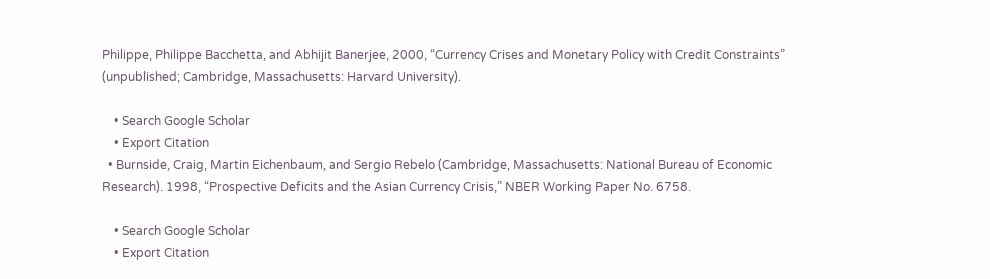Philippe, Philippe Bacchetta, and Abhijit Banerjee, 2000, “Currency Crises and Monetary Policy with Credit Constraints” (unpublished; Cambridge, Massachusetts: Harvard University).

    • Search Google Scholar
    • Export Citation
  • Burnside, Craig, Martin Eichenbaum, and Sergio Rebelo (Cambridge, Massachusetts: National Bureau of Economic Research). 1998, “Prospective Deficits and the Asian Currency Crisis,” NBER Working Paper No. 6758.

    • Search Google Scholar
    • Export Citation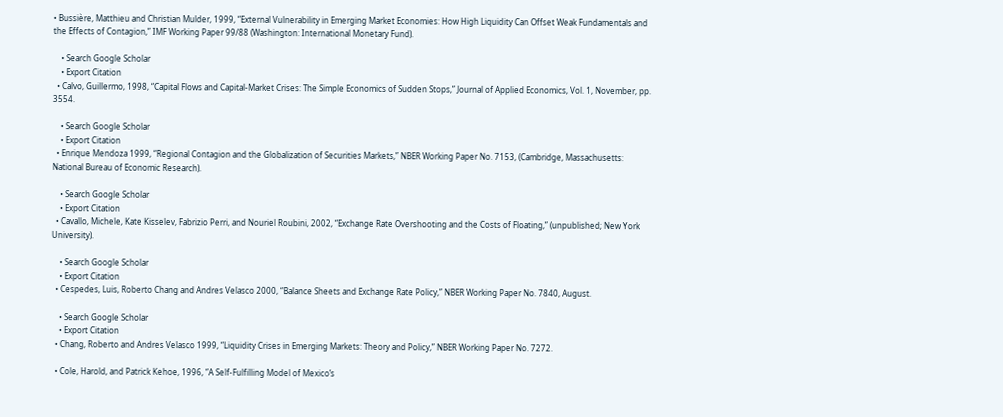• Bussière, Matthieu and Christian Mulder, 1999, “External Vulnerability in Emerging Market Economies: How High Liquidity Can Offset Weak Fundamentals and the Effects of Contagion,” IMF Working Paper 99/88 (Washington: International Monetary Fund).

    • Search Google Scholar
    • Export Citation
  • Calvo, Guillermo, 1998, “Capital Flows and Capital-Market Crises: The Simple Economics of Sudden Stops,” Journal of Applied Economics, Vol. 1, November, pp. 3554.

    • Search Google Scholar
    • Export Citation
  • Enrique Mendoza 1999, “Regional Contagion and the Globalization of Securities Markets,” NBER Working Paper No. 7153, (Cambridge, Massachusetts: National Bureau of Economic Research).

    • Search Google Scholar
    • Export Citation
  • Cavallo, Michele, Kate Kisselev, Fabrizio Perri, and Nouriel Roubini, 2002, “Exchange Rate Overshooting and the Costs of Floating,” (unpublished; New York University).

    • Search Google Scholar
    • Export Citation
  • Cespedes, Luis, Roberto Chang and Andres Velasco 2000, “Balance Sheets and Exchange Rate Policy,” NBER Working Paper No. 7840, August.

    • Search Google Scholar
    • Export Citation
  • Chang, Roberto and Andres Velasco 1999, “Liquidity Crises in Emerging Markets: Theory and Policy,” NBER Working Paper No. 7272.

  • Cole, Harold, and Patrick Kehoe, 1996, “A Self-Fulfilling Model of Mexico’s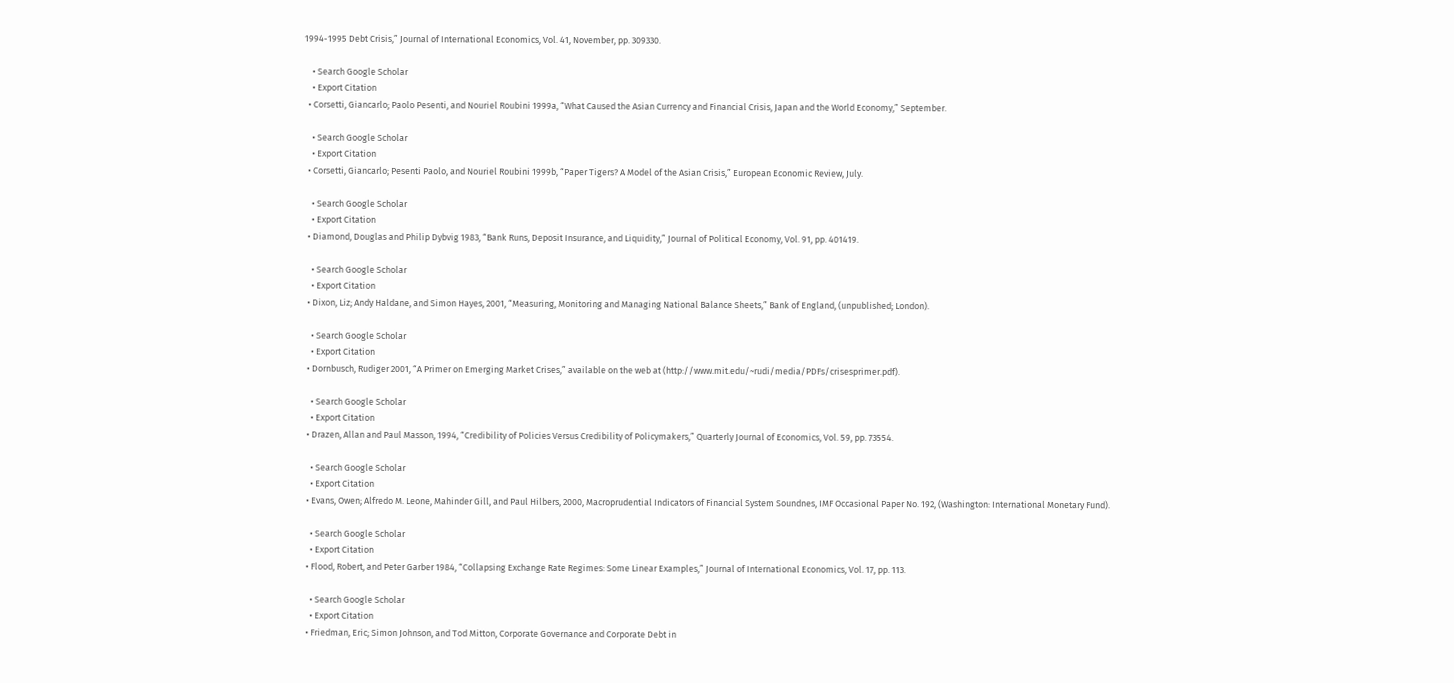1994-1995 Debt Crisis,” Journal of International Economics, Vol. 41, November, pp. 309330.

    • Search Google Scholar
    • Export Citation
  • Corsetti, Giancarlo; Paolo Pesenti, and Nouriel Roubini 1999a, “What Caused the Asian Currency and Financial Crisis, Japan and the World Economy,” September.

    • Search Google Scholar
    • Export Citation
  • Corsetti, Giancarlo; Pesenti Paolo, and Nouriel Roubini 1999b, “Paper Tigers? A Model of the Asian Crisis,” European Economic Review, July.

    • Search Google Scholar
    • Export Citation
  • Diamond, Douglas and Philip Dybvig 1983, “Bank Runs, Deposit Insurance, and Liquidity,” Journal of Political Economy, Vol. 91, pp. 401419.

    • Search Google Scholar
    • Export Citation
  • Dixon, Liz; Andy Haldane, and Simon Hayes, 2001, “Measuring, Monitoring and Managing National Balance Sheets,” Bank of England, (unpublished; London).

    • Search Google Scholar
    • Export Citation
  • Dornbusch, Rudiger 2001, “A Primer on Emerging Market Crises,” available on the web at (http://www.mit.edu/~rudi/media/PDFs/crisesprimer.pdf).

    • Search Google Scholar
    • Export Citation
  • Drazen, Allan and Paul Masson, 1994, “Credibility of Policies Versus Credibility of Policymakers,” Quarterly Journal of Economics, Vol. 59, pp. 73554.

    • Search Google Scholar
    • Export Citation
  • Evans, Owen; Alfredo M. Leone, Mahinder Gill, and Paul Hilbers, 2000, Macroprudential Indicators of Financial System Soundnes, IMF Occasional Paper No. 192, (Washington: International Monetary Fund).

    • Search Google Scholar
    • Export Citation
  • Flood, Robert, and Peter Garber 1984, “Collapsing Exchange Rate Regimes: Some Linear Examples,” Journal of International Economics, Vol. 17, pp. 113.

    • Search Google Scholar
    • Export Citation
  • Friedman, Eric; Simon Johnson, and Tod Mitton, Corporate Governance and Corporate Debt in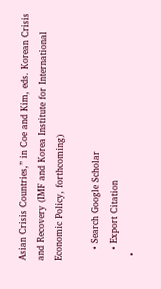Asian Crisis Countries,” in Coe and Kim, eds. Korean Crisis and Recovery (IMF and Korea Institute for International Economic Policy, forthcoming)

    • Search Google Scholar
    • Export Citation
  •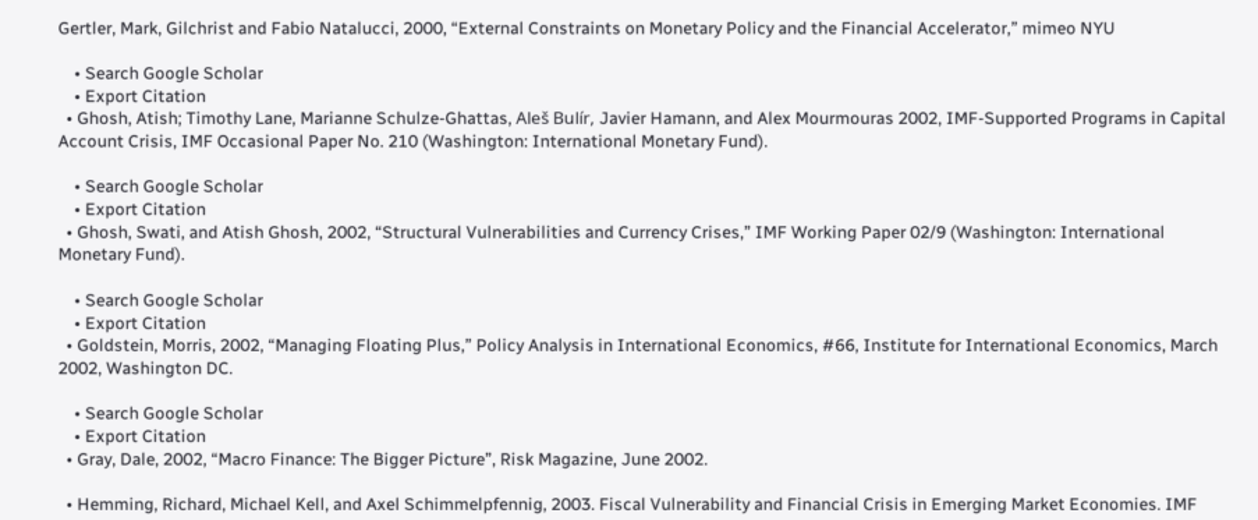Gertler, Mark, Gilchrist and Fabio Natalucci, 2000, “External Constraints on Monetary Policy and the Financial Accelerator,” mimeo NYU

    • Search Google Scholar
    • Export Citation
  • Ghosh, Atish; Timothy Lane, Marianne Schulze-Ghattas, Aleš Bulír, Javier Hamann, and Alex Mourmouras 2002, IMF-Supported Programs in Capital Account Crisis, IMF Occasional Paper No. 210 (Washington: International Monetary Fund).

    • Search Google Scholar
    • Export Citation
  • Ghosh, Swati, and Atish Ghosh, 2002, “Structural Vulnerabilities and Currency Crises,” IMF Working Paper 02/9 (Washington: International Monetary Fund).

    • Search Google Scholar
    • Export Citation
  • Goldstein, Morris, 2002, “Managing Floating Plus,” Policy Analysis in International Economics, #66, Institute for International Economics, March 2002, Washington DC.

    • Search Google Scholar
    • Export Citation
  • Gray, Dale, 2002, “Macro Finance: The Bigger Picture”, Risk Magazine, June 2002.

  • Hemming, Richard, Michael Kell, and Axel Schimmelpfennig, 2003. Fiscal Vulnerability and Financial Crisis in Emerging Market Economies. IMF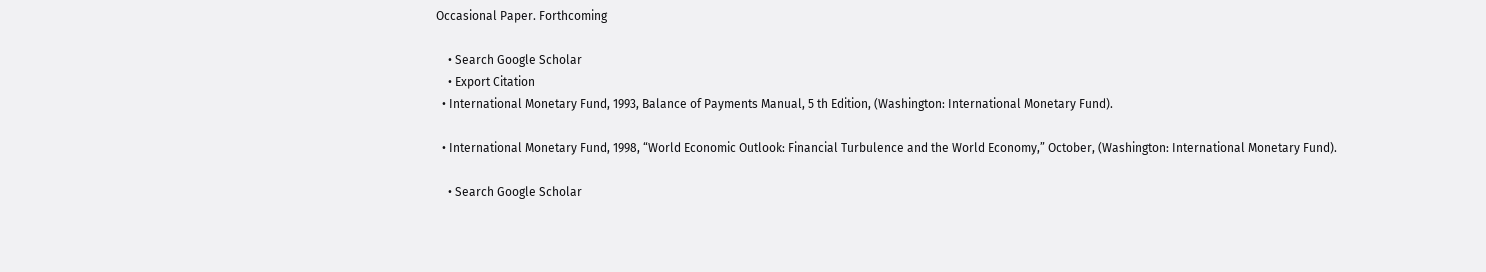Occasional Paper. Forthcoming

    • Search Google Scholar
    • Export Citation
  • International Monetary Fund, 1993, Balance of Payments Manual, 5 th Edition, (Washington: International Monetary Fund).

  • International Monetary Fund, 1998, “World Economic Outlook: Financial Turbulence and the World Economy,” October, (Washington: International Monetary Fund).

    • Search Google Scholar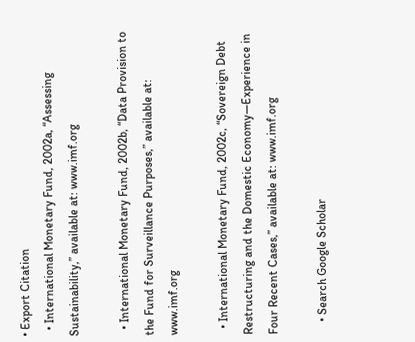• Export Citation
  • International Monetary Fund, 2002a, “Assessing Sustainability,” available at: www.imf.org

  • International Monetary Fund, 2002b, “Data Provision to the Fund for Surveillance Purposes,” available at: www.imf.org

  • International Monetary Fund, 2002c, “Sovereign Debt Restructuring and the Domestic Economy—Experience in Four Recent Cases,” available at: www.imf.org

    • Search Google Scholar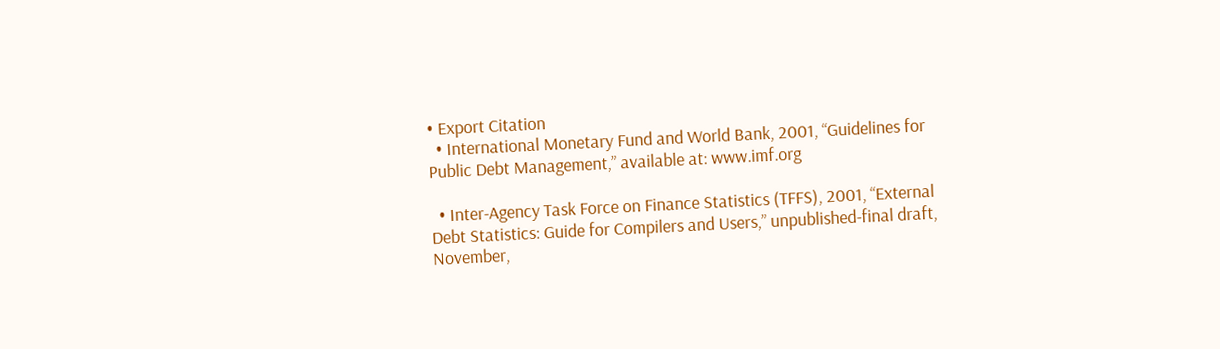• Export Citation
  • International Monetary Fund and World Bank, 2001, “Guidelines for Public Debt Management,” available at: www.imf.org

  • Inter-Agency Task Force on Finance Statistics (TFFS), 2001, “External Debt Statistics: Guide for Compilers and Users,” unpublished-final draft, November,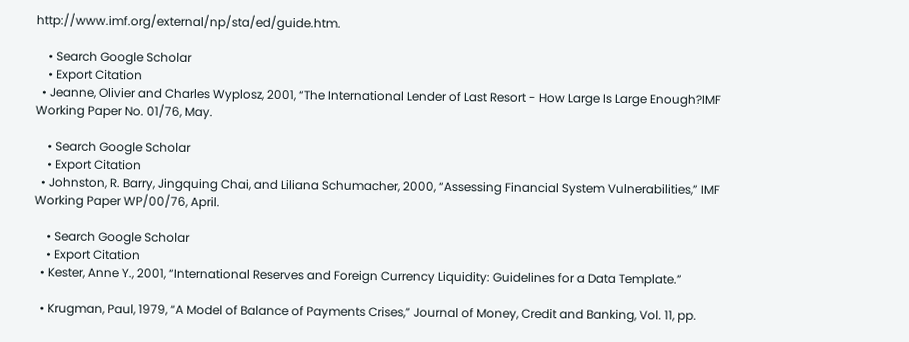http://www.imf.org/external/np/sta/ed/guide.htm.

    • Search Google Scholar
    • Export Citation
  • Jeanne, Olivier and Charles Wyplosz, 2001, “The International Lender of Last Resort - How Large Is Large Enough?IMF Working Paper No. 01/76, May.

    • Search Google Scholar
    • Export Citation
  • Johnston, R. Barry, Jingquing Chai, and Liliana Schumacher, 2000, “Assessing Financial System Vulnerabilities,” IMF Working Paper WP/00/76, April.

    • Search Google Scholar
    • Export Citation
  • Kester, Anne Y., 2001, “International Reserves and Foreign Currency Liquidity: Guidelines for a Data Template.”

  • Krugman, Paul, 1979, “A Model of Balance of Payments Crises,” Journal of Money, Credit and Banking, Vol. 11, pp.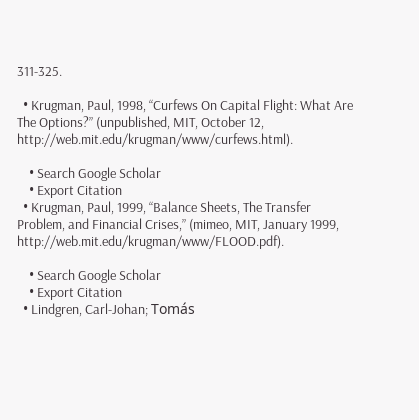311-325.

  • Krugman, Paul, 1998, “Curfews On Capital Flight: What Are The Options?” (unpublished, MIT, October 12, http://web.mit.edu/krugman/www/curfews.html).

    • Search Google Scholar
    • Export Citation
  • Krugman, Paul, 1999, “Balance Sheets, The Transfer Problem, and Financial Crises,” (mimeo, MIT, January 1999, http://web.mit.edu/krugman/www/FLOOD.pdf).

    • Search Google Scholar
    • Export Citation
  • Lindgren, Carl-Johan; Tomás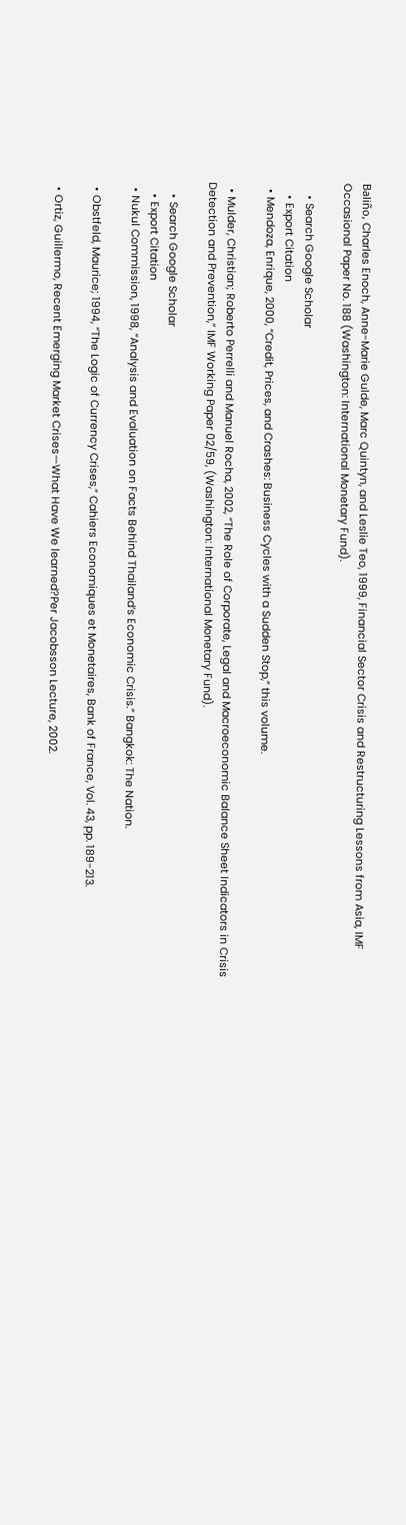Baliño, Charles Enoch, Anne-Marie Gulde, Marc Quintyn, and Leslie Teo, 1999, Financial Sector Crisis and Restructuring Lessons from Asia, IMF Occasional Paper No. 188 (Washington: International Monetary Fund).

    • Search Google Scholar
    • Export Citation
  • Mendoza, Enrique, 2000, “Credit, Prices, and Crashes: Business Cycles with a Sudden Stop,” this volume.

  • Mulder, Christian; Roberto Perrelli and Manuel Rocha, 2002, “The Role of Corporate, Legal and Macroeconomic Balance Sheet Indicators in Crisis Detection and Prevention,” IMF Working Paper 02/59, (Washington: International Monetary Fund).

    • Search Google Scholar
    • Export Citation
  • Nukul Commission, 1998, “Analysis and Evaluation on Facts Behind Thailand’s Economic Crisis.” Bangkok: The Nation.

  • Obstfeld, Maurice; 1994, “The Logic of Currency Crises,” Cahiers Economiques et Monetaires, Bank of France, Vol. 43, pp. 189-213.

  • Ortiz, Guillermo, Recent Emerging Market Crises—What Have We learned?Per Jacobsson Lecture, 2002.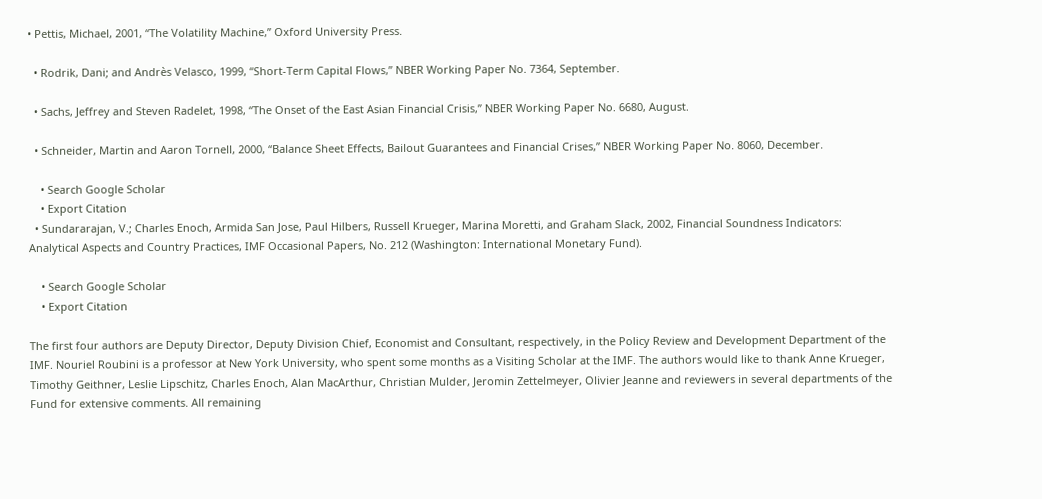• Pettis, Michael, 2001, “The Volatility Machine,” Oxford University Press.

  • Rodrik, Dani; and Andrès Velasco, 1999, “Short-Term Capital Flows,” NBER Working Paper No. 7364, September.

  • Sachs, Jeffrey and Steven Radelet, 1998, “The Onset of the East Asian Financial Crisis,” NBER Working Paper No. 6680, August.

  • Schneider, Martin and Aaron Tornell, 2000, “Balance Sheet Effects, Bailout Guarantees and Financial Crises,” NBER Working Paper No. 8060, December.

    • Search Google Scholar
    • Export Citation
  • Sundararajan, V.; Charles Enoch, Armida San Jose, Paul Hilbers, Russell Krueger, Marina Moretti, and Graham Slack, 2002, Financial Soundness Indicators: Analytical Aspects and Country Practices, IMF Occasional Papers, No. 212 (Washington: International Monetary Fund).

    • Search Google Scholar
    • Export Citation

The first four authors are Deputy Director, Deputy Division Chief, Economist and Consultant, respectively, in the Policy Review and Development Department of the IMF. Nouriel Roubini is a professor at New York University, who spent some months as a Visiting Scholar at the IMF. The authors would like to thank Anne Krueger, Timothy Geithner, Leslie Lipschitz, Charles Enoch, Alan MacArthur, Christian Mulder, Jeromin Zettelmeyer, Olivier Jeanne and reviewers in several departments of the Fund for extensive comments. All remaining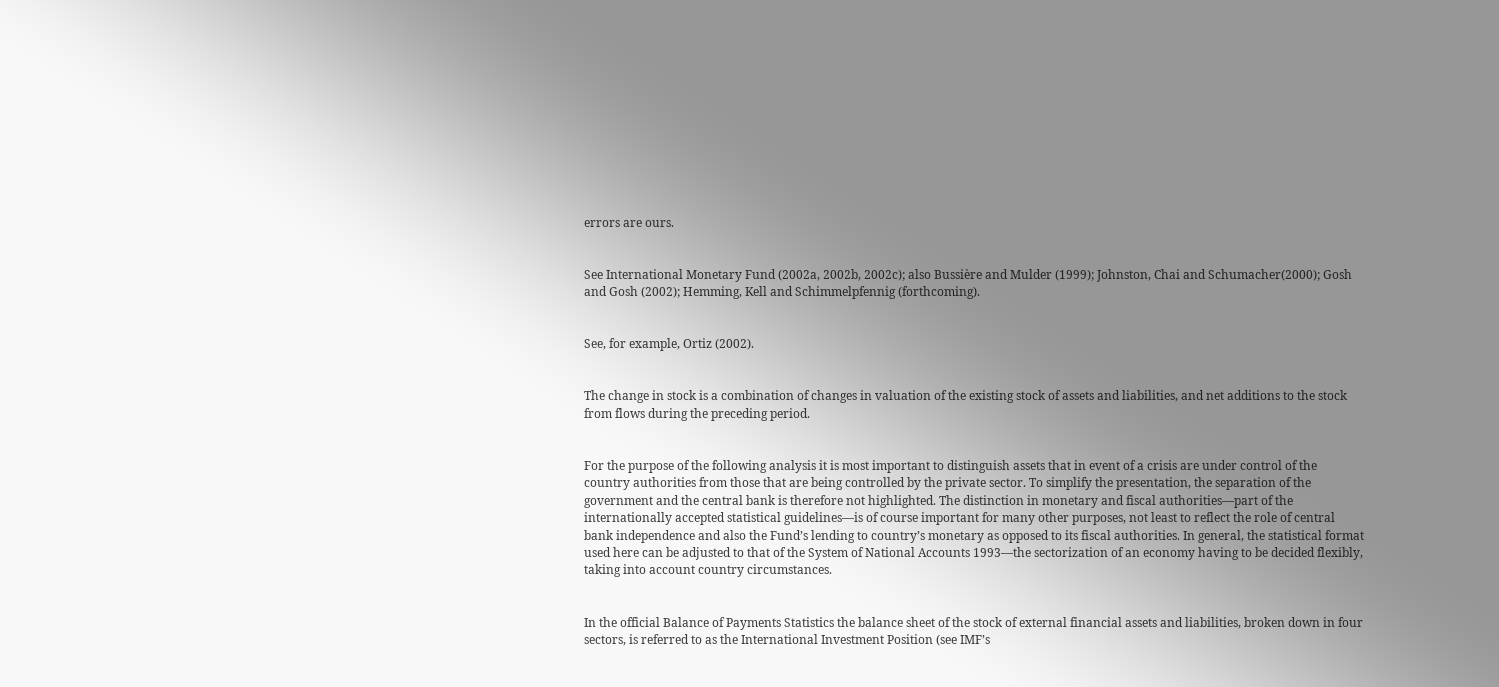errors are ours.


See International Monetary Fund (2002a, 2002b, 2002c); also Bussière and Mulder (1999); Johnston, Chai and Schumacher(2000); Gosh and Gosh (2002); Hemming, Kell and Schimmelpfennig (forthcoming).


See, for example, Ortiz (2002).


The change in stock is a combination of changes in valuation of the existing stock of assets and liabilities, and net additions to the stock from flows during the preceding period.


For the purpose of the following analysis it is most important to distinguish assets that in event of a crisis are under control of the country authorities from those that are being controlled by the private sector. To simplify the presentation, the separation of the government and the central bank is therefore not highlighted. The distinction in monetary and fiscal authorities—part of the internationally accepted statistical guidelines—is of course important for many other purposes, not least to reflect the role of central bank independence and also the Fund’s lending to country’s monetary as opposed to its fiscal authorities. In general, the statistical format used here can be adjusted to that of the System of National Accounts 1993—the sectorization of an economy having to be decided flexibly, taking into account country circumstances.


In the official Balance of Payments Statistics the balance sheet of the stock of external financial assets and liabilities, broken down in four sectors, is referred to as the International Investment Position (see IMF’s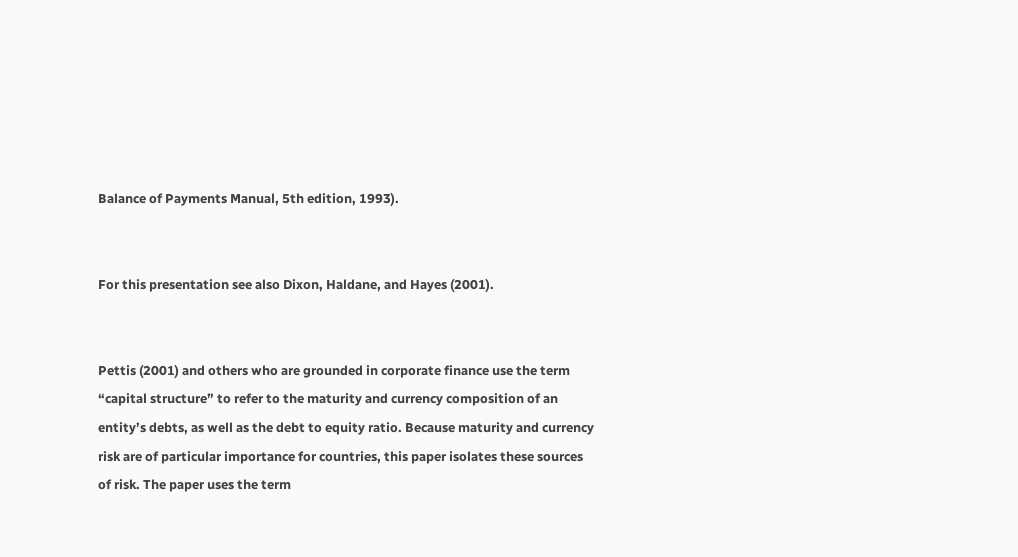Balance of Payments Manual, 5th edition, 1993).


For this presentation see also Dixon, Haldane, and Hayes (2001).


Pettis (2001) and others who are grounded in corporate finance use the term “capital structure” to refer to the maturity and currency composition of an entity’s debts, as well as the debt to equity ratio. Because maturity and currency risk are of particular importance for countries, this paper isolates these sources of risk. The paper uses the term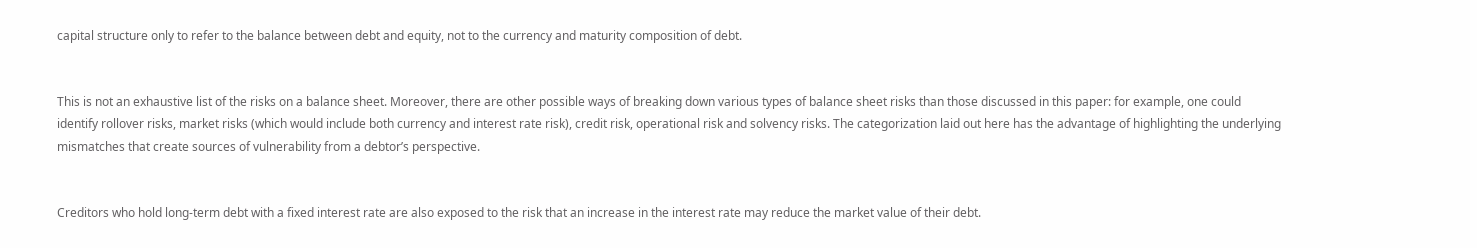capital structure only to refer to the balance between debt and equity, not to the currency and maturity composition of debt.


This is not an exhaustive list of the risks on a balance sheet. Moreover, there are other possible ways of breaking down various types of balance sheet risks than those discussed in this paper: for example, one could identify rollover risks, market risks (which would include both currency and interest rate risk), credit risk, operational risk and solvency risks. The categorization laid out here has the advantage of highlighting the underlying mismatches that create sources of vulnerability from a debtor’s perspective.


Creditors who hold long-term debt with a fixed interest rate are also exposed to the risk that an increase in the interest rate may reduce the market value of their debt.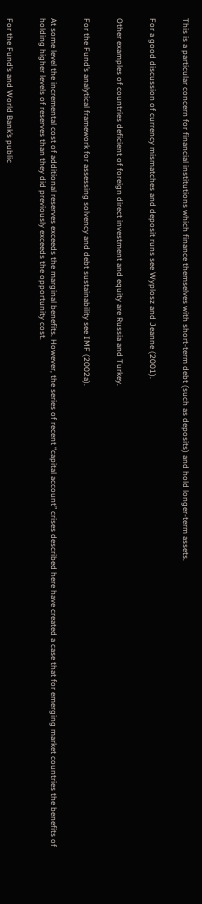This is a particular concern for financial institutions which finance themselves with short-term debt (such as deposits) and hold longer-term assets.


For a good discussion of currency mismatches and deposit runs see Wyplosz and Jeanne (2001).


Other examples of countries deficient of foreign direct investment and equity are Russia and Turkey.


For the Fund’s analytical framework for assessing solvency and debt sustainability see IMF (2002a).


At some level the incremental cost of additional reserves exceeds the marginal benefits. However, the series of recent “capital account” crises described here have created a case that for emerging market countries the benefits of holding higher levels of reserves than they did previously exceeds the opportunity cost.


For the Fund’s and World Bank’s public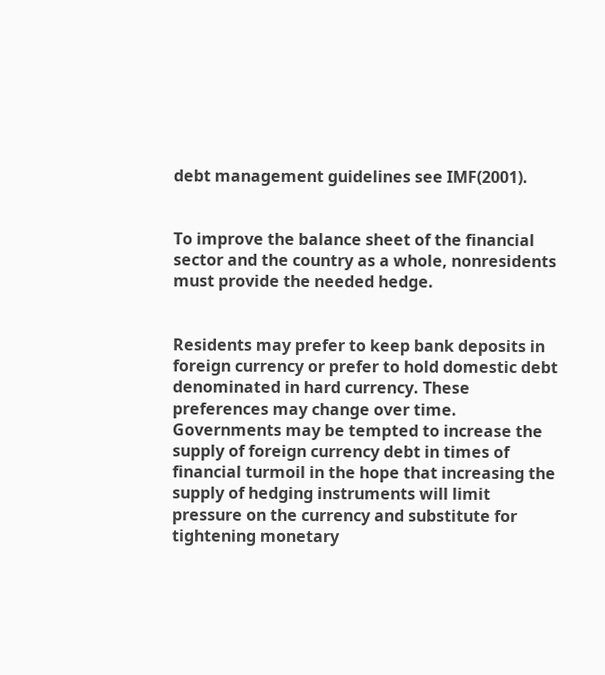debt management guidelines see IMF(2001).


To improve the balance sheet of the financial sector and the country as a whole, nonresidents must provide the needed hedge.


Residents may prefer to keep bank deposits in foreign currency or prefer to hold domestic debt denominated in hard currency. These preferences may change over time. Governments may be tempted to increase the supply of foreign currency debt in times of financial turmoil in the hope that increasing the supply of hedging instruments will limit pressure on the currency and substitute for tightening monetary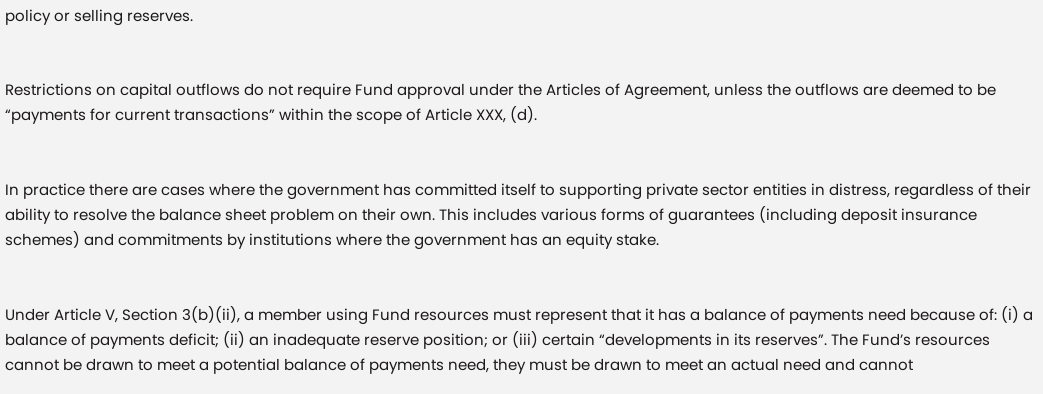policy or selling reserves.


Restrictions on capital outflows do not require Fund approval under the Articles of Agreement, unless the outflows are deemed to be “payments for current transactions” within the scope of Article XXX, (d).


In practice there are cases where the government has committed itself to supporting private sector entities in distress, regardless of their ability to resolve the balance sheet problem on their own. This includes various forms of guarantees (including deposit insurance schemes) and commitments by institutions where the government has an equity stake.


Under Article V, Section 3(b)(ii), a member using Fund resources must represent that it has a balance of payments need because of: (i) a balance of payments deficit; (ii) an inadequate reserve position; or (iii) certain “developments in its reserves”. The Fund’s resources cannot be drawn to meet a potential balance of payments need, they must be drawn to meet an actual need and cannot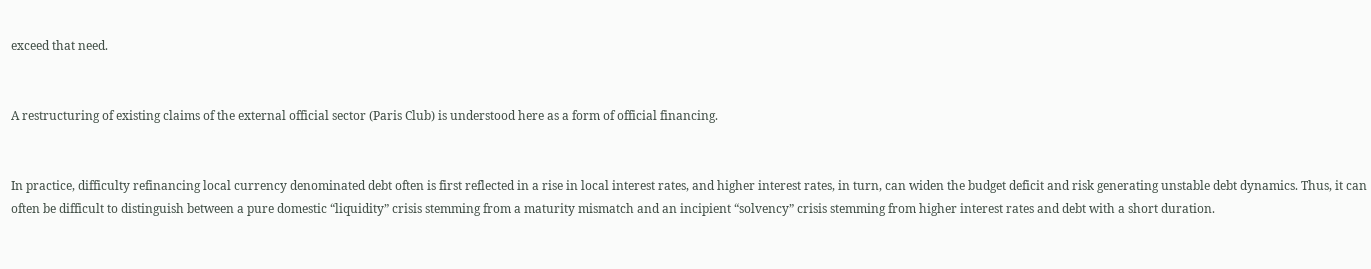exceed that need.


A restructuring of existing claims of the external official sector (Paris Club) is understood here as a form of official financing.


In practice, difficulty refinancing local currency denominated debt often is first reflected in a rise in local interest rates, and higher interest rates, in turn, can widen the budget deficit and risk generating unstable debt dynamics. Thus, it can often be difficult to distinguish between a pure domestic “liquidity” crisis stemming from a maturity mismatch and an incipient “solvency” crisis stemming from higher interest rates and debt with a short duration.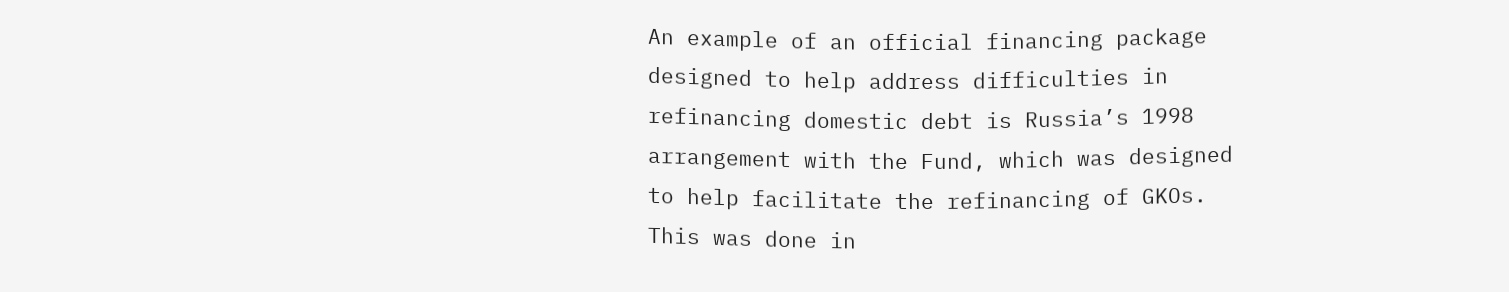An example of an official financing package designed to help address difficulties in refinancing domestic debt is Russia’s 1998 arrangement with the Fund, which was designed to help facilitate the refinancing of GKOs. This was done in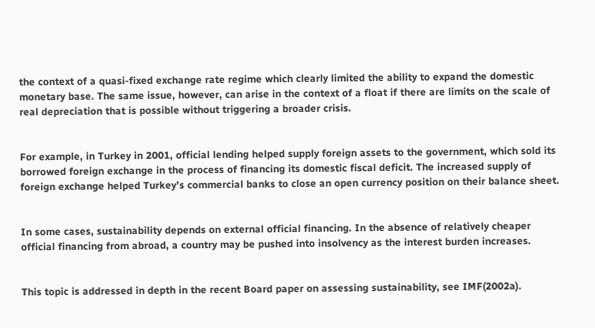the context of a quasi-fixed exchange rate regime which clearly limited the ability to expand the domestic monetary base. The same issue, however, can arise in the context of a float if there are limits on the scale of real depreciation that is possible without triggering a broader crisis.


For example, in Turkey in 2001, official lending helped supply foreign assets to the government, which sold its borrowed foreign exchange in the process of financing its domestic fiscal deficit. The increased supply of foreign exchange helped Turkey’s commercial banks to close an open currency position on their balance sheet.


In some cases, sustainability depends on external official financing. In the absence of relatively cheaper official financing from abroad, a country may be pushed into insolvency as the interest burden increases.


This topic is addressed in depth in the recent Board paper on assessing sustainability, see IMF(2002a).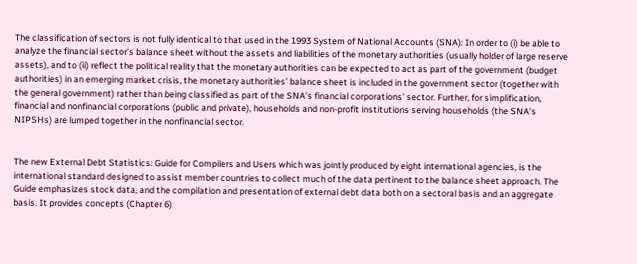The classification of sectors is not fully identical to that used in the 1993 System of National Accounts (SNA): In order to (i) be able to analyze the financial sector’s balance sheet without the assets and liabilities of the monetary authorities (usually holder of large reserve assets), and to (ii) reflect the political reality that the monetary authorities can be expected to act as part of the government (budget authorities) in an emerging market crisis, the monetary authorities’ balance sheet is included in the government sector (together with the general government) rather than being classified as part of the SNA’s financial corporations’ sector. Further, for simplification, financial and nonfinancial corporations (public and private), households and non-profit institutions serving households (the SNA’s NIPSHs) are lumped together in the nonfinancial sector.


The new External Debt Statistics: Guide for Compilers and Users which was jointly produced by eight international agencies, is the international standard designed to assist member countries to collect much of the data pertinent to the balance sheet approach. The Guide emphasizes stock data, and the compilation and presentation of external debt data both on a sectoral basis and an aggregate basis. It provides concepts (Chapter 6)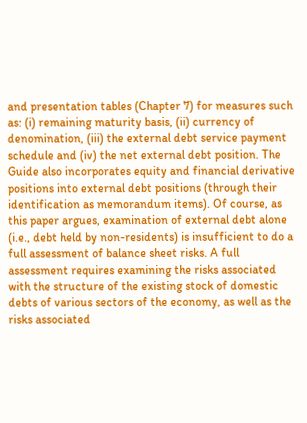and presentation tables (Chapter 7) for measures such as: (i) remaining maturity basis, (ii) currency of denomination, (iii) the external debt service payment schedule and (iv) the net external debt position. The Guide also incorporates equity and financial derivative positions into external debt positions (through their identification as memorandum items). Of course, as this paper argues, examination of external debt alone (i.e., debt held by non-residents) is insufficient to do a full assessment of balance sheet risks. A full assessment requires examining the risks associated with the structure of the existing stock of domestic debts of various sectors of the economy, as well as the risks associated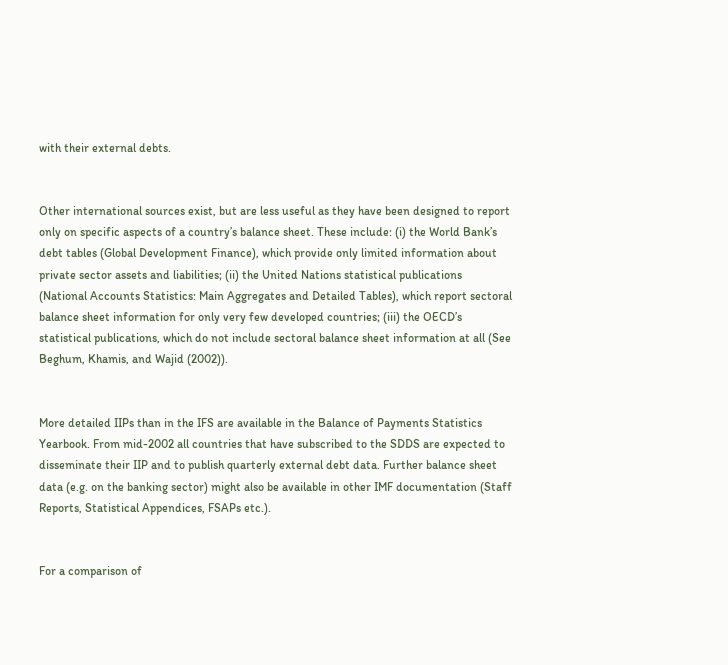with their external debts.


Other international sources exist, but are less useful as they have been designed to report only on specific aspects of a country’s balance sheet. These include: (i) the World Bank’s debt tables (Global Development Finance), which provide only limited information about private sector assets and liabilities; (ii) the United Nations statistical publications (National Accounts Statistics: Main Aggregates and Detailed Tables), which report sectoral balance sheet information for only very few developed countries; (iii) the OECD’s statistical publications, which do not include sectoral balance sheet information at all (See Beghum, Khamis, and Wajid (2002)).


More detailed IIPs than in the IFS are available in the Balance of Payments Statistics Yearbook. From mid-2002 all countries that have subscribed to the SDDS are expected to disseminate their IIP and to publish quarterly external debt data. Further balance sheet data (e.g. on the banking sector) might also be available in other IMF documentation (Staff Reports, Statistical Appendices, FSAPs etc.).


For a comparison of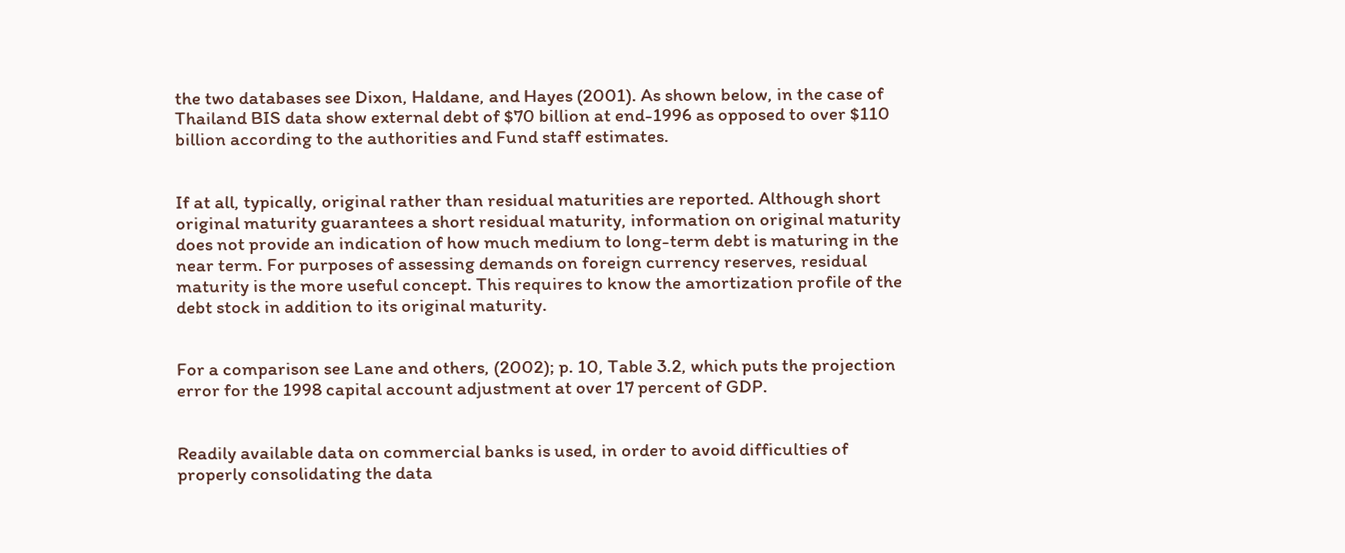the two databases see Dixon, Haldane, and Hayes (2001). As shown below, in the case of Thailand BIS data show external debt of $70 billion at end-1996 as opposed to over $110 billion according to the authorities and Fund staff estimates.


If at all, typically, original rather than residual maturities are reported. Although short original maturity guarantees a short residual maturity, information on original maturity does not provide an indication of how much medium to long-term debt is maturing in the near term. For purposes of assessing demands on foreign currency reserves, residual maturity is the more useful concept. This requires to know the amortization profile of the debt stock in addition to its original maturity.


For a comparison see Lane and others, (2002); p. 10, Table 3.2, which puts the projection error for the 1998 capital account adjustment at over 17 percent of GDP.


Readily available data on commercial banks is used, in order to avoid difficulties of properly consolidating the data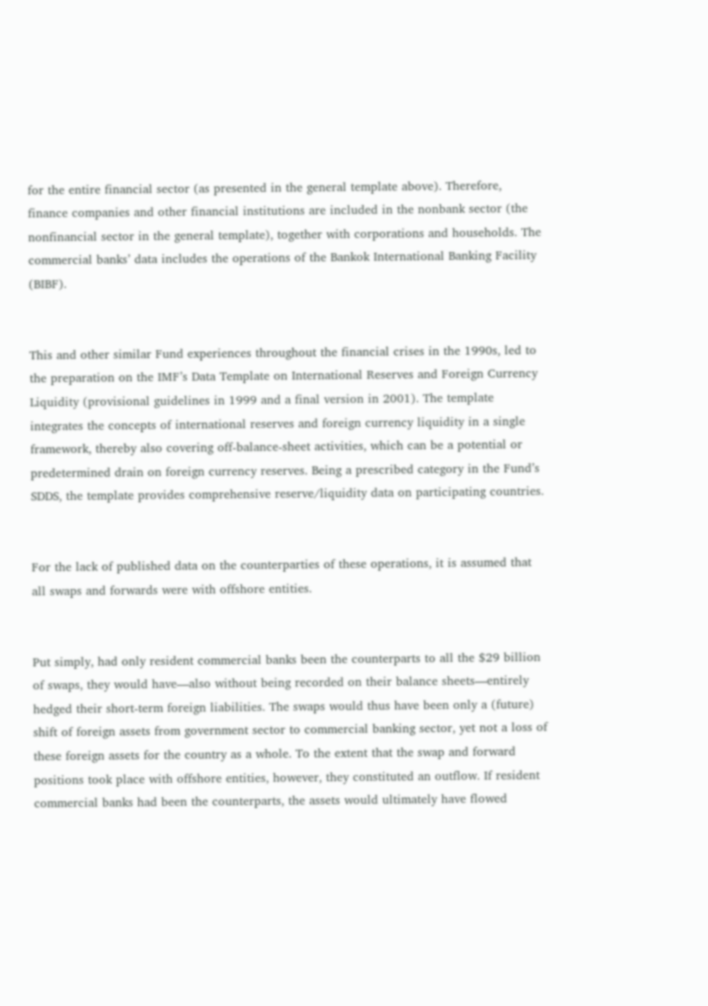for the entire financial sector (as presented in the general template above). Therefore, finance companies and other financial institutions are included in the nonbank sector (the nonfinancial sector in the general template), together with corporations and households. The commercial banks’ data includes the operations of the Bankok International Banking Facility (BIBF).


This and other similar Fund experiences throughout the financial crises in the 1990s, led to the preparation on the IMF’s Data Template on International Reserves and Foreign Currency Liquidity (provisional guidelines in 1999 and a final version in 2001). The template integrates the concepts of international reserves and foreign currency liquidity in a single framework, thereby also covering off-balance-sheet activities, which can be a potential or predetermined drain on foreign currency reserves. Being a prescribed category in the Fund’s SDDS, the template provides comprehensive reserve/liquidity data on participating countries.


For the lack of published data on the counterparties of these operations, it is assumed that all swaps and forwards were with offshore entities.


Put simply, had only resident commercial banks been the counterparts to all the $29 billion of swaps, they would have—also without being recorded on their balance sheets—entirely hedged their short-term foreign liabilities. The swaps would thus have been only a (future) shift of foreign assets from government sector to commercial banking sector, yet not a loss of these foreign assets for the country as a whole. To the extent that the swap and forward positions took place with offshore entities, however, they constituted an outflow. If resident commercial banks had been the counterparts, the assets would ultimately have flowed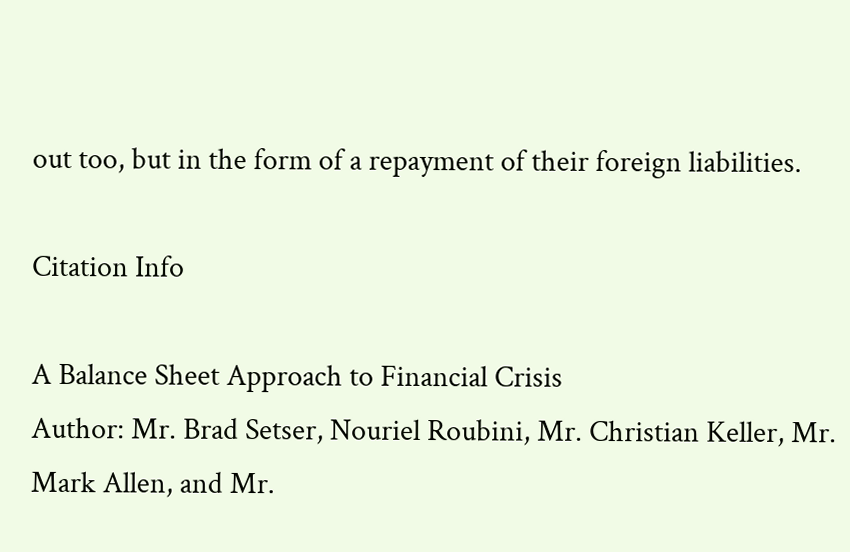out too, but in the form of a repayment of their foreign liabilities.

Citation Info

A Balance Sheet Approach to Financial Crisis
Author: Mr. Brad Setser, Nouriel Roubini, Mr. Christian Keller, Mr. Mark Allen, and Mr.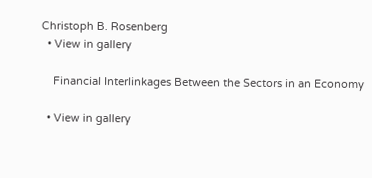Christoph B. Rosenberg
  • View in gallery

    Financial Interlinkages Between the Sectors in an Economy

  • View in gallery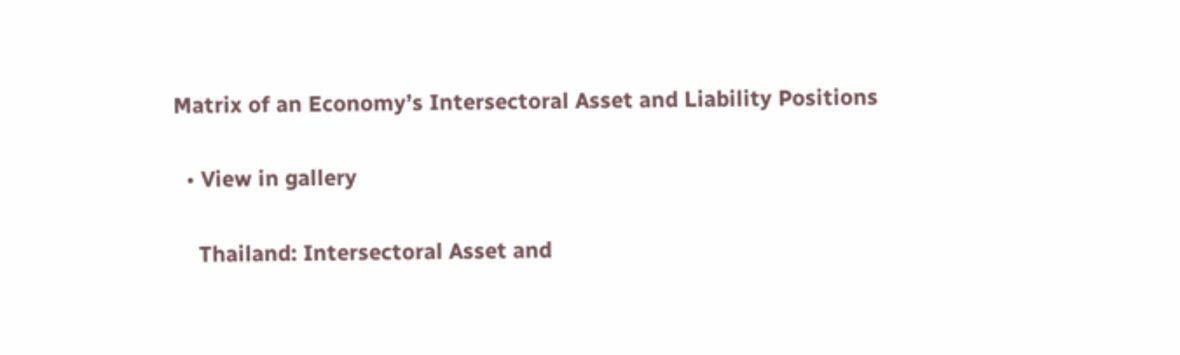Matrix of an Economy’s Intersectoral Asset and Liability Positions

  • View in gallery

    Thailand: Intersectoral Asset and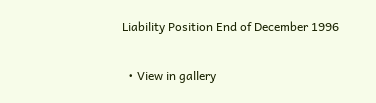Liability Position End of December 1996

  • View in gallery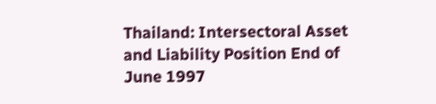Thailand: Intersectoral Asset and Liability Position End of June 1997